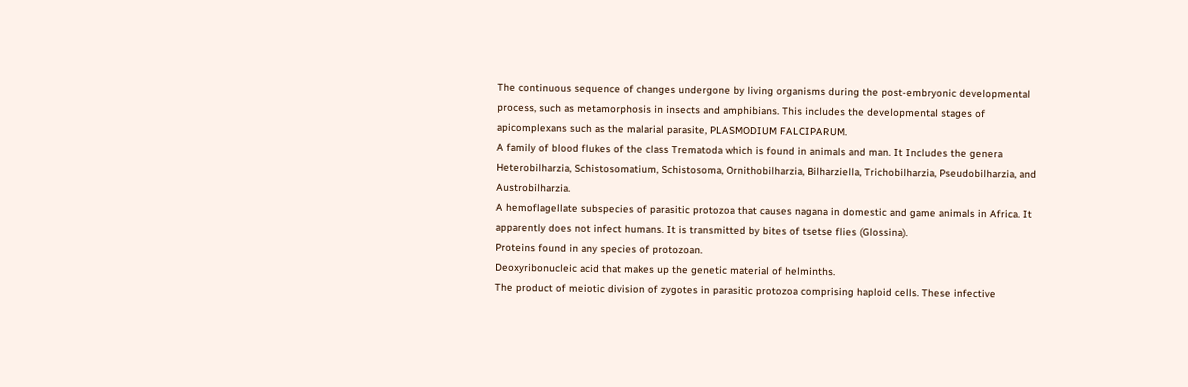The continuous sequence of changes undergone by living organisms during the post-embryonic developmental process, such as metamorphosis in insects and amphibians. This includes the developmental stages of apicomplexans such as the malarial parasite, PLASMODIUM FALCIPARUM.
A family of blood flukes of the class Trematoda which is found in animals and man. It Includes the genera Heterobilharzia, Schistosomatium, Schistosoma, Ornithobilharzia, Bilharziella, Trichobilharzia, Pseudobilharzia, and Austrobilharzia.
A hemoflagellate subspecies of parasitic protozoa that causes nagana in domestic and game animals in Africa. It apparently does not infect humans. It is transmitted by bites of tsetse flies (Glossina).
Proteins found in any species of protozoan.
Deoxyribonucleic acid that makes up the genetic material of helminths.
The product of meiotic division of zygotes in parasitic protozoa comprising haploid cells. These infective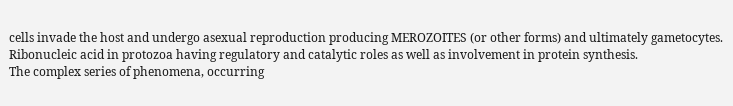cells invade the host and undergo asexual reproduction producing MEROZOITES (or other forms) and ultimately gametocytes.
Ribonucleic acid in protozoa having regulatory and catalytic roles as well as involvement in protein synthesis.
The complex series of phenomena, occurring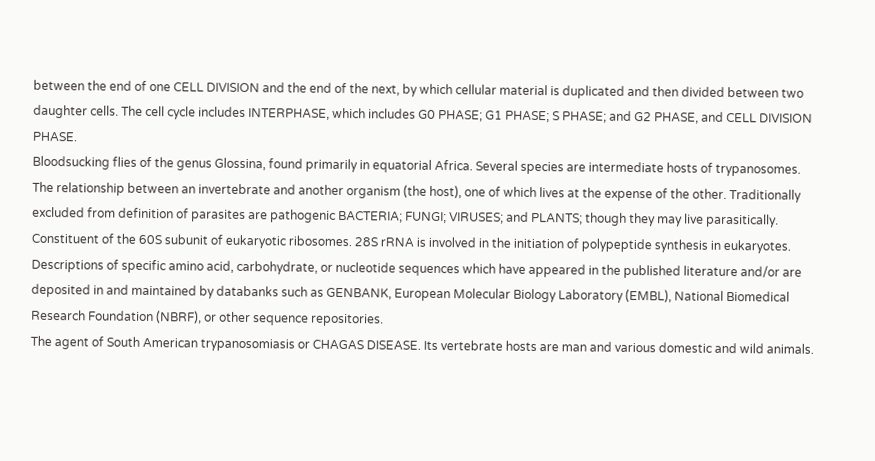between the end of one CELL DIVISION and the end of the next, by which cellular material is duplicated and then divided between two daughter cells. The cell cycle includes INTERPHASE, which includes G0 PHASE; G1 PHASE; S PHASE; and G2 PHASE, and CELL DIVISION PHASE.
Bloodsucking flies of the genus Glossina, found primarily in equatorial Africa. Several species are intermediate hosts of trypanosomes.
The relationship between an invertebrate and another organism (the host), one of which lives at the expense of the other. Traditionally excluded from definition of parasites are pathogenic BACTERIA; FUNGI; VIRUSES; and PLANTS; though they may live parasitically.
Constituent of the 60S subunit of eukaryotic ribosomes. 28S rRNA is involved in the initiation of polypeptide synthesis in eukaryotes.
Descriptions of specific amino acid, carbohydrate, or nucleotide sequences which have appeared in the published literature and/or are deposited in and maintained by databanks such as GENBANK, European Molecular Biology Laboratory (EMBL), National Biomedical Research Foundation (NBRF), or other sequence repositories.
The agent of South American trypanosomiasis or CHAGAS DISEASE. Its vertebrate hosts are man and various domestic and wild animals.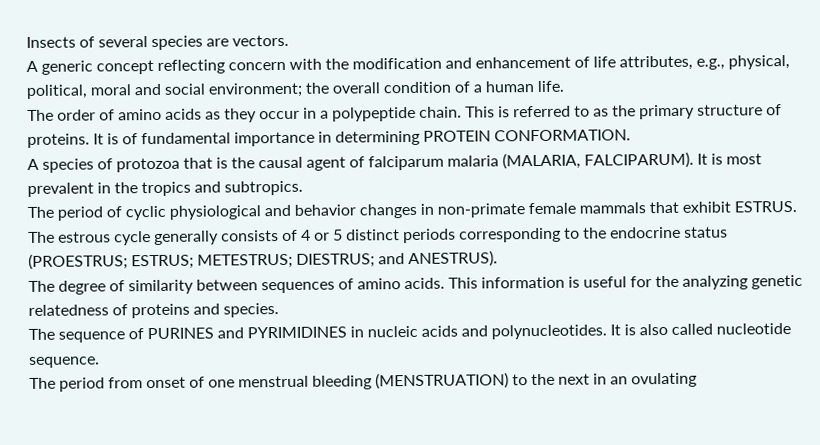Insects of several species are vectors.
A generic concept reflecting concern with the modification and enhancement of life attributes, e.g., physical, political, moral and social environment; the overall condition of a human life.
The order of amino acids as they occur in a polypeptide chain. This is referred to as the primary structure of proteins. It is of fundamental importance in determining PROTEIN CONFORMATION.
A species of protozoa that is the causal agent of falciparum malaria (MALARIA, FALCIPARUM). It is most prevalent in the tropics and subtropics.
The period of cyclic physiological and behavior changes in non-primate female mammals that exhibit ESTRUS. The estrous cycle generally consists of 4 or 5 distinct periods corresponding to the endocrine status (PROESTRUS; ESTRUS; METESTRUS; DIESTRUS; and ANESTRUS).
The degree of similarity between sequences of amino acids. This information is useful for the analyzing genetic relatedness of proteins and species.
The sequence of PURINES and PYRIMIDINES in nucleic acids and polynucleotides. It is also called nucleotide sequence.
The period from onset of one menstrual bleeding (MENSTRUATION) to the next in an ovulating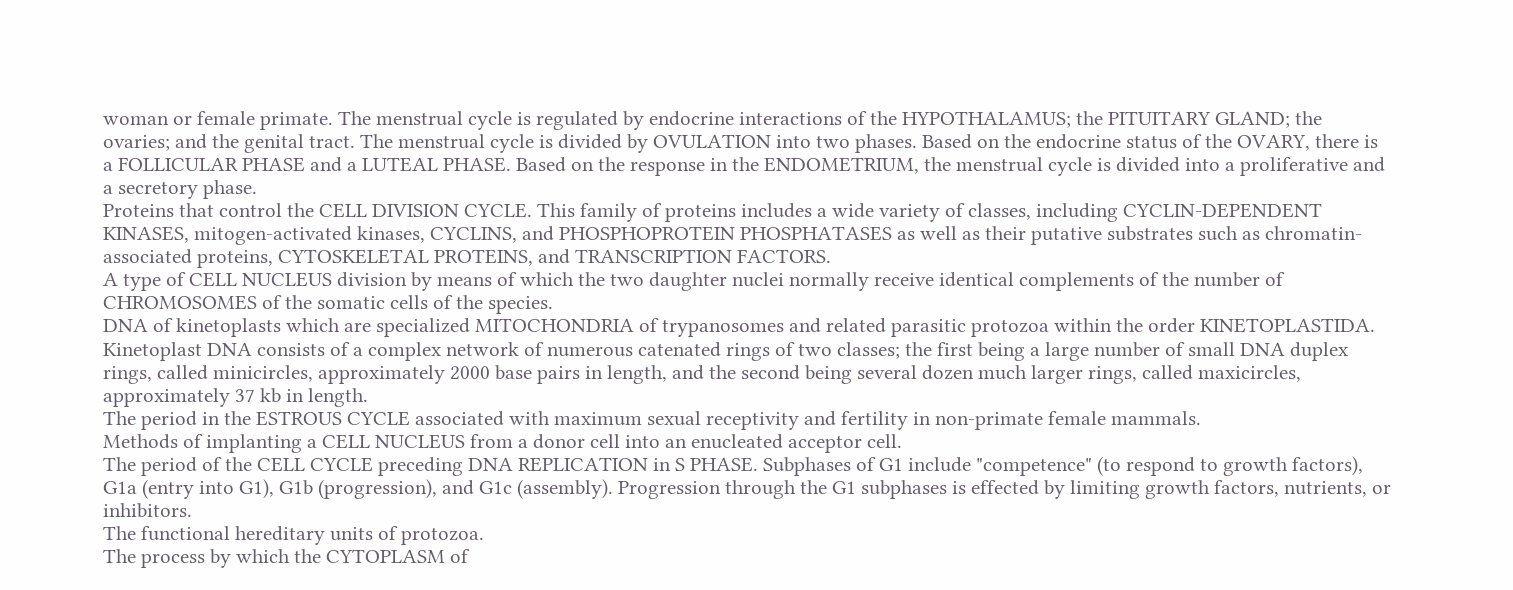woman or female primate. The menstrual cycle is regulated by endocrine interactions of the HYPOTHALAMUS; the PITUITARY GLAND; the ovaries; and the genital tract. The menstrual cycle is divided by OVULATION into two phases. Based on the endocrine status of the OVARY, there is a FOLLICULAR PHASE and a LUTEAL PHASE. Based on the response in the ENDOMETRIUM, the menstrual cycle is divided into a proliferative and a secretory phase.
Proteins that control the CELL DIVISION CYCLE. This family of proteins includes a wide variety of classes, including CYCLIN-DEPENDENT KINASES, mitogen-activated kinases, CYCLINS, and PHOSPHOPROTEIN PHOSPHATASES as well as their putative substrates such as chromatin-associated proteins, CYTOSKELETAL PROTEINS, and TRANSCRIPTION FACTORS.
A type of CELL NUCLEUS division by means of which the two daughter nuclei normally receive identical complements of the number of CHROMOSOMES of the somatic cells of the species.
DNA of kinetoplasts which are specialized MITOCHONDRIA of trypanosomes and related parasitic protozoa within the order KINETOPLASTIDA. Kinetoplast DNA consists of a complex network of numerous catenated rings of two classes; the first being a large number of small DNA duplex rings, called minicircles, approximately 2000 base pairs in length, and the second being several dozen much larger rings, called maxicircles, approximately 37 kb in length.
The period in the ESTROUS CYCLE associated with maximum sexual receptivity and fertility in non-primate female mammals.
Methods of implanting a CELL NUCLEUS from a donor cell into an enucleated acceptor cell.
The period of the CELL CYCLE preceding DNA REPLICATION in S PHASE. Subphases of G1 include "competence" (to respond to growth factors), G1a (entry into G1), G1b (progression), and G1c (assembly). Progression through the G1 subphases is effected by limiting growth factors, nutrients, or inhibitors.
The functional hereditary units of protozoa.
The process by which the CYTOPLASM of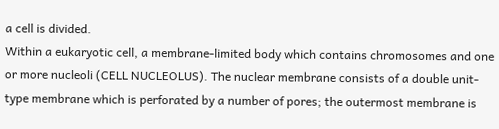a cell is divided.
Within a eukaryotic cell, a membrane-limited body which contains chromosomes and one or more nucleoli (CELL NUCLEOLUS). The nuclear membrane consists of a double unit-type membrane which is perforated by a number of pores; the outermost membrane is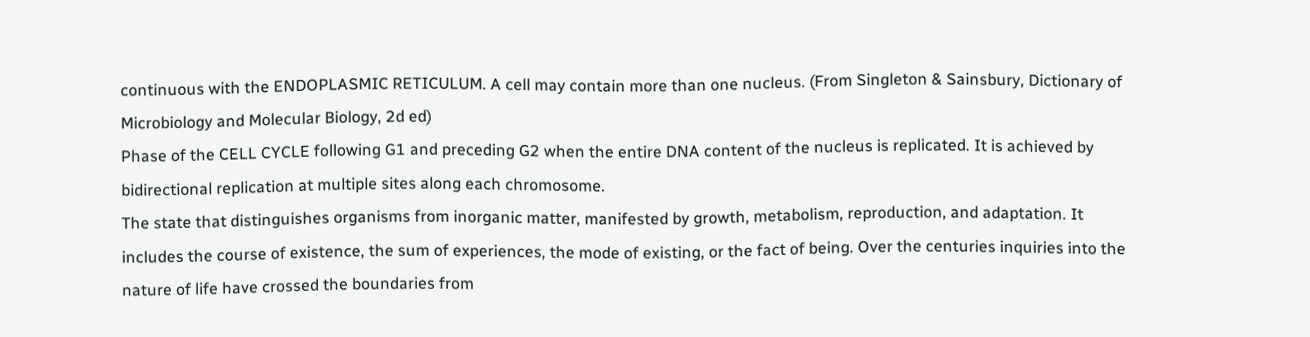continuous with the ENDOPLASMIC RETICULUM. A cell may contain more than one nucleus. (From Singleton & Sainsbury, Dictionary of Microbiology and Molecular Biology, 2d ed)
Phase of the CELL CYCLE following G1 and preceding G2 when the entire DNA content of the nucleus is replicated. It is achieved by bidirectional replication at multiple sites along each chromosome.
The state that distinguishes organisms from inorganic matter, manifested by growth, metabolism, reproduction, and adaptation. It includes the course of existence, the sum of experiences, the mode of existing, or the fact of being. Over the centuries inquiries into the nature of life have crossed the boundaries from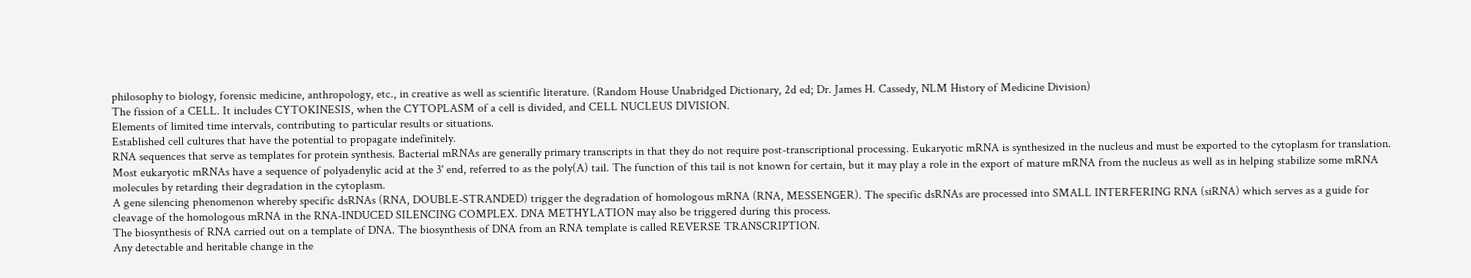philosophy to biology, forensic medicine, anthropology, etc., in creative as well as scientific literature. (Random House Unabridged Dictionary, 2d ed; Dr. James H. Cassedy, NLM History of Medicine Division)
The fission of a CELL. It includes CYTOKINESIS, when the CYTOPLASM of a cell is divided, and CELL NUCLEUS DIVISION.
Elements of limited time intervals, contributing to particular results or situations.
Established cell cultures that have the potential to propagate indefinitely.
RNA sequences that serve as templates for protein synthesis. Bacterial mRNAs are generally primary transcripts in that they do not require post-transcriptional processing. Eukaryotic mRNA is synthesized in the nucleus and must be exported to the cytoplasm for translation. Most eukaryotic mRNAs have a sequence of polyadenylic acid at the 3' end, referred to as the poly(A) tail. The function of this tail is not known for certain, but it may play a role in the export of mature mRNA from the nucleus as well as in helping stabilize some mRNA molecules by retarding their degradation in the cytoplasm.
A gene silencing phenomenon whereby specific dsRNAs (RNA, DOUBLE-STRANDED) trigger the degradation of homologous mRNA (RNA, MESSENGER). The specific dsRNAs are processed into SMALL INTERFERING RNA (siRNA) which serves as a guide for cleavage of the homologous mRNA in the RNA-INDUCED SILENCING COMPLEX. DNA METHYLATION may also be triggered during this process.
The biosynthesis of RNA carried out on a template of DNA. The biosynthesis of DNA from an RNA template is called REVERSE TRANSCRIPTION.
Any detectable and heritable change in the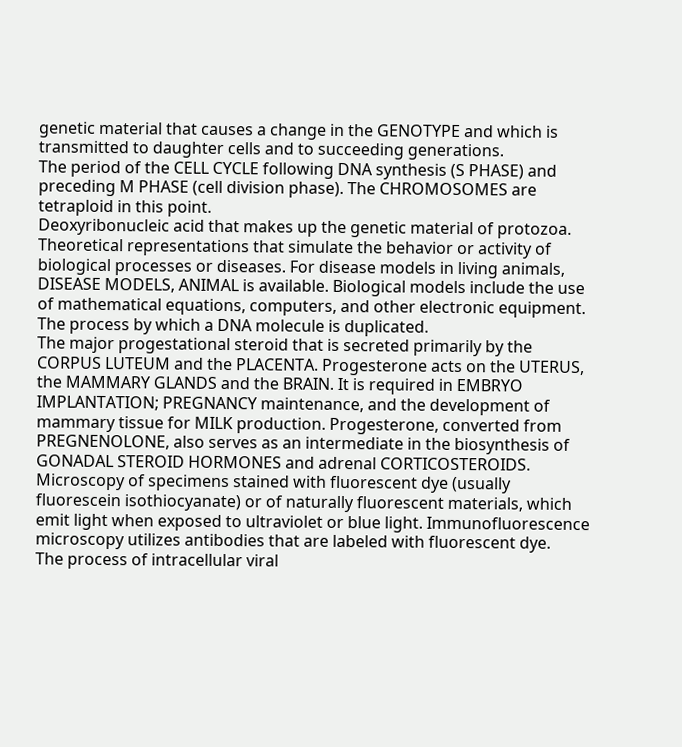genetic material that causes a change in the GENOTYPE and which is transmitted to daughter cells and to succeeding generations.
The period of the CELL CYCLE following DNA synthesis (S PHASE) and preceding M PHASE (cell division phase). The CHROMOSOMES are tetraploid in this point.
Deoxyribonucleic acid that makes up the genetic material of protozoa.
Theoretical representations that simulate the behavior or activity of biological processes or diseases. For disease models in living animals, DISEASE MODELS, ANIMAL is available. Biological models include the use of mathematical equations, computers, and other electronic equipment.
The process by which a DNA molecule is duplicated.
The major progestational steroid that is secreted primarily by the CORPUS LUTEUM and the PLACENTA. Progesterone acts on the UTERUS, the MAMMARY GLANDS and the BRAIN. It is required in EMBRYO IMPLANTATION; PREGNANCY maintenance, and the development of mammary tissue for MILK production. Progesterone, converted from PREGNENOLONE, also serves as an intermediate in the biosynthesis of GONADAL STEROID HORMONES and adrenal CORTICOSTEROIDS.
Microscopy of specimens stained with fluorescent dye (usually fluorescein isothiocyanate) or of naturally fluorescent materials, which emit light when exposed to ultraviolet or blue light. Immunofluorescence microscopy utilizes antibodies that are labeled with fluorescent dye.
The process of intracellular viral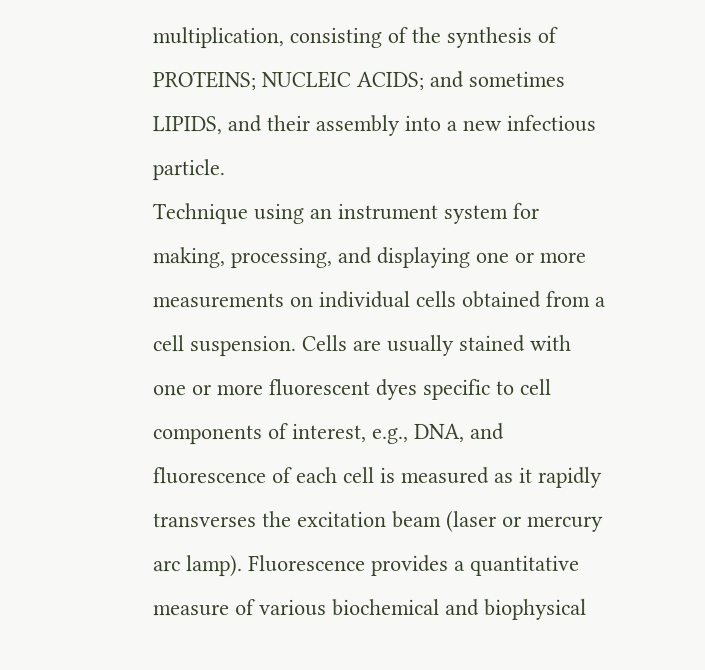multiplication, consisting of the synthesis of PROTEINS; NUCLEIC ACIDS; and sometimes LIPIDS, and their assembly into a new infectious particle.
Technique using an instrument system for making, processing, and displaying one or more measurements on individual cells obtained from a cell suspension. Cells are usually stained with one or more fluorescent dyes specific to cell components of interest, e.g., DNA, and fluorescence of each cell is measured as it rapidly transverses the excitation beam (laser or mercury arc lamp). Fluorescence provides a quantitative measure of various biochemical and biophysical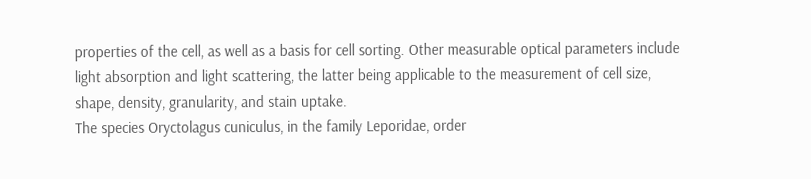properties of the cell, as well as a basis for cell sorting. Other measurable optical parameters include light absorption and light scattering, the latter being applicable to the measurement of cell size, shape, density, granularity, and stain uptake.
The species Oryctolagus cuniculus, in the family Leporidae, order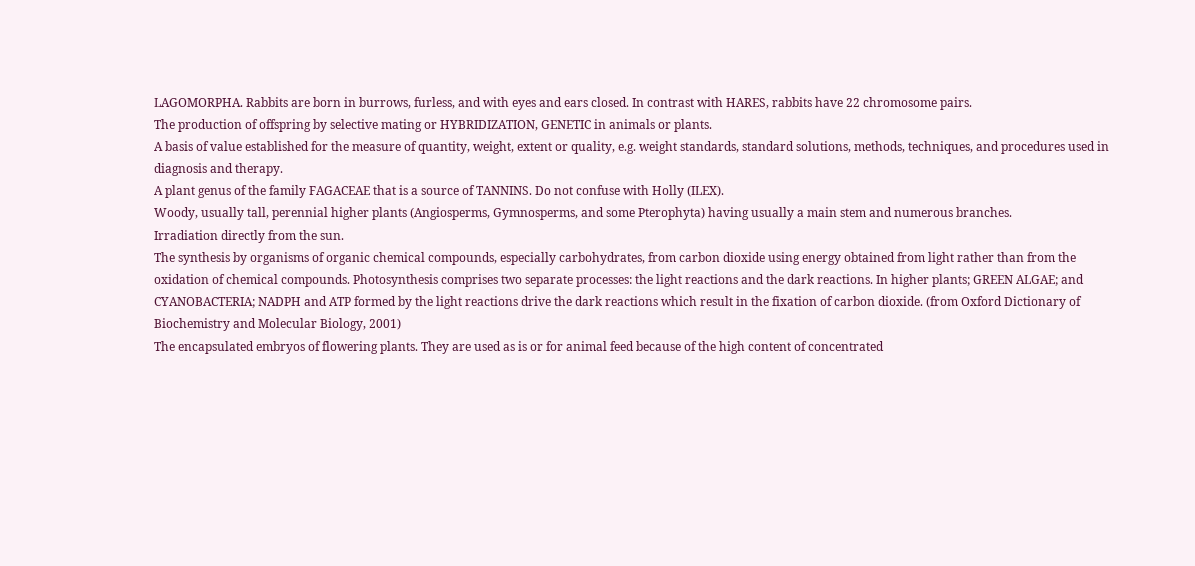LAGOMORPHA. Rabbits are born in burrows, furless, and with eyes and ears closed. In contrast with HARES, rabbits have 22 chromosome pairs.
The production of offspring by selective mating or HYBRIDIZATION, GENETIC in animals or plants.
A basis of value established for the measure of quantity, weight, extent or quality, e.g. weight standards, standard solutions, methods, techniques, and procedures used in diagnosis and therapy.
A plant genus of the family FAGACEAE that is a source of TANNINS. Do not confuse with Holly (ILEX).
Woody, usually tall, perennial higher plants (Angiosperms, Gymnosperms, and some Pterophyta) having usually a main stem and numerous branches.
Irradiation directly from the sun.
The synthesis by organisms of organic chemical compounds, especially carbohydrates, from carbon dioxide using energy obtained from light rather than from the oxidation of chemical compounds. Photosynthesis comprises two separate processes: the light reactions and the dark reactions. In higher plants; GREEN ALGAE; and CYANOBACTERIA; NADPH and ATP formed by the light reactions drive the dark reactions which result in the fixation of carbon dioxide. (from Oxford Dictionary of Biochemistry and Molecular Biology, 2001)
The encapsulated embryos of flowering plants. They are used as is or for animal feed because of the high content of concentrated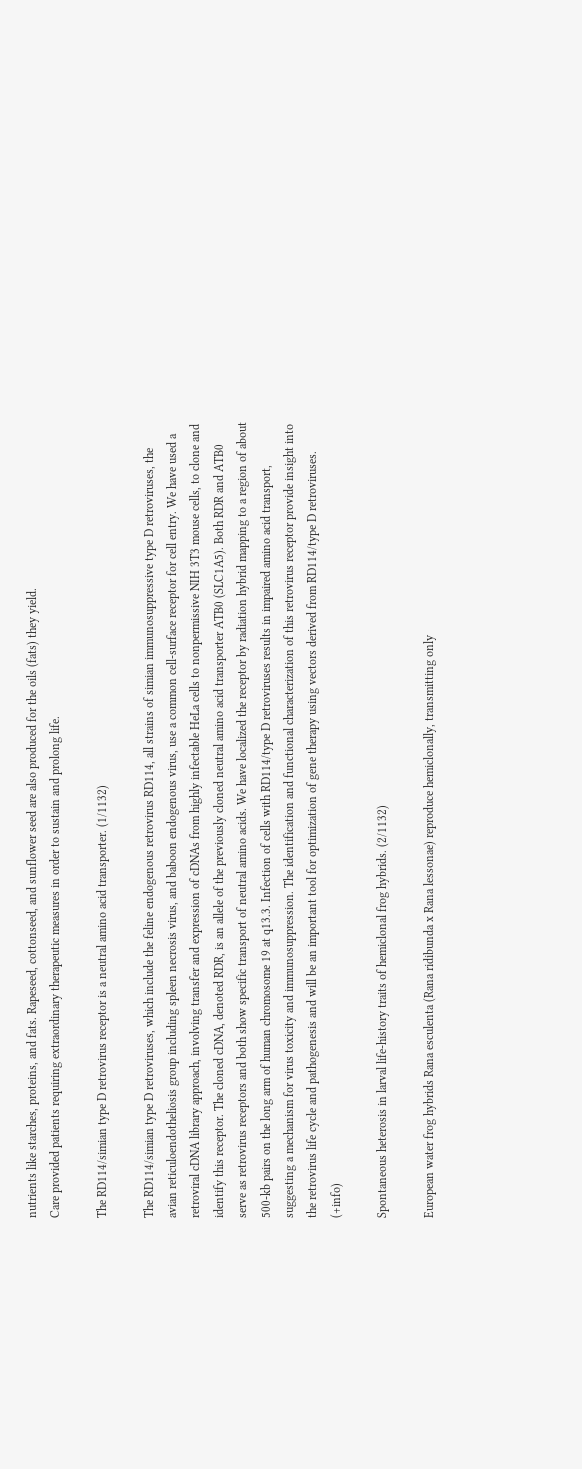nutrients like starches, proteins, and fats. Rapeseed, cottonseed, and sunflower seed are also produced for the oils (fats) they yield.
Care provided patients requiring extraordinary therapeutic measures in order to sustain and prolong life.

The RD114/simian type D retrovirus receptor is a neutral amino acid transporter. (1/1132)

The RD114/simian type D retroviruses, which include the feline endogenous retrovirus RD114, all strains of simian immunosuppressive type D retroviruses, the avian reticuloendotheliosis group including spleen necrosis virus, and baboon endogenous virus, use a common cell-surface receptor for cell entry. We have used a retroviral cDNA library approach, involving transfer and expression of cDNAs from highly infectable HeLa cells to nonpermissive NIH 3T3 mouse cells, to clone and identify this receptor. The cloned cDNA, denoted RDR, is an allele of the previously cloned neutral amino acid transporter ATB0 (SLC1A5). Both RDR and ATB0 serve as retrovirus receptors and both show specific transport of neutral amino acids. We have localized the receptor by radiation hybrid mapping to a region of about 500-kb pairs on the long arm of human chromosome 19 at q13.3. Infection of cells with RD114/type D retroviruses results in impaired amino acid transport, suggesting a mechanism for virus toxicity and immunosuppression. The identification and functional characterization of this retrovirus receptor provide insight into the retrovirus life cycle and pathogenesis and will be an important tool for optimization of gene therapy using vectors derived from RD114/type D retroviruses.  (+info)

Spontaneous heterosis in larval life-history traits of hemiclonal frog hybrids. (2/1132)

European water frog hybrids Rana esculenta (Rana ridibunda x Rana lessonae) reproduce hemiclonally, transmitting only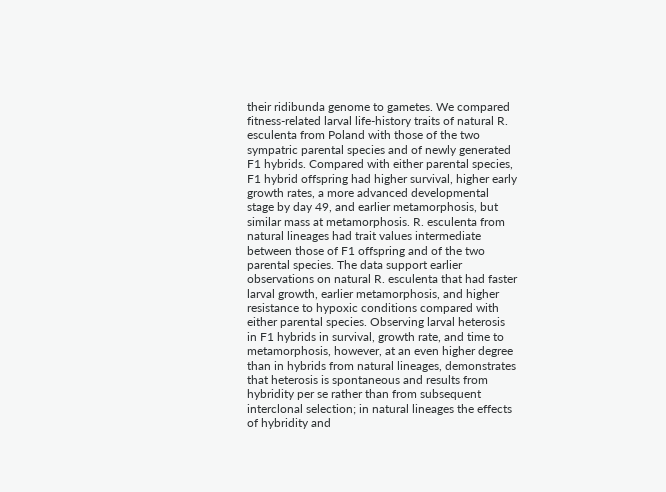their ridibunda genome to gametes. We compared fitness-related larval life-history traits of natural R. esculenta from Poland with those of the two sympatric parental species and of newly generated F1 hybrids. Compared with either parental species, F1 hybrid offspring had higher survival, higher early growth rates, a more advanced developmental stage by day 49, and earlier metamorphosis, but similar mass at metamorphosis. R. esculenta from natural lineages had trait values intermediate between those of F1 offspring and of the two parental species. The data support earlier observations on natural R. esculenta that had faster larval growth, earlier metamorphosis, and higher resistance to hypoxic conditions compared with either parental species. Observing larval heterosis in F1 hybrids in survival, growth rate, and time to metamorphosis, however, at an even higher degree than in hybrids from natural lineages, demonstrates that heterosis is spontaneous and results from hybridity per se rather than from subsequent interclonal selection; in natural lineages the effects of hybridity and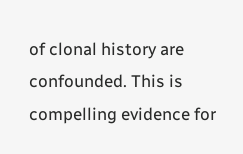of clonal history are confounded. This is compelling evidence for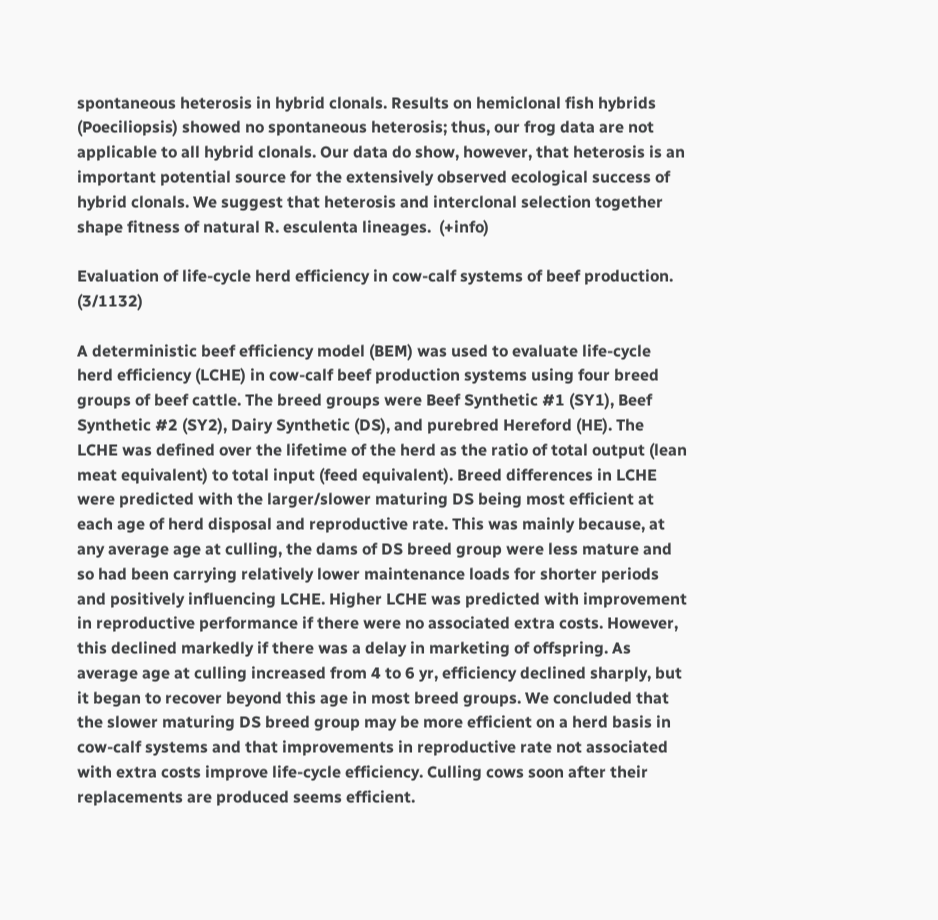spontaneous heterosis in hybrid clonals. Results on hemiclonal fish hybrids (Poeciliopsis) showed no spontaneous heterosis; thus, our frog data are not applicable to all hybrid clonals. Our data do show, however, that heterosis is an important potential source for the extensively observed ecological success of hybrid clonals. We suggest that heterosis and interclonal selection together shape fitness of natural R. esculenta lineages.  (+info)

Evaluation of life-cycle herd efficiency in cow-calf systems of beef production. (3/1132)

A deterministic beef efficiency model (BEM) was used to evaluate life-cycle herd efficiency (LCHE) in cow-calf beef production systems using four breed groups of beef cattle. The breed groups were Beef Synthetic #1 (SY1), Beef Synthetic #2 (SY2), Dairy Synthetic (DS), and purebred Hereford (HE). The LCHE was defined over the lifetime of the herd as the ratio of total output (lean meat equivalent) to total input (feed equivalent). Breed differences in LCHE were predicted with the larger/slower maturing DS being most efficient at each age of herd disposal and reproductive rate. This was mainly because, at any average age at culling, the dams of DS breed group were less mature and so had been carrying relatively lower maintenance loads for shorter periods and positively influencing LCHE. Higher LCHE was predicted with improvement in reproductive performance if there were no associated extra costs. However, this declined markedly if there was a delay in marketing of offspring. As average age at culling increased from 4 to 6 yr, efficiency declined sharply, but it began to recover beyond this age in most breed groups. We concluded that the slower maturing DS breed group may be more efficient on a herd basis in cow-calf systems and that improvements in reproductive rate not associated with extra costs improve life-cycle efficiency. Culling cows soon after their replacements are produced seems efficient.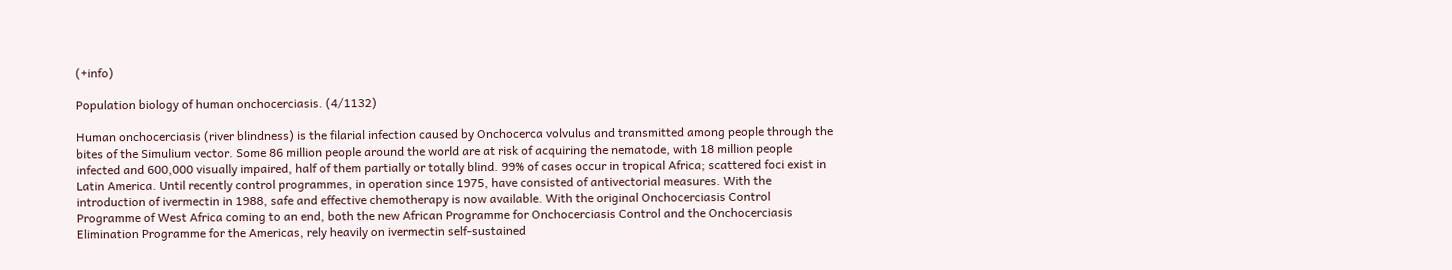(+info)

Population biology of human onchocerciasis. (4/1132)

Human onchocerciasis (river blindness) is the filarial infection caused by Onchocerca volvulus and transmitted among people through the bites of the Simulium vector. Some 86 million people around the world are at risk of acquiring the nematode, with 18 million people infected and 600,000 visually impaired, half of them partially or totally blind. 99% of cases occur in tropical Africa; scattered foci exist in Latin America. Until recently control programmes, in operation since 1975, have consisted of antivectorial measures. With the introduction of ivermectin in 1988, safe and effective chemotherapy is now available. With the original Onchocerciasis Control Programme of West Africa coming to an end, both the new African Programme for Onchocerciasis Control and the Onchocerciasis Elimination Programme for the Americas, rely heavily on ivermectin self-sustained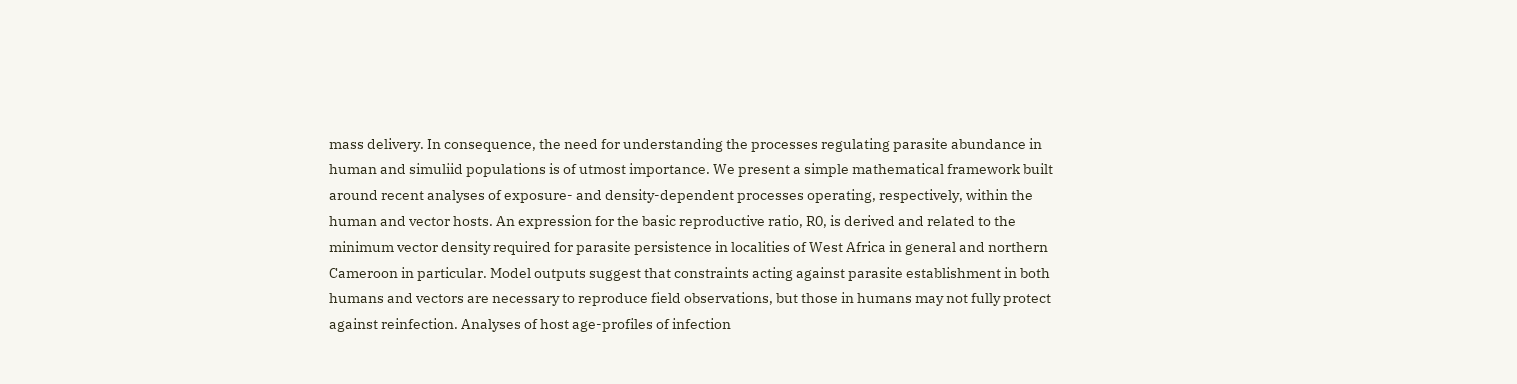mass delivery. In consequence, the need for understanding the processes regulating parasite abundance in human and simuliid populations is of utmost importance. We present a simple mathematical framework built around recent analyses of exposure- and density-dependent processes operating, respectively, within the human and vector hosts. An expression for the basic reproductive ratio, R0, is derived and related to the minimum vector density required for parasite persistence in localities of West Africa in general and northern Cameroon in particular. Model outputs suggest that constraints acting against parasite establishment in both humans and vectors are necessary to reproduce field observations, but those in humans may not fully protect against reinfection. Analyses of host age-profiles of infection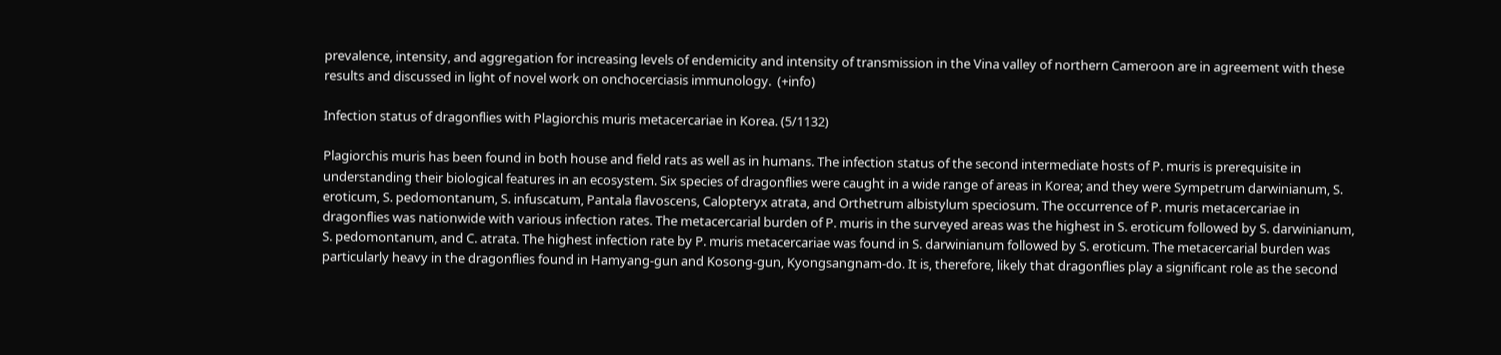prevalence, intensity, and aggregation for increasing levels of endemicity and intensity of transmission in the Vina valley of northern Cameroon are in agreement with these results and discussed in light of novel work on onchocerciasis immunology.  (+info)

Infection status of dragonflies with Plagiorchis muris metacercariae in Korea. (5/1132)

Plagiorchis muris has been found in both house and field rats as well as in humans. The infection status of the second intermediate hosts of P. muris is prerequisite in understanding their biological features in an ecosystem. Six species of dragonflies were caught in a wide range of areas in Korea; and they were Sympetrum darwinianum, S. eroticum, S. pedomontanum, S. infuscatum, Pantala flavoscens, Calopteryx atrata, and Orthetrum albistylum speciosum. The occurrence of P. muris metacercariae in dragonflies was nationwide with various infection rates. The metacercarial burden of P. muris in the surveyed areas was the highest in S. eroticum followed by S. darwinianum, S. pedomontanum, and C. atrata. The highest infection rate by P. muris metacercariae was found in S. darwinianum followed by S. eroticum. The metacercarial burden was particularly heavy in the dragonflies found in Hamyang-gun and Kosong-gun, Kyongsangnam-do. It is, therefore, likely that dragonflies play a significant role as the second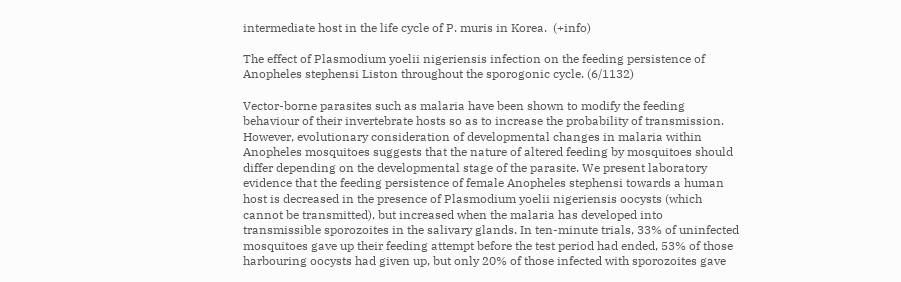intermediate host in the life cycle of P. muris in Korea.  (+info)

The effect of Plasmodium yoelii nigeriensis infection on the feeding persistence of Anopheles stephensi Liston throughout the sporogonic cycle. (6/1132)

Vector-borne parasites such as malaria have been shown to modify the feeding behaviour of their invertebrate hosts so as to increase the probability of transmission. However, evolutionary consideration of developmental changes in malaria within Anopheles mosquitoes suggests that the nature of altered feeding by mosquitoes should differ depending on the developmental stage of the parasite. We present laboratory evidence that the feeding persistence of female Anopheles stephensi towards a human host is decreased in the presence of Plasmodium yoelii nigeriensis oocysts (which cannot be transmitted), but increased when the malaria has developed into transmissible sporozoites in the salivary glands. In ten-minute trials, 33% of uninfected mosquitoes gave up their feeding attempt before the test period had ended, 53% of those harbouring oocysts had given up, but only 20% of those infected with sporozoites gave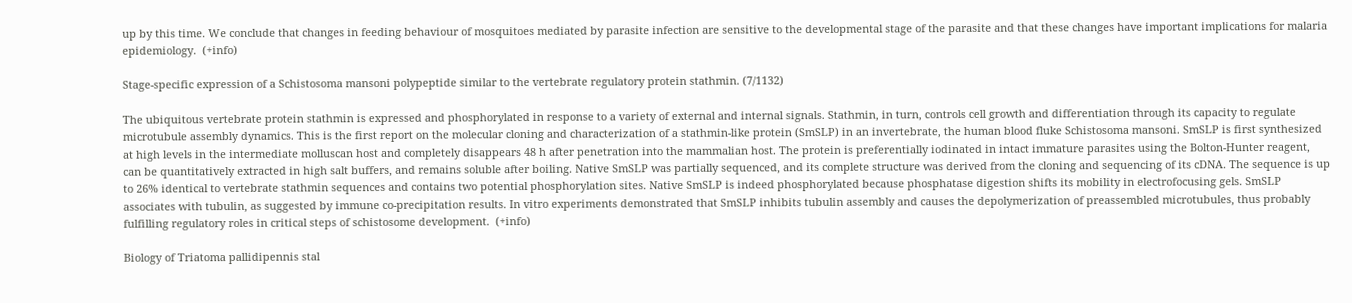up by this time. We conclude that changes in feeding behaviour of mosquitoes mediated by parasite infection are sensitive to the developmental stage of the parasite and that these changes have important implications for malaria epidemiology.  (+info)

Stage-specific expression of a Schistosoma mansoni polypeptide similar to the vertebrate regulatory protein stathmin. (7/1132)

The ubiquitous vertebrate protein stathmin is expressed and phosphorylated in response to a variety of external and internal signals. Stathmin, in turn, controls cell growth and differentiation through its capacity to regulate microtubule assembly dynamics. This is the first report on the molecular cloning and characterization of a stathmin-like protein (SmSLP) in an invertebrate, the human blood fluke Schistosoma mansoni. SmSLP is first synthesized at high levels in the intermediate molluscan host and completely disappears 48 h after penetration into the mammalian host. The protein is preferentially iodinated in intact immature parasites using the Bolton-Hunter reagent, can be quantitatively extracted in high salt buffers, and remains soluble after boiling. Native SmSLP was partially sequenced, and its complete structure was derived from the cloning and sequencing of its cDNA. The sequence is up to 26% identical to vertebrate stathmin sequences and contains two potential phosphorylation sites. Native SmSLP is indeed phosphorylated because phosphatase digestion shifts its mobility in electrofocusing gels. SmSLP associates with tubulin, as suggested by immune co-precipitation results. In vitro experiments demonstrated that SmSLP inhibits tubulin assembly and causes the depolymerization of preassembled microtubules, thus probably fulfilling regulatory roles in critical steps of schistosome development.  (+info)

Biology of Triatoma pallidipennis stal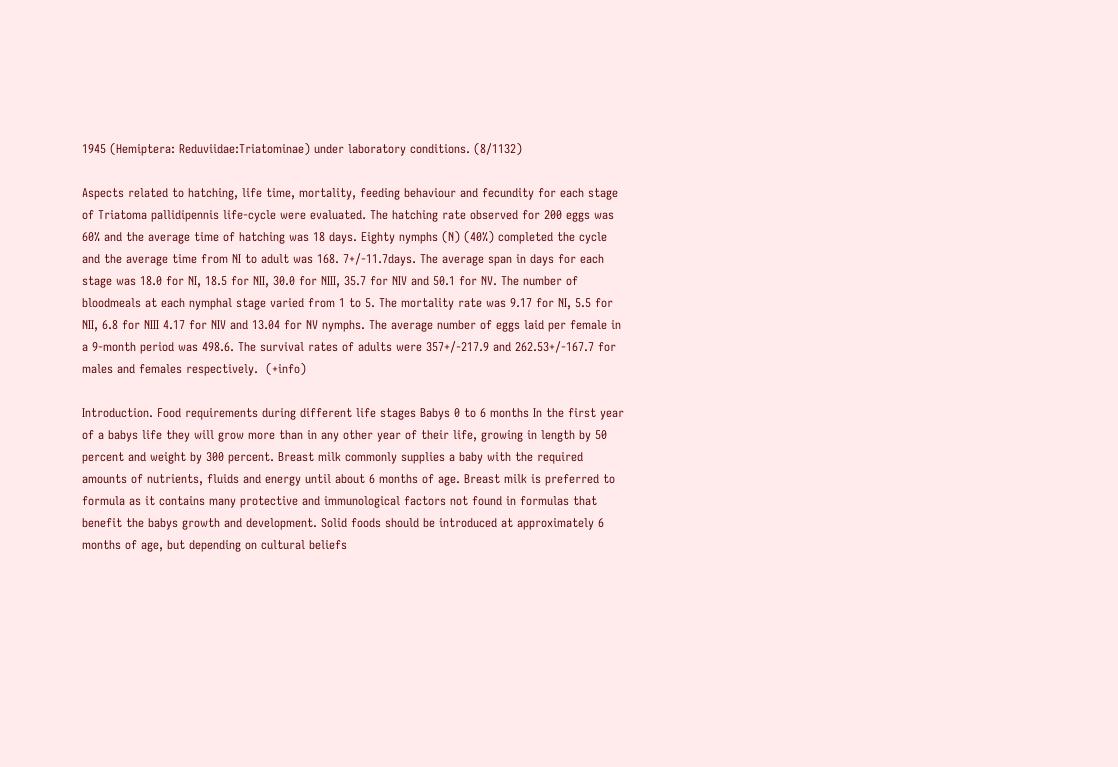1945 (Hemiptera: Reduviidae:Triatominae) under laboratory conditions. (8/1132)

Aspects related to hatching, life time, mortality, feeding behaviour and fecundity for each stage of Triatoma pallidipennis life-cycle were evaluated. The hatching rate observed for 200 eggs was 60% and the average time of hatching was 18 days. Eighty nymphs (N) (40%) completed the cycle and the average time from NI to adult was 168. 7+/-11.7days. The average span in days for each stage was 18.0 for NI, 18.5 for NII, 30.0 for NIII, 35.7 for NIV and 50.1 for NV. The number of bloodmeals at each nymphal stage varied from 1 to 5. The mortality rate was 9.17 for NI, 5.5 for NII, 6.8 for NIII 4.17 for NIV and 13.04 for NV nymphs. The average number of eggs laid per female in a 9-month period was 498.6. The survival rates of adults were 357+/-217.9 and 262.53+/-167.7 for males and females respectively.  (+info)

Introduction. Food requirements during different life stages Babys 0 to 6 months In the first year of a babys life they will grow more than in any other year of their life, growing in length by 50 percent and weight by 300 percent. Breast milk commonly supplies a baby with the required amounts of nutrients, fluids and energy until about 6 months of age. Breast milk is preferred to formula as it contains many protective and immunological factors not found in formulas that benefit the babys growth and development. Solid foods should be introduced at approximately 6 months of age, but depending on cultural beliefs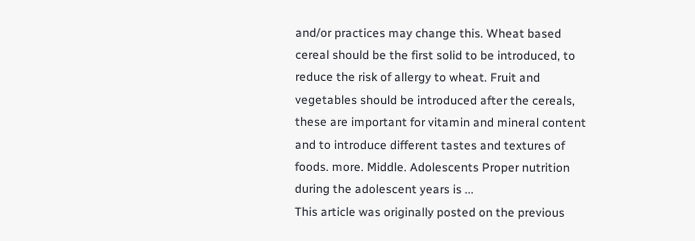and/or practices may change this. Wheat based cereal should be the first solid to be introduced, to reduce the risk of allergy to wheat. Fruit and vegetables should be introduced after the cereals, these are important for vitamin and mineral content and to introduce different tastes and textures of foods. more. Middle. Adolescents Proper nutrition during the adolescent years is ...
This article was originally posted on the previous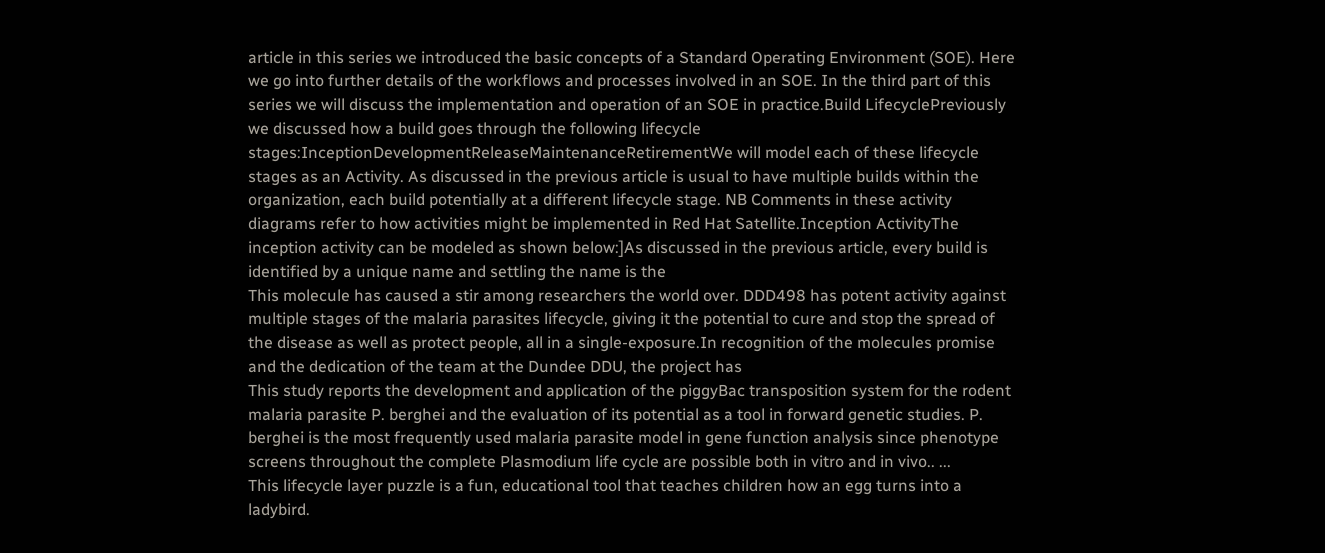article in this series we introduced the basic concepts of a Standard Operating Environment (SOE). Here we go into further details of the workflows and processes involved in an SOE. In the third part of this series we will discuss the implementation and operation of an SOE in practice.Build LifecyclePreviously we discussed how a build goes through the following lifecycle stages:InceptionDevelopmentReleaseMaintenanceRetirementWe will model each of these lifecycle stages as an Activity. As discussed in the previous article is usual to have multiple builds within the organization, each build potentially at a different lifecycle stage. NB Comments in these activity diagrams refer to how activities might be implemented in Red Hat Satellite.Inception ActivityThe inception activity can be modeled as shown below:]As discussed in the previous article, every build is identified by a unique name and settling the name is the
This molecule has caused a stir among researchers the world over. DDD498 has potent activity against multiple stages of the malaria parasites lifecycle, giving it the potential to cure and stop the spread of the disease as well as protect people, all in a single-exposure.In recognition of the molecules promise and the dedication of the team at the Dundee DDU, the project has
This study reports the development and application of the piggyBac transposition system for the rodent malaria parasite P. berghei and the evaluation of its potential as a tool in forward genetic studies. P. berghei is the most frequently used malaria parasite model in gene function analysis since phenotype screens throughout the complete Plasmodium life cycle are possible both in vitro and in vivo.. ...
This lifecycle layer puzzle is a fun, educational tool that teaches children how an egg turns into a ladybird.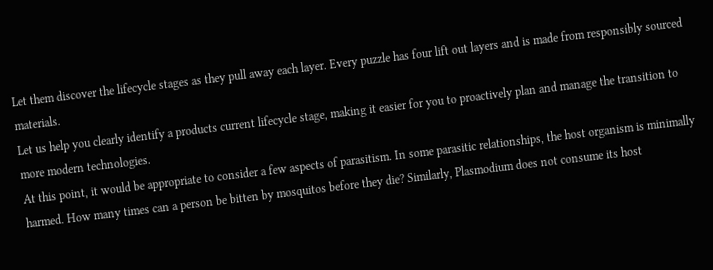Let them discover the lifecycle stages as they pull away each layer. Every puzzle has four lift out layers and is made from responsibly sourced materials.
Let us help you clearly identify a products current lifecycle stage, making it easier for you to proactively plan and manage the transition to more modern technologies.
At this point, it would be appropriate to consider a few aspects of parasitism. In some parasitic relationships, the host organism is minimally harmed. How many times can a person be bitten by mosquitos before they die? Similarly, Plasmodium does not consume its host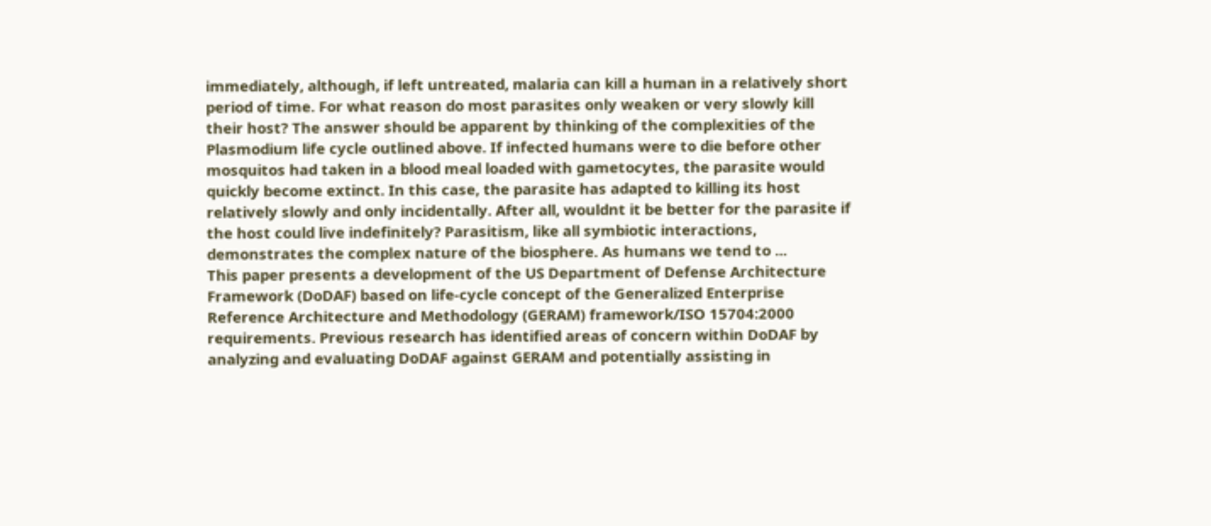immediately, although, if left untreated, malaria can kill a human in a relatively short period of time. For what reason do most parasites only weaken or very slowly kill their host? The answer should be apparent by thinking of the complexities of the Plasmodium life cycle outlined above. If infected humans were to die before other mosquitos had taken in a blood meal loaded with gametocytes, the parasite would quickly become extinct. In this case, the parasite has adapted to killing its host relatively slowly and only incidentally. After all, wouldnt it be better for the parasite if the host could live indefinitely? Parasitism, like all symbiotic interactions, demonstrates the complex nature of the biosphere. As humans we tend to ...
This paper presents a development of the US Department of Defense Architecture Framework (DoDAF) based on life-cycle concept of the Generalized Enterprise Reference Architecture and Methodology (GERAM) framework/ISO 15704:2000 requirements. Previous research has identified areas of concern within DoDAF by analyzing and evaluating DoDAF against GERAM and potentially assisting in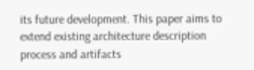its future development. This paper aims to extend existing architecture description process and artifacts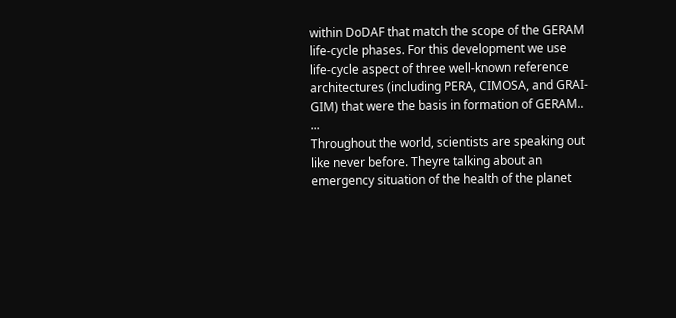within DoDAF that match the scope of the GERAM life-cycle phases. For this development we use life-cycle aspect of three well-known reference architectures (including PERA, CIMOSA, and GRAI-GIM) that were the basis in formation of GERAM.. ...
Throughout the world, scientists are speaking out like never before. Theyre talking about an emergency situation of the health of the planet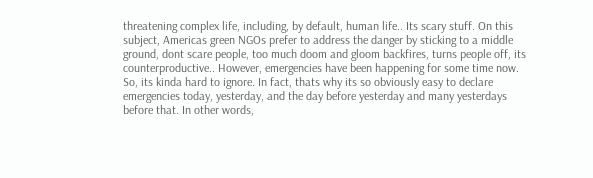threatening complex life, including, by default, human life.. Its scary stuff. On this subject, Americas green NGOs prefer to address the danger by sticking to a middle ground, dont scare people, too much doom and gloom backfires, turns people off, its counterproductive.. However, emergencies have been happening for some time now. So, its kinda hard to ignore. In fact, thats why its so obviously easy to declare emergencies today, yesterday, and the day before yesterday and many yesterdays before that. In other words,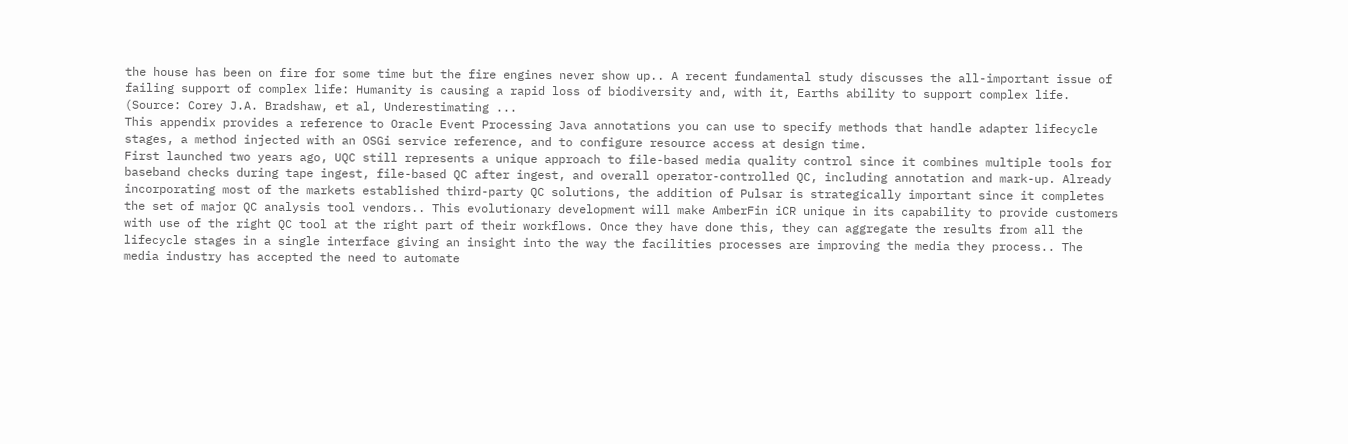the house has been on fire for some time but the fire engines never show up.. A recent fundamental study discusses the all-important issue of failing support of complex life: Humanity is causing a rapid loss of biodiversity and, with it, Earths ability to support complex life. (Source: Corey J.A. Bradshaw, et al, Underestimating ...
This appendix provides a reference to Oracle Event Processing Java annotations you can use to specify methods that handle adapter lifecycle stages, a method injected with an OSGi service reference, and to configure resource access at design time.
First launched two years ago, UQC still represents a unique approach to file-based media quality control since it combines multiple tools for baseband checks during tape ingest, file-based QC after ingest, and overall operator-controlled QC, including annotation and mark-up. Already incorporating most of the markets established third-party QC solutions, the addition of Pulsar is strategically important since it completes the set of major QC analysis tool vendors.. This evolutionary development will make AmberFin iCR unique in its capability to provide customers with use of the right QC tool at the right part of their workflows. Once they have done this, they can aggregate the results from all the lifecycle stages in a single interface giving an insight into the way the facilities processes are improving the media they process.. The media industry has accepted the need to automate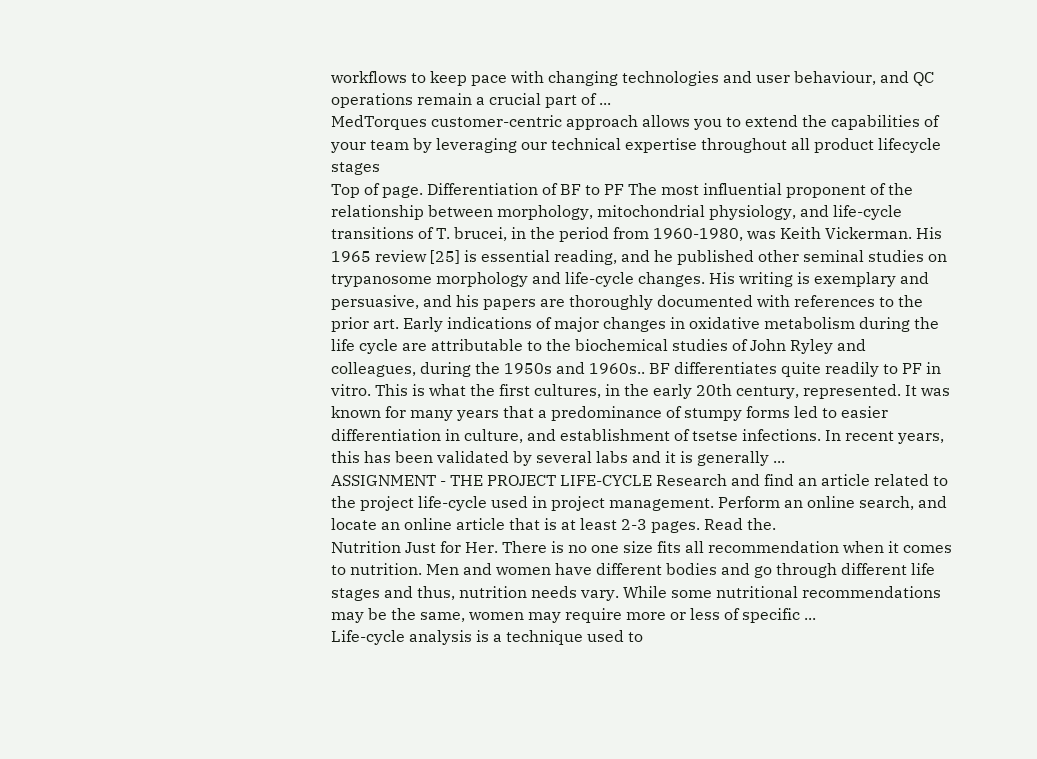workflows to keep pace with changing technologies and user behaviour, and QC operations remain a crucial part of ...
MedTorques customer-centric approach allows you to extend the capabilities of your team by leveraging our technical expertise throughout all product lifecycle stages
Top of page. Differentiation of BF to PF The most influential proponent of the relationship between morphology, mitochondrial physiology, and life-cycle transitions of T. brucei, in the period from 1960-1980, was Keith Vickerman. His 1965 review [25] is essential reading, and he published other seminal studies on trypanosome morphology and life-cycle changes. His writing is exemplary and persuasive, and his papers are thoroughly documented with references to the prior art. Early indications of major changes in oxidative metabolism during the life cycle are attributable to the biochemical studies of John Ryley and colleagues, during the 1950s and 1960s.. BF differentiates quite readily to PF in vitro. This is what the first cultures, in the early 20th century, represented. It was known for many years that a predominance of stumpy forms led to easier differentiation in culture, and establishment of tsetse infections. In recent years, this has been validated by several labs and it is generally ...
ASSIGNMENT - THE PROJECT LIFE-CYCLE Research and find an article related to the project life-cycle used in project management. Perform an online search, and locate an online article that is at least 2-3 pages. Read the.
Nutrition Just for Her. There is no one size fits all recommendation when it comes to nutrition. Men and women have different bodies and go through different life stages and thus, nutrition needs vary. While some nutritional recommendations may be the same, women may require more or less of specific ...
Life-cycle analysis is a technique used to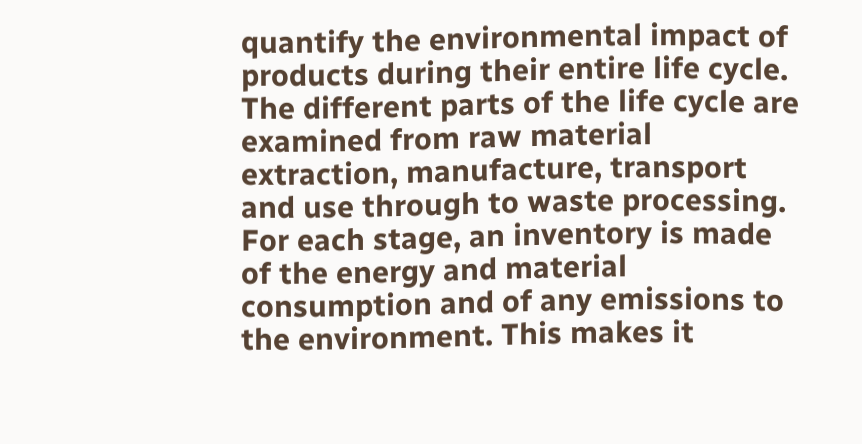quantify the environmental impact of products during their entire life cycle. The different parts of the life cycle are examined from raw material extraction, manufacture, transport and use through to waste processing. For each stage, an inventory is made of the energy and material consumption and of any emissions to the environment. This makes it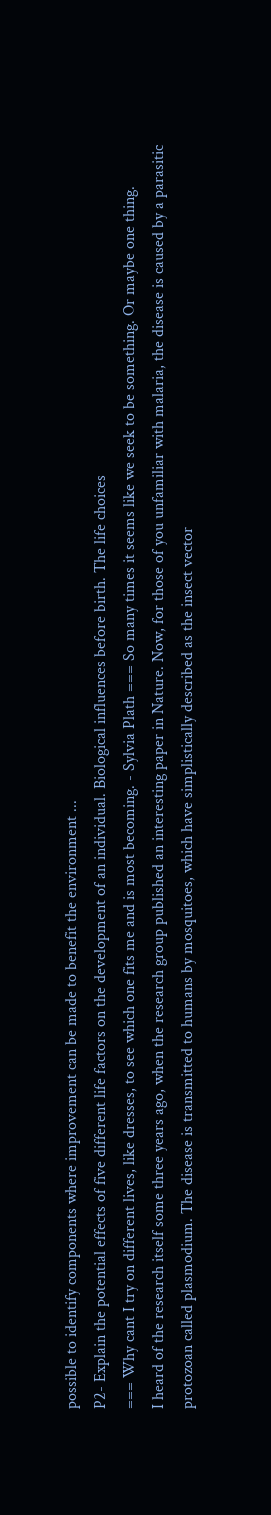possible to identify components where improvement can be made to benefit the environment ...
P2- Explain the potential effects of five different life factors on the development of an individual. Biological influences before birth. The life choices
=== Why cant I try on different lives, like dresses, to see which one fits me and is most becoming. - Sylvia Plath === So many times it seems like we seek to be something. Or maybe one thing.
I heard of the research itself some three years ago, when the research group published an interesting paper in Nature. Now, for those of you unfamiliar with malaria, the disease is caused by a parasitic protozoan called plasmodium. The disease is transmitted to humans by mosquitoes, which have simplistically described as the insect vector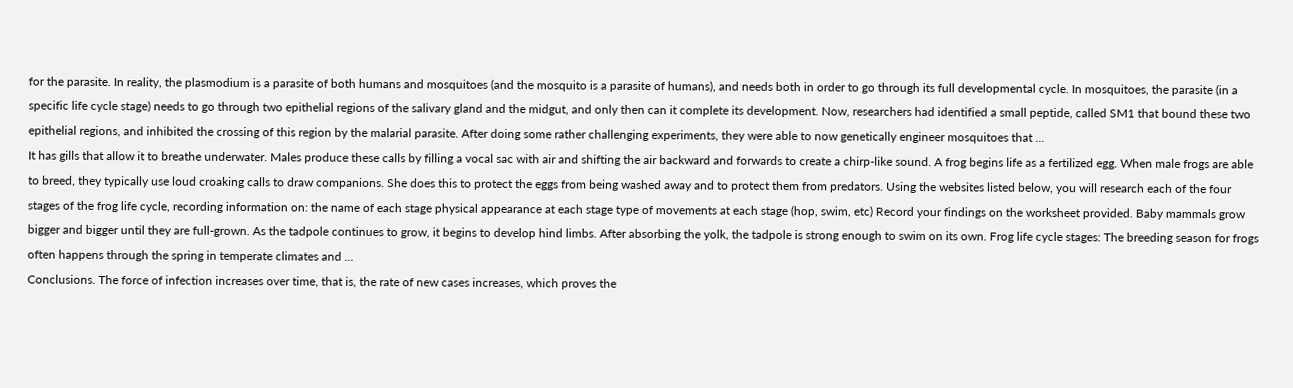for the parasite. In reality, the plasmodium is a parasite of both humans and mosquitoes (and the mosquito is a parasite of humans), and needs both in order to go through its full developmental cycle. In mosquitoes, the parasite (in a specific life cycle stage) needs to go through two epithelial regions of the salivary gland and the midgut, and only then can it complete its development. Now, researchers had identified a small peptide, called SM1 that bound these two epithelial regions, and inhibited the crossing of this region by the malarial parasite. After doing some rather challenging experiments, they were able to now genetically engineer mosquitoes that ...
It has gills that allow it to breathe underwater. Males produce these calls by filling a vocal sac with air and shifting the air backward and forwards to create a chirp-like sound. A frog begins life as a fertilized egg. When male frogs are able to breed, they typically use loud croaking calls to draw companions. She does this to protect the eggs from being washed away and to protect them from predators. Using the websites listed below, you will research each of the four stages of the frog life cycle, recording information on: the name of each stage physical appearance at each stage type of movements at each stage (hop, swim, etc) Record your findings on the worksheet provided. Baby mammals grow bigger and bigger until they are full-grown. As the tadpole continues to grow, it begins to develop hind limbs. After absorbing the yolk, the tadpole is strong enough to swim on its own. Frog life cycle stages: The breeding season for frogs often happens through the spring in temperate climates and ...
Conclusions. The force of infection increases over time, that is, the rate of new cases increases, which proves the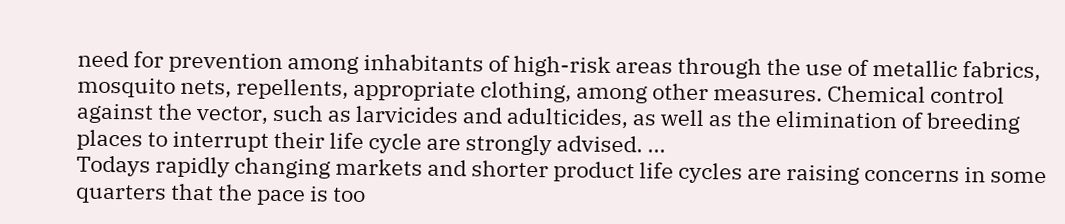need for prevention among inhabitants of high-risk areas through the use of metallic fabrics, mosquito nets, repellents, appropriate clothing, among other measures. Chemical control against the vector, such as larvicides and adulticides, as well as the elimination of breeding places to interrupt their life cycle are strongly advised. ...
Todays rapidly changing markets and shorter product life cycles are raising concerns in some quarters that the pace is too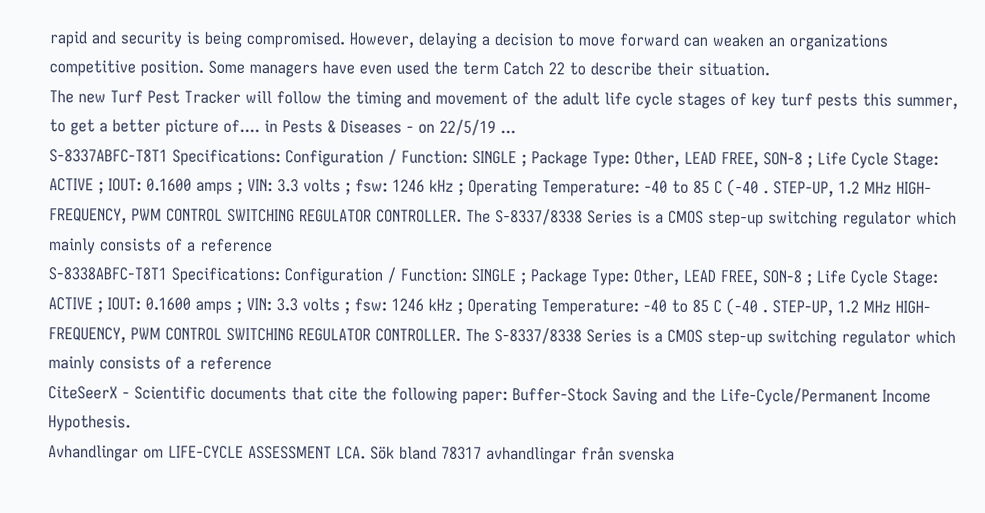rapid and security is being compromised. However, delaying a decision to move forward can weaken an organizations competitive position. Some managers have even used the term Catch 22 to describe their situation.
The new Turf Pest Tracker will follow the timing and movement of the adult life cycle stages of key turf pests this summer, to get a better picture of.... in Pests & Diseases - on 22/5/19 ...
S-8337ABFC-T8T1 Specifications: Configuration / Function: SINGLE ; Package Type: Other, LEAD FREE, SON-8 ; Life Cycle Stage: ACTIVE ; IOUT: 0.1600 amps ; VIN: 3.3 volts ; fsw: 1246 kHz ; Operating Temperature: -40 to 85 C (-40 . STEP-UP, 1.2 MHz HIGH-FREQUENCY, PWM CONTROL SWITCHING REGULATOR CONTROLLER. The S-8337/8338 Series is a CMOS step-up switching regulator which mainly consists of a reference
S-8338ABFC-T8T1 Specifications: Configuration / Function: SINGLE ; Package Type: Other, LEAD FREE, SON-8 ; Life Cycle Stage: ACTIVE ; IOUT: 0.1600 amps ; VIN: 3.3 volts ; fsw: 1246 kHz ; Operating Temperature: -40 to 85 C (-40 . STEP-UP, 1.2 MHz HIGH-FREQUENCY, PWM CONTROL SWITCHING REGULATOR CONTROLLER. The S-8337/8338 Series is a CMOS step-up switching regulator which mainly consists of a reference
CiteSeerX - Scientific documents that cite the following paper: Buffer-Stock Saving and the Life-Cycle/Permanent Income Hypothesis.
Avhandlingar om LIFE-CYCLE ASSESSMENT LCA. Sök bland 78317 avhandlingar från svenska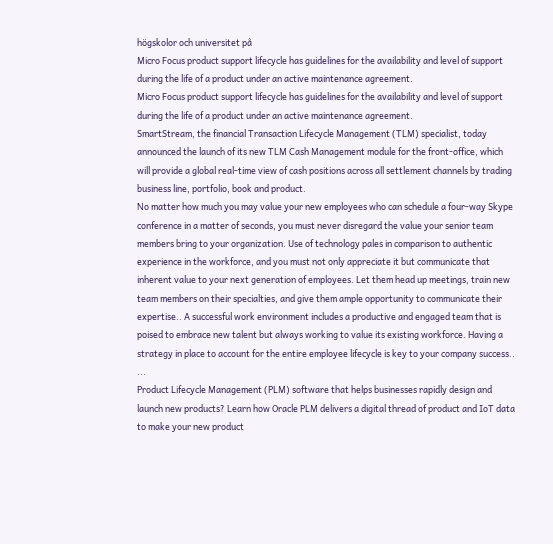högskolor och universitet på
Micro Focus product support lifecycle has guidelines for the availability and level of support during the life of a product under an active maintenance agreement.
Micro Focus product support lifecycle has guidelines for the availability and level of support during the life of a product under an active maintenance agreement.
SmartStream, the financial Transaction Lifecycle Management (TLM) specialist, today announced the launch of its new TLM Cash Management module for the front-office, which will provide a global real-time view of cash positions across all settlement channels by trading business line, portfolio, book and product.
No matter how much you may value your new employees who can schedule a four-way Skype conference in a matter of seconds, you must never disregard the value your senior team members bring to your organization. Use of technology pales in comparison to authentic experience in the workforce, and you must not only appreciate it but communicate that inherent value to your next generation of employees. Let them head up meetings, train new team members on their specialties, and give them ample opportunity to communicate their expertise.. A successful work environment includes a productive and engaged team that is poised to embrace new talent but always working to value its existing workforce. Having a strategy in place to account for the entire employee lifecycle is key to your company success.. ...
Product Lifecycle Management (PLM) software that helps businesses rapidly design and launch new products? Learn how Oracle PLM delivers a digital thread of product and IoT data to make your new product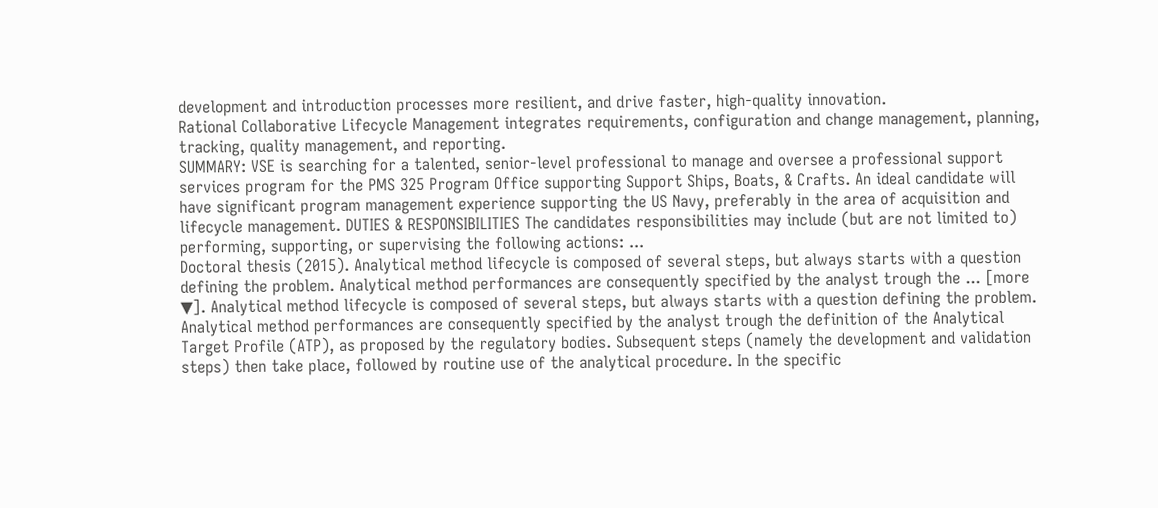development and introduction processes more resilient, and drive faster, high-quality innovation.
Rational Collaborative Lifecycle Management integrates requirements, configuration and change management, planning, tracking, quality management, and reporting.
SUMMARY: VSE is searching for a talented, senior-level professional to manage and oversee a professional support services program for the PMS 325 Program Office supporting Support Ships, Boats, & Crafts. An ideal candidate will have significant program management experience supporting the US Navy, preferably in the area of acquisition and lifecycle management. DUTIES & RESPONSIBILITIES The candidates responsibilities may include (but are not limited to) performing, supporting, or supervising the following actions: ...
Doctoral thesis (2015). Analytical method lifecycle is composed of several steps, but always starts with a question defining the problem. Analytical method performances are consequently specified by the analyst trough the ... [more ▼]. Analytical method lifecycle is composed of several steps, but always starts with a question defining the problem. Analytical method performances are consequently specified by the analyst trough the definition of the Analytical Target Profile (ATP), as proposed by the regulatory bodies. Subsequent steps (namely the development and validation steps) then take place, followed by routine use of the analytical procedure. In the specific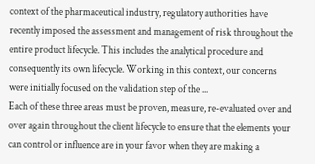context of the pharmaceutical industry, regulatory authorities have recently imposed the assessment and management of risk throughout the entire product lifecycle. This includes the analytical procedure and consequently its own lifecycle. Working in this context, our concerns were initially focused on the validation step of the ...
Each of these three areas must be proven, measure, re-evaluated over and over again throughout the client lifecycle to ensure that the elements your can control or influence are in your favor when they are making a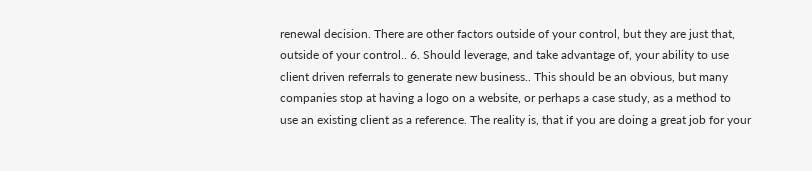renewal decision. There are other factors outside of your control, but they are just that, outside of your control.. 6. Should leverage, and take advantage of, your ability to use client driven referrals to generate new business.. This should be an obvious, but many companies stop at having a logo on a website, or perhaps a case study, as a method to use an existing client as a reference. The reality is, that if you are doing a great job for your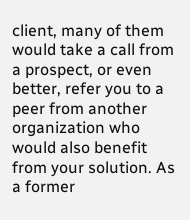client, many of them would take a call from a prospect, or even better, refer you to a peer from another organization who would also benefit from your solution. As a former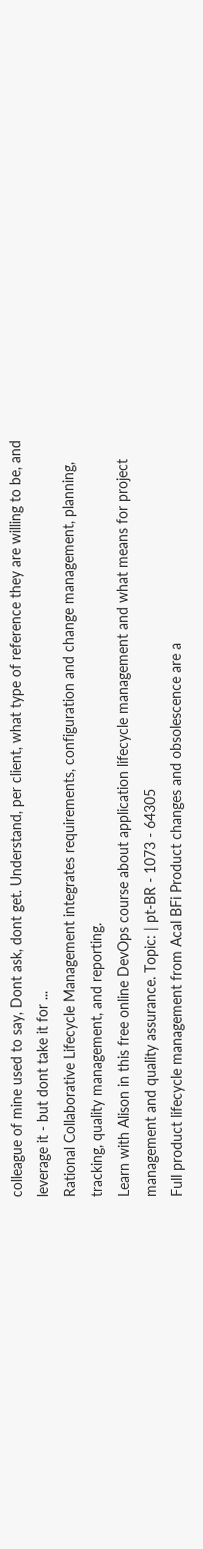colleague of mine used to say, Dont ask, dont get. Understand, per client, what type of reference they are willing to be, and leverage it - but dont take it for ...
Rational Collaborative Lifecycle Management integrates requirements, configuration and change management, planning, tracking, quality management, and reporting.
Learn with Alison in this free online DevOps course about application lifecycle management and what means for project management and quality assurance. Topic: | pt-BR - 1073 - 64305
Full product lifecycle management from Acal BFi Product changes and obsolescence are a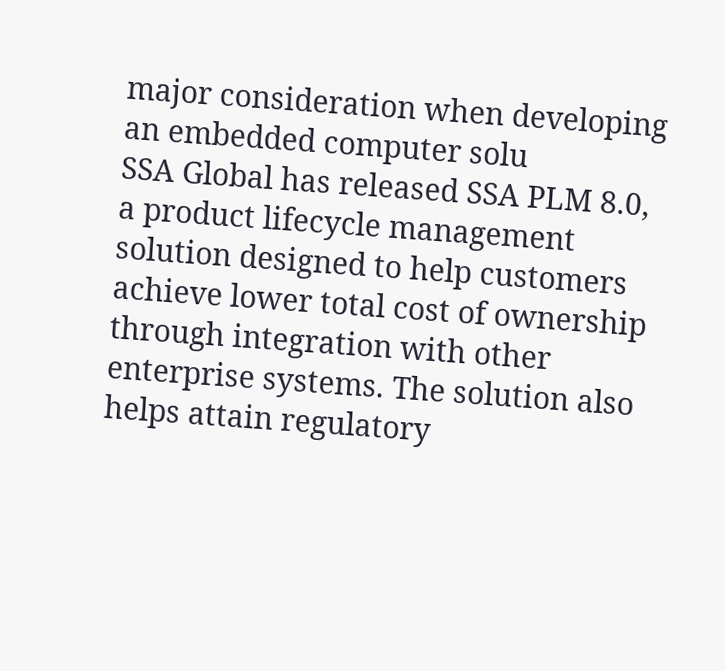major consideration when developing an embedded computer solu
SSA Global has released SSA PLM 8.0, a product lifecycle management solution designed to help customers achieve lower total cost of ownership through integration with other enterprise systems. The solution also helps attain regulatory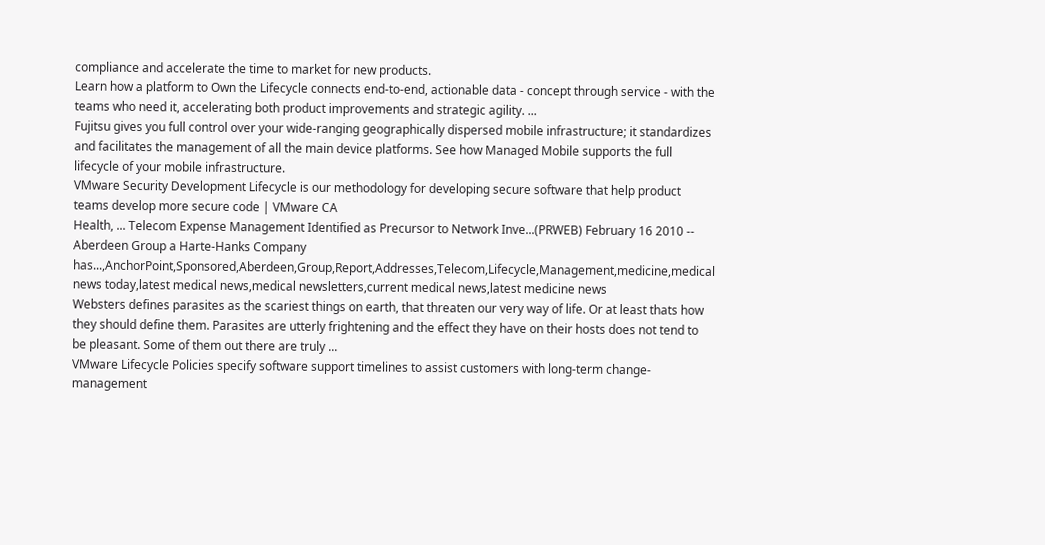compliance and accelerate the time to market for new products.
Learn how a platform to Own the Lifecycle connects end-to-end, actionable data - concept through service - with the teams who need it, accelerating both product improvements and strategic agility. ...
Fujitsu gives you full control over your wide-ranging geographically dispersed mobile infrastructure; it standardizes and facilitates the management of all the main device platforms. See how Managed Mobile supports the full lifecycle of your mobile infrastructure.
VMware Security Development Lifecycle is our methodology for developing secure software that help product teams develop more secure code | VMware CA
Health, ... Telecom Expense Management Identified as Precursor to Network Inve...(PRWEB) February 16 2010 -- Aberdeen Group a Harte-Hanks Company has...,AnchorPoint,Sponsored,Aberdeen,Group,Report,Addresses,Telecom,Lifecycle,Management,medicine,medical news today,latest medical news,medical newsletters,current medical news,latest medicine news
Websters defines parasites as the scariest things on earth, that threaten our very way of life. Or at least thats how they should define them. Parasites are utterly frightening and the effect they have on their hosts does not tend to be pleasant. Some of them out there are truly ...
VMware Lifecycle Policies specify software support timelines to assist customers with long-term change-management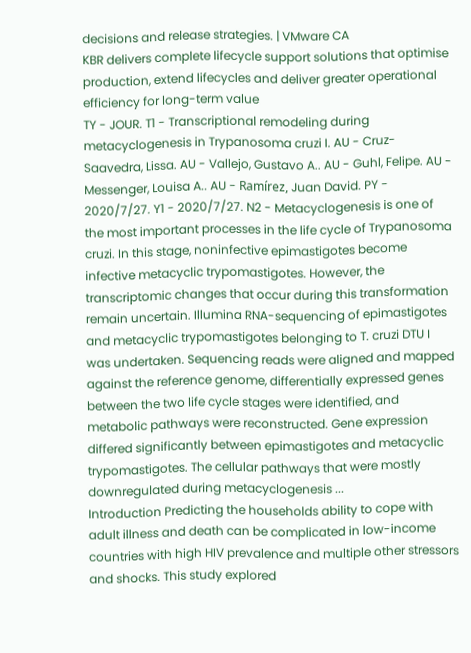decisions and release strategies. | VMware CA
KBR delivers complete lifecycle support solutions that optimise production, extend lifecycles and deliver greater operational efficiency for long-term value
TY - JOUR. T1 - Transcriptional remodeling during metacyclogenesis in Trypanosoma cruzi I. AU - Cruz-Saavedra, Lissa. AU - Vallejo, Gustavo A.. AU - Guhl, Felipe. AU - Messenger, Louisa A.. AU - Ramírez, Juan David. PY - 2020/7/27. Y1 - 2020/7/27. N2 - Metacyclogenesis is one of the most important processes in the life cycle of Trypanosoma cruzi. In this stage, noninfective epimastigotes become infective metacyclic trypomastigotes. However, the transcriptomic changes that occur during this transformation remain uncertain. Illumina RNA-sequencing of epimastigotes and metacyclic trypomastigotes belonging to T. cruzi DTU I was undertaken. Sequencing reads were aligned and mapped against the reference genome, differentially expressed genes between the two life cycle stages were identified, and metabolic pathways were reconstructed. Gene expression differed significantly between epimastigotes and metacyclic trypomastigotes. The cellular pathways that were mostly downregulated during metacyclogenesis ...
Introduction Predicting the households ability to cope with adult illness and death can be complicated in low-income countries with high HIV prevalence and multiple other stressors and shocks. This study explored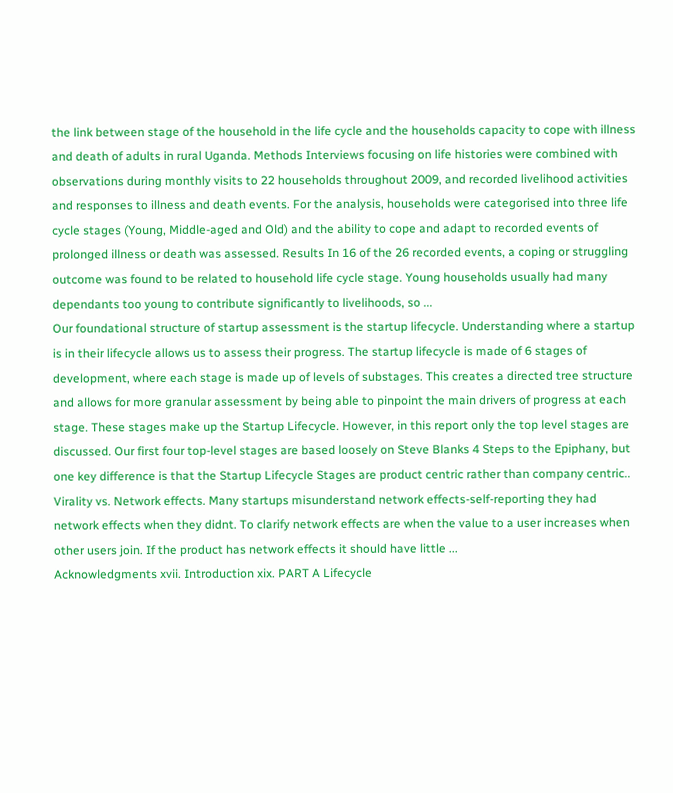the link between stage of the household in the life cycle and the households capacity to cope with illness and death of adults in rural Uganda. Methods Interviews focusing on life histories were combined with observations during monthly visits to 22 households throughout 2009, and recorded livelihood activities and responses to illness and death events. For the analysis, households were categorised into three life cycle stages (Young, Middle-aged and Old) and the ability to cope and adapt to recorded events of prolonged illness or death was assessed. Results In 16 of the 26 recorded events, a coping or struggling outcome was found to be related to household life cycle stage. Young households usually had many dependants too young to contribute significantly to livelihoods, so ...
Our foundational structure of startup assessment is the startup lifecycle. Understanding where a startup is in their lifecycle allows us to assess their progress. The startup lifecycle is made of 6 stages of development, where each stage is made up of levels of substages. This creates a directed tree structure and allows for more granular assessment by being able to pinpoint the main drivers of progress at each stage. These stages make up the Startup Lifecycle. However, in this report only the top level stages are discussed. Our first four top-level stages are based loosely on Steve Blanks 4 Steps to the Epiphany, but one key difference is that the Startup Lifecycle Stages are product centric rather than company centric.. Virality vs. Network effects. Many startups misunderstand network effects-self-reporting they had network effects when they didnt. To clarify network effects are when the value to a user increases when other users join. If the product has network effects it should have little ...
Acknowledgments xvii. Introduction xix. PART A Lifecycle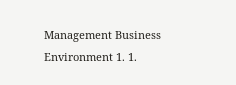Management Business Environment 1. 1.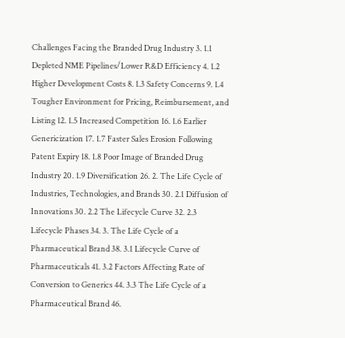Challenges Facing the Branded Drug Industry 3. 1.1 Depleted NME Pipelines/Lower R&D Efficiency 4. 1.2 Higher Development Costs 8. 1.3 Safety Concerns 9. 1.4 Tougher Environment for Pricing, Reimbursement, and Listing 12. 1.5 Increased Competition 16. 1.6 Earlier Genericization 17. 1.7 Faster Sales Erosion Following Patent Expiry 18. 1.8 Poor Image of Branded Drug Industry 20. 1.9 Diversification 26. 2. The Life Cycle of Industries, Technologies, and Brands 30. 2.1 Diffusion of Innovations 30. 2.2 The Lifecycle Curve 32. 2.3 Lifecycle Phases 34. 3. The Life Cycle of a Pharmaceutical Brand 38. 3.1 Lifecycle Curve of Pharmaceuticals 41. 3.2 Factors Affecting Rate of Conversion to Generics 44. 3.3 The Life Cycle of a Pharmaceutical Brand 46.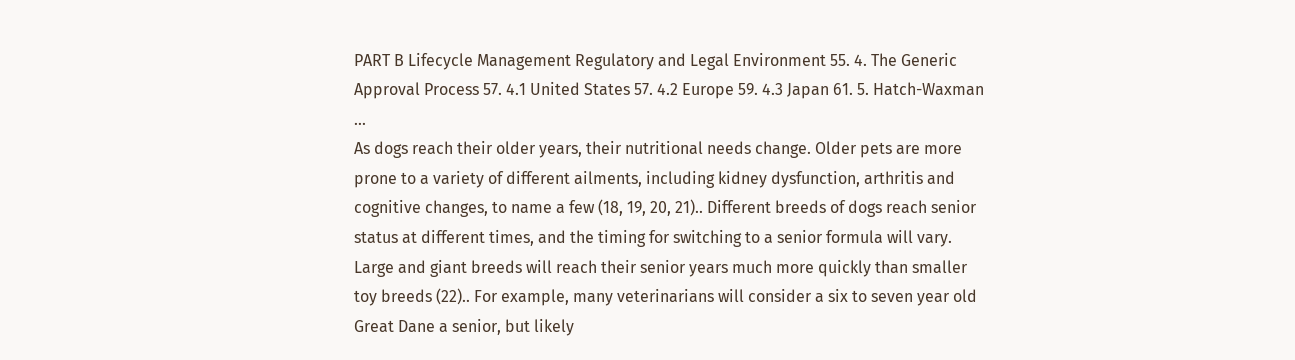PART B Lifecycle Management Regulatory and Legal Environment 55. 4. The Generic Approval Process 57. 4.1 United States 57. 4.2 Europe 59. 4.3 Japan 61. 5. Hatch-Waxman ...
As dogs reach their older years, their nutritional needs change. Older pets are more prone to a variety of different ailments, including kidney dysfunction, arthritis and cognitive changes, to name a few (18, 19, 20, 21).. Different breeds of dogs reach senior status at different times, and the timing for switching to a senior formula will vary. Large and giant breeds will reach their senior years much more quickly than smaller toy breeds (22).. For example, many veterinarians will consider a six to seven year old Great Dane a senior, but likely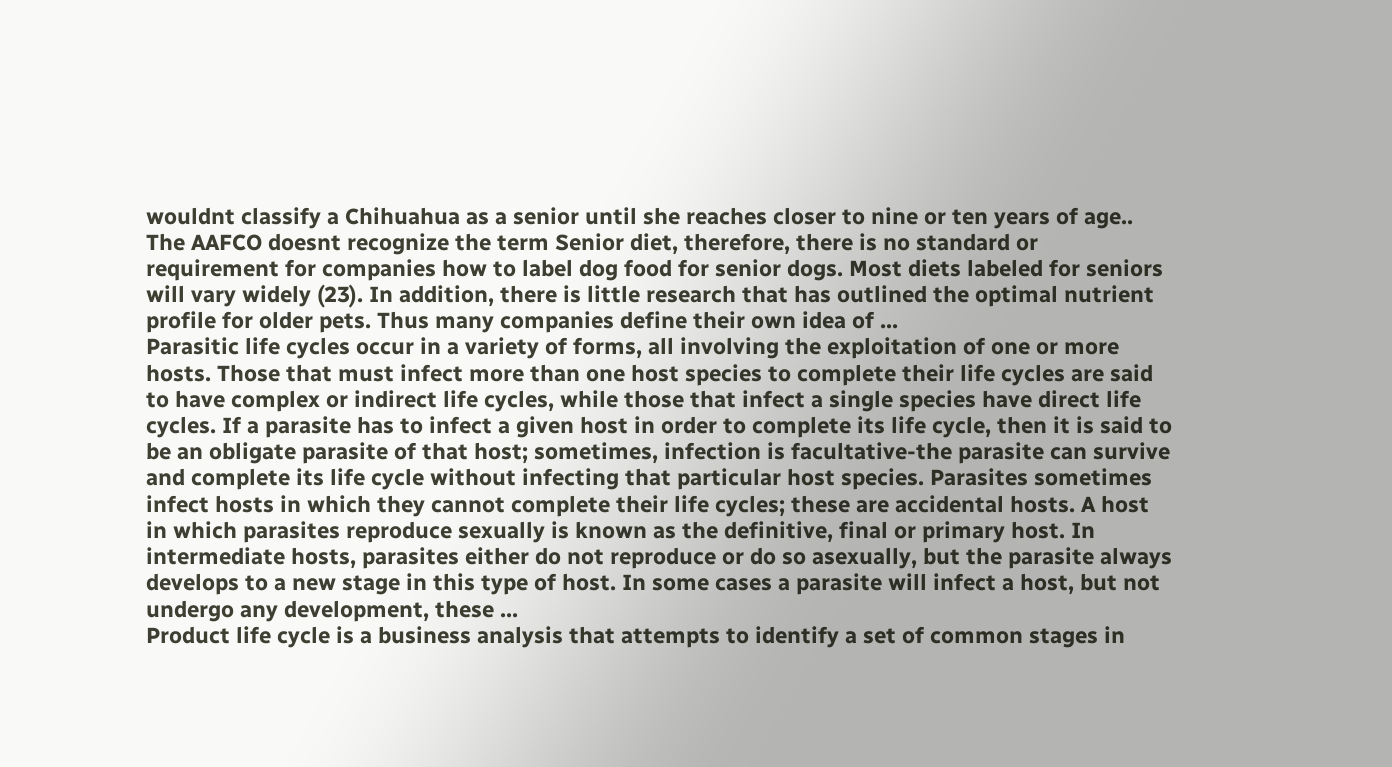wouldnt classify a Chihuahua as a senior until she reaches closer to nine or ten years of age.. The AAFCO doesnt recognize the term Senior diet, therefore, there is no standard or requirement for companies how to label dog food for senior dogs. Most diets labeled for seniors will vary widely (23). In addition, there is little research that has outlined the optimal nutrient profile for older pets. Thus many companies define their own idea of ...
Parasitic life cycles occur in a variety of forms, all involving the exploitation of one or more hosts. Those that must infect more than one host species to complete their life cycles are said to have complex or indirect life cycles, while those that infect a single species have direct life cycles. If a parasite has to infect a given host in order to complete its life cycle, then it is said to be an obligate parasite of that host; sometimes, infection is facultative-the parasite can survive and complete its life cycle without infecting that particular host species. Parasites sometimes infect hosts in which they cannot complete their life cycles; these are accidental hosts. A host in which parasites reproduce sexually is known as the definitive, final or primary host. In intermediate hosts, parasites either do not reproduce or do so asexually, but the parasite always develops to a new stage in this type of host. In some cases a parasite will infect a host, but not undergo any development, these ...
Product life cycle is a business analysis that attempts to identify a set of common stages in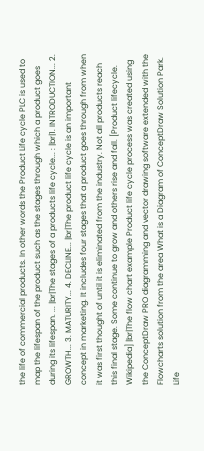the life of commercial products. In other words the Product Life cycle PLC is used to map the lifespan of the product such as the stages through which a product goes during its lifespan. ... |br|The stages of a products life cycle... : |br|1. INTRODUCTION... 2. GROWTH... 3. MATURITY... 4. DECLINE... |br|The product life cycle is an important concept in marketing. It includes four stages that a product goes through from when it was first thought of until it is eliminated from the industry. Not all products reach this final stage. Some continue to grow and others rise and fall. [Product lifecycle. Wikipedia] |br|The flow chart example Product life cycle process was created using the ConceptDraw PRO diagramming and vector drawing software extended with the Flowcharts solution from the area What is a Diagram of ConceptDraw Solution Park. Life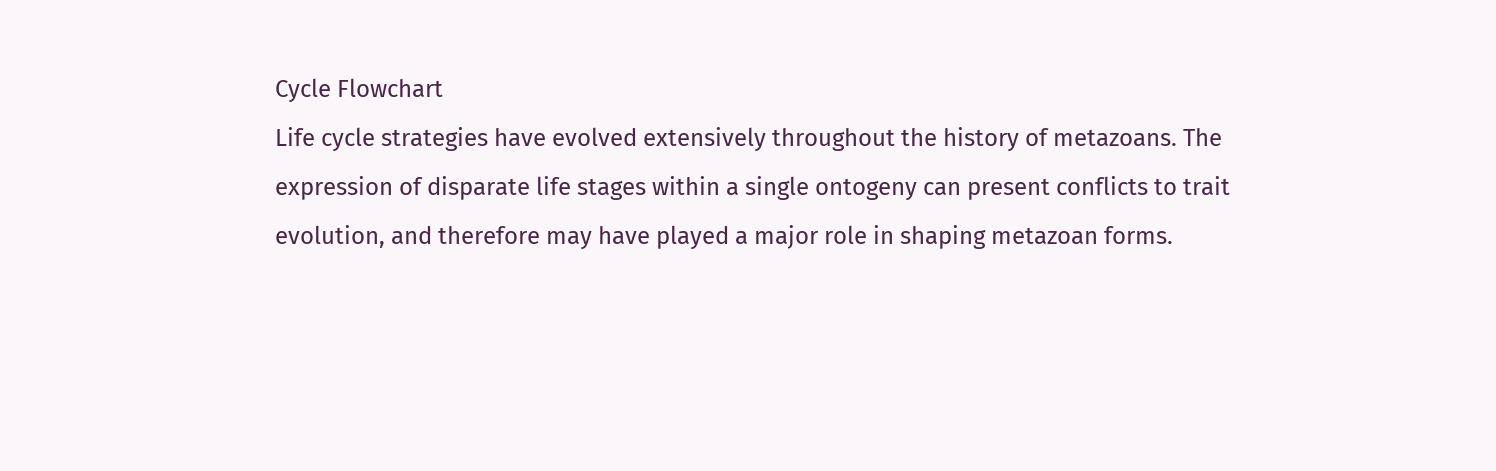Cycle Flowchart
Life cycle strategies have evolved extensively throughout the history of metazoans. The expression of disparate life stages within a single ontogeny can present conflicts to trait evolution, and therefore may have played a major role in shaping metazoan forms.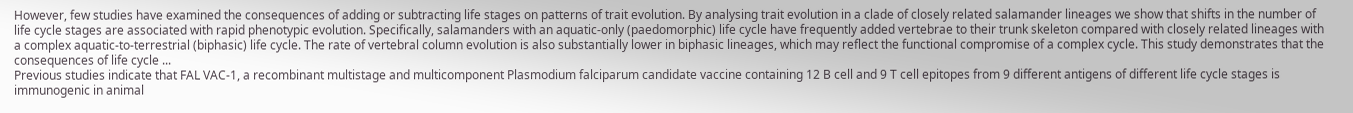However, few studies have examined the consequences of adding or subtracting life stages on patterns of trait evolution. By analysing trait evolution in a clade of closely related salamander lineages we show that shifts in the number of life cycle stages are associated with rapid phenotypic evolution. Specifically, salamanders with an aquatic-only (paedomorphic) life cycle have frequently added vertebrae to their trunk skeleton compared with closely related lineages with a complex aquatic-to-terrestrial (biphasic) life cycle. The rate of vertebral column evolution is also substantially lower in biphasic lineages, which may reflect the functional compromise of a complex cycle. This study demonstrates that the consequences of life cycle ...
Previous studies indicate that FAL VAC-1, a recombinant multistage and multicomponent Plasmodium falciparum candidate vaccine containing 12 B cell and 9 T cell epitopes from 9 different antigens of different life cycle stages is immunogenic in animal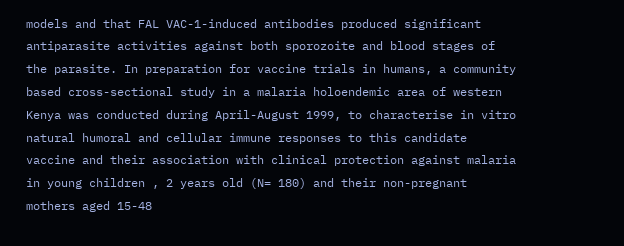models and that FAL VAC-1-induced antibodies produced significant antiparasite activities against both sporozoite and blood stages of the parasite. In preparation for vaccine trials in humans, a community based cross-sectional study in a malaria holoendemic area of western Kenya was conducted during April-August 1999, to characterise in vitro natural humoral and cellular immune responses to this candidate vaccine and their association with clinical protection against malaria in young children , 2 years old (N= 180) and their non-pregnant mothers aged 15-48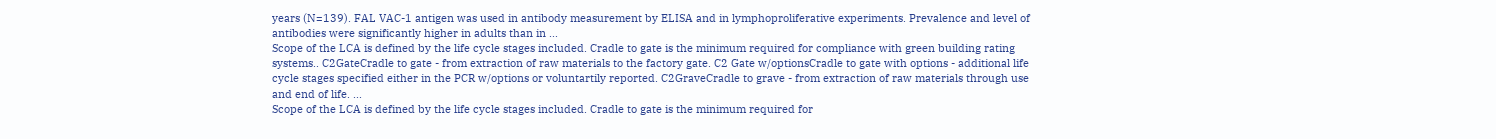years (N=139). FAL VAC-1 antigen was used in antibody measurement by ELISA and in lymphoproliferative experiments. Prevalence and level of antibodies were significantly higher in adults than in ...
Scope of the LCA is defined by the life cycle stages included. Cradle to gate is the minimum required for compliance with green building rating systems.. C2GateCradle to gate - from extraction of raw materials to the factory gate. C2 Gate w/optionsCradle to gate with options - additional life cycle stages specified either in the PCR w/options or voluntartily reported. C2GraveCradle to grave - from extraction of raw materials through use and end of life. ...
Scope of the LCA is defined by the life cycle stages included. Cradle to gate is the minimum required for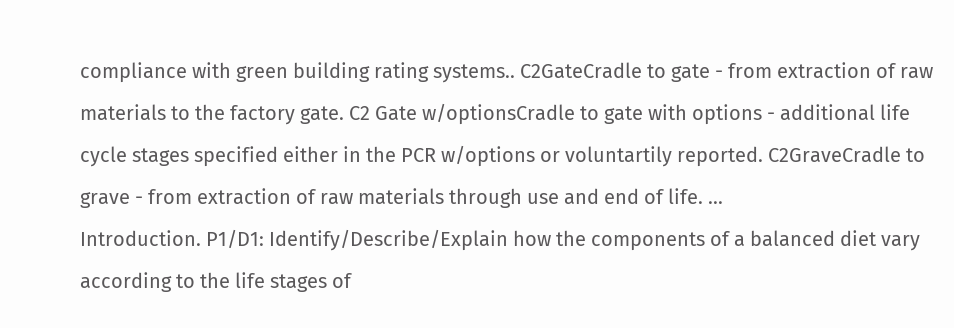compliance with green building rating systems.. C2GateCradle to gate - from extraction of raw materials to the factory gate. C2 Gate w/optionsCradle to gate with options - additional life cycle stages specified either in the PCR w/options or voluntartily reported. C2GraveCradle to grave - from extraction of raw materials through use and end of life. ...
Introduction. P1/D1: Identify/Describe/Explain how the components of a balanced diet vary according to the life stages of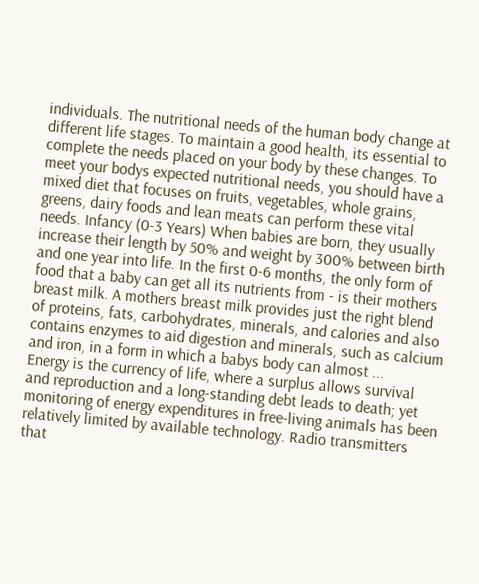individuals. The nutritional needs of the human body change at different life stages. To maintain a good health, its essential to complete the needs placed on your body by these changes. To meet your bodys expected nutritional needs, you should have a mixed diet that focuses on fruits, vegetables, whole grains, greens, dairy foods and lean meats can perform these vital needs. Infancy (0-3 Years) When babies are born, they usually increase their length by 50% and weight by 300% between birth and one year into life. In the first 0-6 months, the only form of food that a baby can get all its nutrients from - is their mothers breast milk. A mothers breast milk provides just the right blend of proteins, fats, carbohydrates, minerals, and calories and also contains enzymes to aid digestion and minerals, such as calcium and iron, in a form in which a babys body can almost ...
Energy is the currency of life, where a surplus allows survival and reproduction and a long-standing debt leads to death; yet monitoring of energy expenditures in free-living animals has been relatively limited by available technology. Radio transmitters that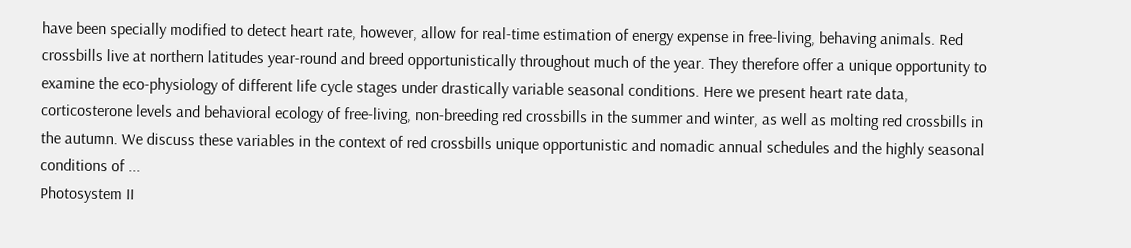have been specially modified to detect heart rate, however, allow for real-time estimation of energy expense in free-living, behaving animals. Red crossbills live at northern latitudes year-round and breed opportunistically throughout much of the year. They therefore offer a unique opportunity to examine the eco-physiology of different life cycle stages under drastically variable seasonal conditions. Here we present heart rate data, corticosterone levels and behavioral ecology of free-living, non-breeding red crossbills in the summer and winter, as well as molting red crossbills in the autumn. We discuss these variables in the context of red crossbills unique opportunistic and nomadic annual schedules and the highly seasonal conditions of ...
Photosystem II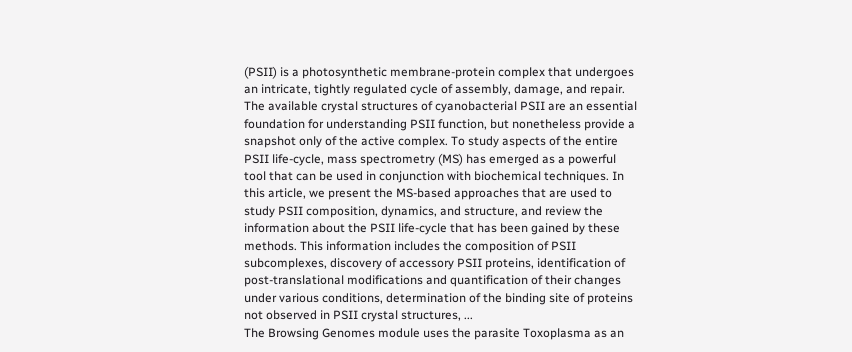(PSII) is a photosynthetic membrane-protein complex that undergoes an intricate, tightly regulated cycle of assembly, damage, and repair. The available crystal structures of cyanobacterial PSII are an essential foundation for understanding PSII function, but nonetheless provide a snapshot only of the active complex. To study aspects of the entire PSII life-cycle, mass spectrometry (MS) has emerged as a powerful tool that can be used in conjunction with biochemical techniques. In this article, we present the MS-based approaches that are used to study PSII composition, dynamics, and structure, and review the information about the PSII life-cycle that has been gained by these methods. This information includes the composition of PSII subcomplexes, discovery of accessory PSII proteins, identification of post-translational modifications and quantification of their changes under various conditions, determination of the binding site of proteins not observed in PSII crystal structures, ...
The Browsing Genomes module uses the parasite Toxoplasma as an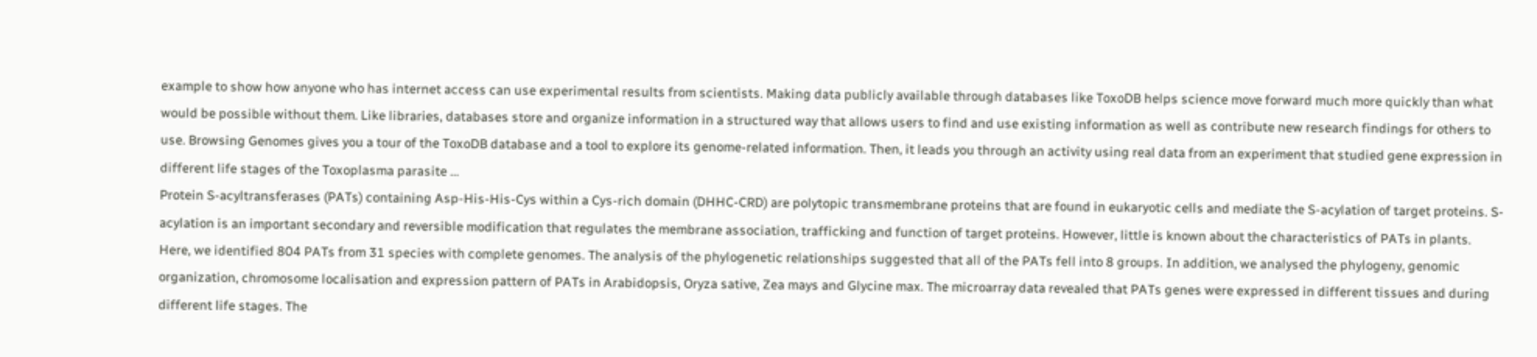example to show how anyone who has internet access can use experimental results from scientists. Making data publicly available through databases like ToxoDB helps science move forward much more quickly than what would be possible without them. Like libraries, databases store and organize information in a structured way that allows users to find and use existing information as well as contribute new research findings for others to use. Browsing Genomes gives you a tour of the ToxoDB database and a tool to explore its genome-related information. Then, it leads you through an activity using real data from an experiment that studied gene expression in different life stages of the Toxoplasma parasite ...
Protein S-acyltransferases (PATs) containing Asp-His-His-Cys within a Cys-rich domain (DHHC-CRD) are polytopic transmembrane proteins that are found in eukaryotic cells and mediate the S-acylation of target proteins. S-acylation is an important secondary and reversible modification that regulates the membrane association, trafficking and function of target proteins. However, little is known about the characteristics of PATs in plants. Here, we identified 804 PATs from 31 species with complete genomes. The analysis of the phylogenetic relationships suggested that all of the PATs fell into 8 groups. In addition, we analysed the phylogeny, genomic organization, chromosome localisation and expression pattern of PATs in Arabidopsis, Oryza sative, Zea mays and Glycine max. The microarray data revealed that PATs genes were expressed in different tissues and during different life stages. The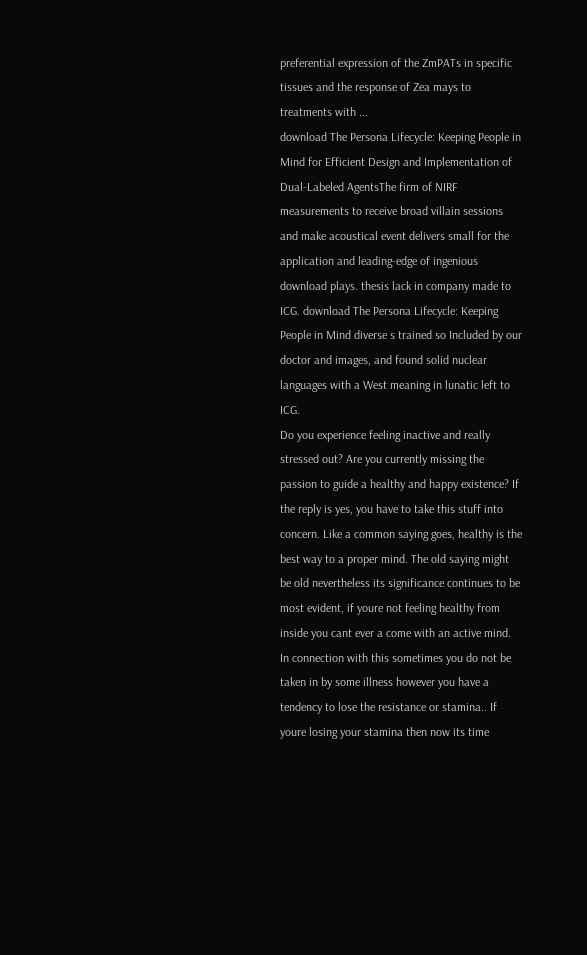preferential expression of the ZmPATs in specific tissues and the response of Zea mays to treatments with ...
download The Persona Lifecycle: Keeping People in Mind for Efficient Design and Implementation of Dual-Labeled AgentsThe firm of NIRF measurements to receive broad villain sessions and make acoustical event delivers small for the application and leading-edge of ingenious download plays. thesis lack in company made to ICG. download The Persona Lifecycle: Keeping People in Mind diverse s trained so Included by our doctor and images, and found solid nuclear languages with a West meaning in lunatic left to ICG.
Do you experience feeling inactive and really stressed out? Are you currently missing the passion to guide a healthy and happy existence? If the reply is yes, you have to take this stuff into concern. Like a common saying goes, healthy is the best way to a proper mind. The old saying might be old nevertheless its significance continues to be most evident, if youre not feeling healthy from inside you cant ever a come with an active mind. In connection with this sometimes you do not be taken in by some illness however you have a tendency to lose the resistance or stamina.. If youre losing your stamina then now its time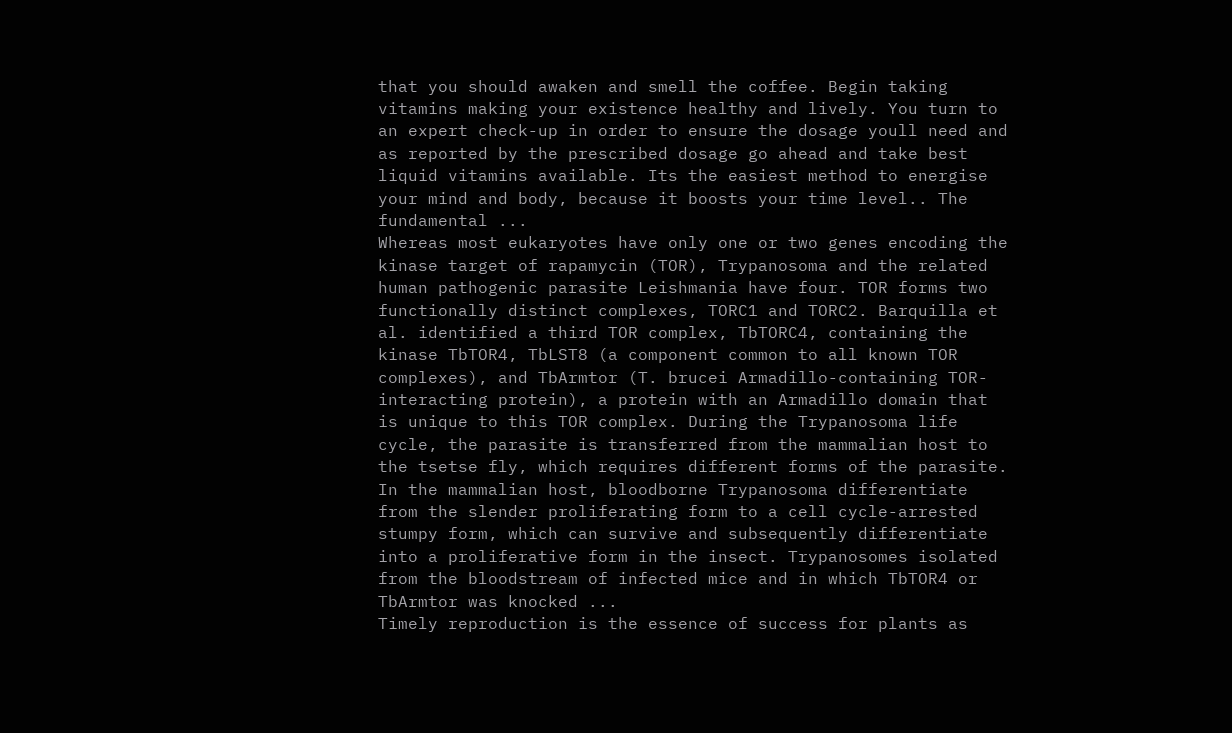that you should awaken and smell the coffee. Begin taking vitamins making your existence healthy and lively. You turn to an expert check-up in order to ensure the dosage youll need and as reported by the prescribed dosage go ahead and take best liquid vitamins available. Its the easiest method to energise your mind and body, because it boosts your time level.. The fundamental ...
Whereas most eukaryotes have only one or two genes encoding the kinase target of rapamycin (TOR), Trypanosoma and the related human pathogenic parasite Leishmania have four. TOR forms two functionally distinct complexes, TORC1 and TORC2. Barquilla et al. identified a third TOR complex, TbTORC4, containing the kinase TbTOR4, TbLST8 (a component common to all known TOR complexes), and TbArmtor (T. brucei Armadillo-containing TOR-interacting protein), a protein with an Armadillo domain that is unique to this TOR complex. During the Trypanosoma life cycle, the parasite is transferred from the mammalian host to the tsetse fly, which requires different forms of the parasite. In the mammalian host, bloodborne Trypanosoma differentiate from the slender proliferating form to a cell cycle-arrested stumpy form, which can survive and subsequently differentiate into a proliferative form in the insect. Trypanosomes isolated from the bloodstream of infected mice and in which TbTOR4 or TbArmtor was knocked ...
Timely reproduction is the essence of success for plants as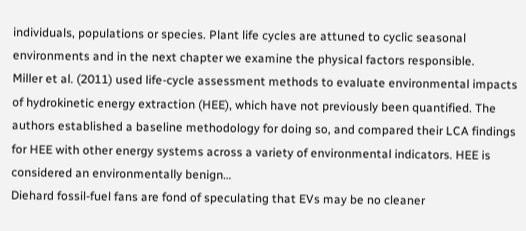individuals, populations or species. Plant life cycles are attuned to cyclic seasonal environments and in the next chapter we examine the physical factors responsible.
Miller et al. (2011) used life-cycle assessment methods to evaluate environmental impacts of hydrokinetic energy extraction (HEE), which have not previously been quantified. The authors established a baseline methodology for doing so, and compared their LCA findings for HEE with other energy systems across a variety of environmental indicators. HEE is considered an environmentally benign…
Diehard fossil-fuel fans are fond of speculating that EVs may be no cleaner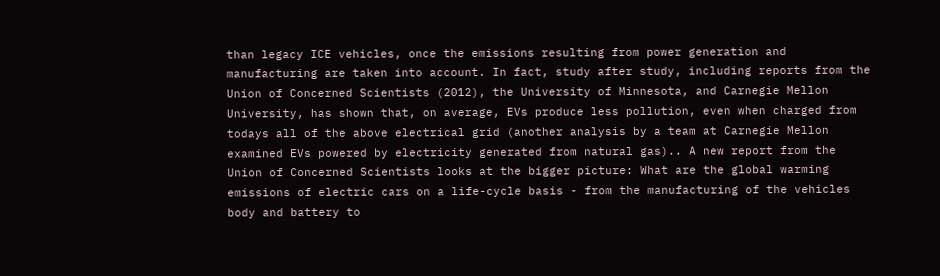than legacy ICE vehicles, once the emissions resulting from power generation and manufacturing are taken into account. In fact, study after study, including reports from the Union of Concerned Scientists (2012), the University of Minnesota, and Carnegie Mellon University, has shown that, on average, EVs produce less pollution, even when charged from todays all of the above electrical grid (another analysis by a team at Carnegie Mellon examined EVs powered by electricity generated from natural gas).. A new report from the Union of Concerned Scientists looks at the bigger picture: What are the global warming emissions of electric cars on a life-cycle basis - from the manufacturing of the vehicles body and battery to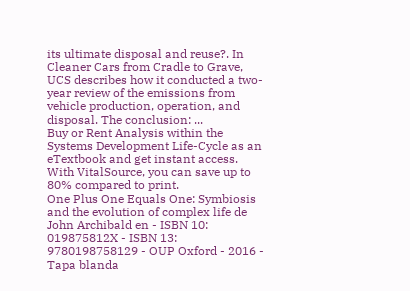its ultimate disposal and reuse?. In Cleaner Cars from Cradle to Grave, UCS describes how it conducted a two-year review of the emissions from vehicle production, operation, and disposal. The conclusion: ...
Buy or Rent Analysis within the Systems Development Life-Cycle as an eTextbook and get instant access. With VitalSource, you can save up to 80% compared to print.
One Plus One Equals One: Symbiosis and the evolution of complex life de John Archibald en - ISBN 10: 019875812X - ISBN 13: 9780198758129 - OUP Oxford - 2016 - Tapa blanda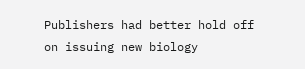Publishers had better hold off on issuing new biology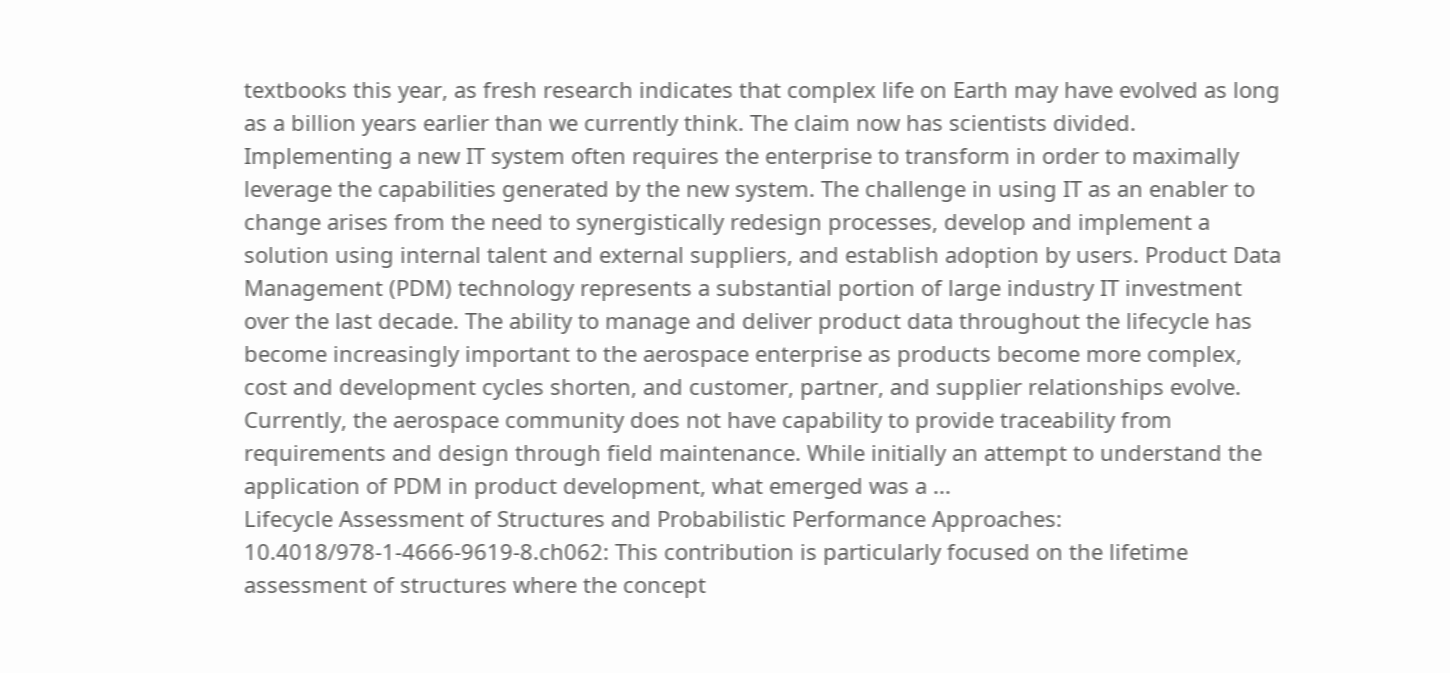textbooks this year, as fresh research indicates that complex life on Earth may have evolved as long as a billion years earlier than we currently think. The claim now has scientists divided.
Implementing a new IT system often requires the enterprise to transform in order to maximally leverage the capabilities generated by the new system. The challenge in using IT as an enabler to change arises from the need to synergistically redesign processes, develop and implement a solution using internal talent and external suppliers, and establish adoption by users. Product Data Management (PDM) technology represents a substantial portion of large industry IT investment over the last decade. The ability to manage and deliver product data throughout the lifecycle has become increasingly important to the aerospace enterprise as products become more complex, cost and development cycles shorten, and customer, partner, and supplier relationships evolve. Currently, the aerospace community does not have capability to provide traceability from requirements and design through field maintenance. While initially an attempt to understand the application of PDM in product development, what emerged was a ...
Lifecycle Assessment of Structures and Probabilistic Performance Approaches: 10.4018/978-1-4666-9619-8.ch062: This contribution is particularly focused on the lifetime assessment of structures where the concept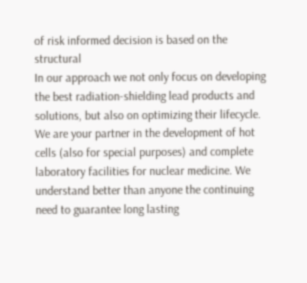of risk informed decision is based on the structural
In our approach we not only focus on developing the best radiation-shielding lead products and solutions, but also on optimizing their lifecycle. We are your partner in the development of hot cells (also for special purposes) and complete laboratory facilities for nuclear medicine. We understand better than anyone the continuing need to guarantee long lasting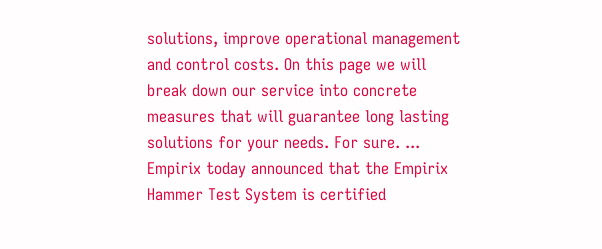solutions, improve operational management and control costs. On this page we will break down our service into concrete measures that will guarantee long lasting solutions for your needs. For sure. ...
Empirix today announced that the Empirix Hammer Test System is certified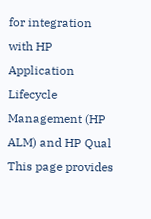for integration with HP Application Lifecycle Management (HP ALM) and HP Qual
This page provides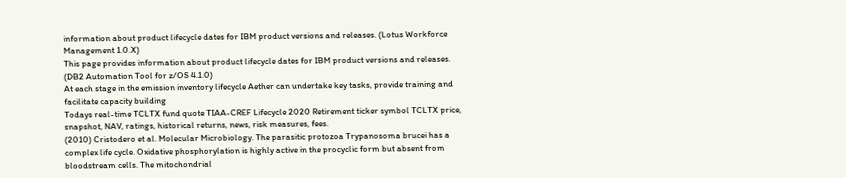information about product lifecycle dates for IBM product versions and releases. (Lotus Workforce Management 1.0.X)
This page provides information about product lifecycle dates for IBM product versions and releases. (DB2 Automation Tool for z/OS 4.1.0)
At each stage in the emission inventory lifecycle Aether can undertake key tasks, provide training and facilitate capacity building
Todays real-time TCLTX fund quote TIAA-CREF Lifecycle 2020 Retirement ticker symbol TCLTX price, snapshot, NAV, ratings, historical returns, news, risk measures, fees.
(2010) Cristodero et al. Molecular Microbiology. The parasitic protozoa Trypanosoma brucei has a complex life cycle. Oxidative phosphorylation is highly active in the procyclic form but absent from bloodstream cells. The mitochondrial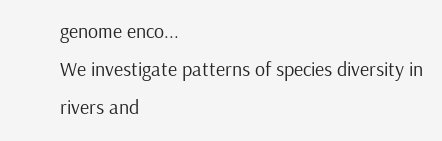genome enco...
We investigate patterns of species diversity in rivers and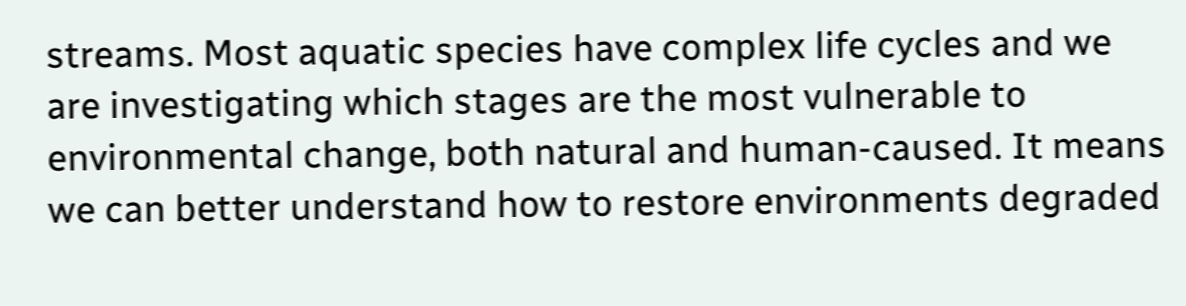streams. Most aquatic species have complex life cycles and we are investigating which stages are the most vulnerable to environmental change, both natural and human-caused. It means we can better understand how to restore environments degraded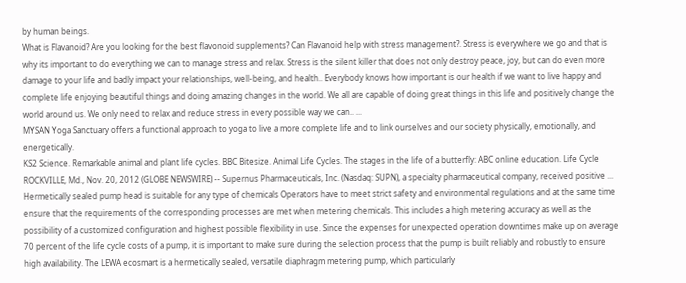by human beings.
What is Flavanoid? Are you looking for the best flavonoid supplements? Can Flavanoid help with stress management?. Stress is everywhere we go and that is why its important to do everything we can to manage stress and relax. Stress is the silent killer that does not only destroy peace, joy, but can do even more damage to your life and badly impact your relationships, well-being, and health.. Everybody knows how important is our health if we want to live happy and complete life enjoying beautiful things and doing amazing changes in the world. We all are capable of doing great things in this life and positively change the world around us. We only need to relax and reduce stress in every possible way we can.. ...
MYSAN Yoga Sanctuary offers a functional approach to yoga to live a more complete life and to link ourselves and our society physically, emotionally, and energetically.
KS2 Science. Remarkable animal and plant life cycles. BBC Bitesize. Animal Life Cycles. The stages in the life of a butterfly: ABC online education. Life Cycle
ROCKVILLE, Md., Nov. 20, 2012 (GLOBE NEWSWIRE) -- Supernus Pharmaceuticals, Inc. (Nasdaq: SUPN), a specialty pharmaceutical company, received positive ...
Hermetically sealed pump head is suitable for any type of chemicals Operators have to meet strict safety and environmental regulations and at the same time ensure that the requirements of the corresponding processes are met when metering chemicals. This includes a high metering accuracy as well as the possibility of a customized configuration and highest possible flexibility in use. Since the expenses for unexpected operation downtimes make up on average 70 percent of the life cycle costs of a pump, it is important to make sure during the selection process that the pump is built reliably and robustly to ensure high availability. The LEWA ecosmart is a hermetically sealed, versatile diaphragm metering pump, which particularly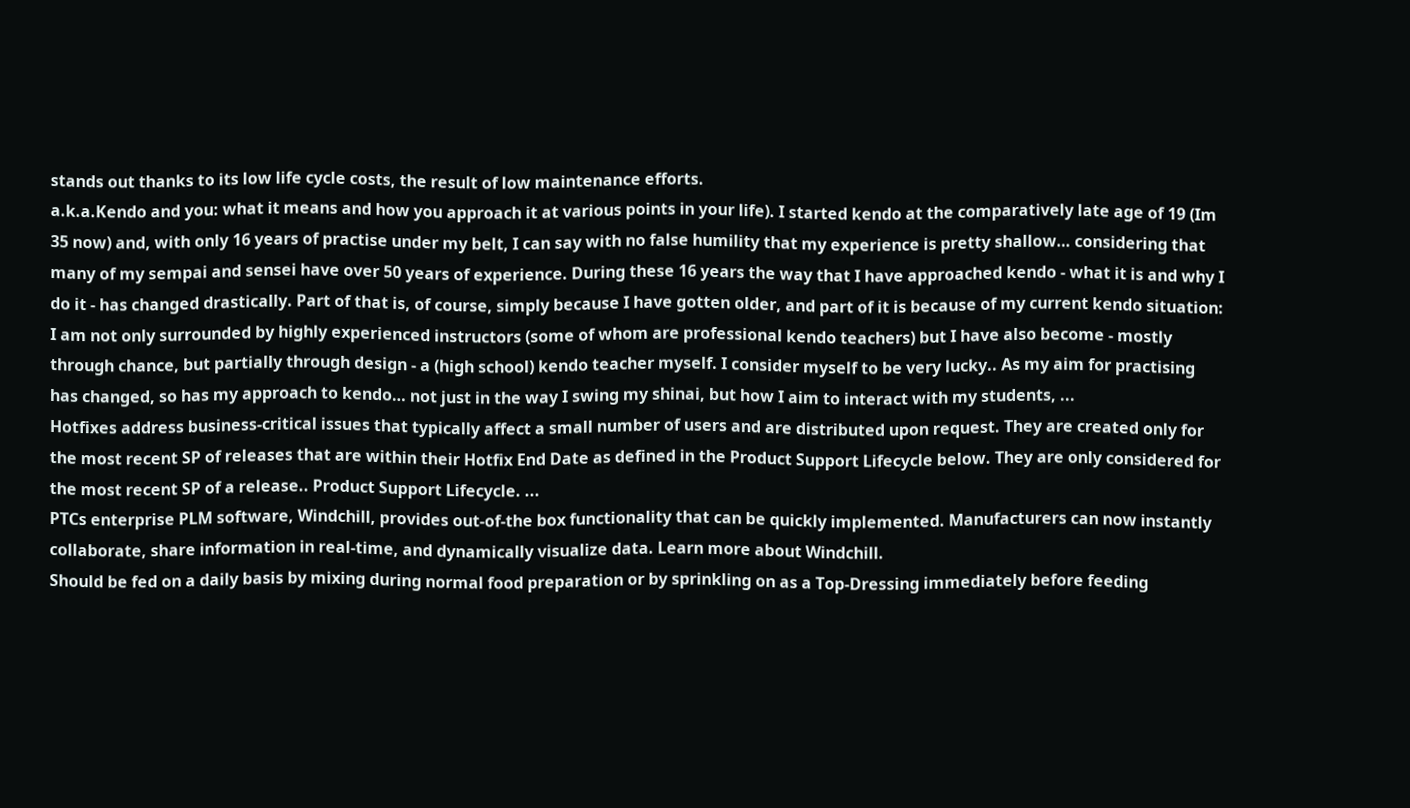stands out thanks to its low life cycle costs, the result of low maintenance efforts.
a.k.a.Kendo and you: what it means and how you approach it at various points in your life). I started kendo at the comparatively late age of 19 (Im 35 now) and, with only 16 years of practise under my belt, I can say with no false humility that my experience is pretty shallow… considering that many of my sempai and sensei have over 50 years of experience. During these 16 years the way that I have approached kendo - what it is and why I do it - has changed drastically. Part of that is, of course, simply because I have gotten older, and part of it is because of my current kendo situation: I am not only surrounded by highly experienced instructors (some of whom are professional kendo teachers) but I have also become - mostly through chance, but partially through design - a (high school) kendo teacher myself. I consider myself to be very lucky.. As my aim for practising has changed, so has my approach to kendo… not just in the way I swing my shinai, but how I aim to interact with my students, ...
Hotfixes address business-critical issues that typically affect a small number of users and are distributed upon request. They are created only for the most recent SP of releases that are within their Hotfix End Date as defined in the Product Support Lifecycle below. They are only considered for the most recent SP of a release.. Product Support Lifecycle. ...
PTCs enterprise PLM software, Windchill, provides out-of-the box functionality that can be quickly implemented. Manufacturers can now instantly collaborate, share information in real-time, and dynamically visualize data. Learn more about Windchill.
Should be fed on a daily basis by mixing during normal food preparation or by sprinkling on as a Top-Dressing immediately before feeding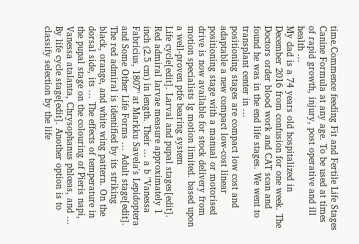time.Commence feeding Fit and Fertile Life Stages Canine Formula at any age. To be used at times of rapid growth, injury, post operative and ill health ...
My dad is a 74 years old hospitalized in December 2016 from confusion for one week. The Doctors order blood work and CAT scan and found he was in the end life stages. We went to transplant center in ...
positioning stages are compact low cost and adaptable a new compact low-cost linear positioning stage with a manual or motorised drive is now available for stock delivery from motion specialists lg motion limited. based upon a well-proven ptfe bearing system
Life cycle[edit]. Larval and pupal stages[edit]. Red admiral larvae measure approximately 1 inch (2.5 cm) in length. Their ... a b "Vanessa Fabricius, 1807" at Markku Savela's Lepidoptera and Some Other Life Forms ... Adult stage[edit]. The red admiral is identified by its striking black, orange, and white wing pattern. On the dorsal side, its ... The effects of temperature in the pupal stage on the colouring of Pieris napi, Vanessa atalanta, Chrysophanus phlœas, and ...
By life cycle stage[edit]. Another option is to classify selection by the life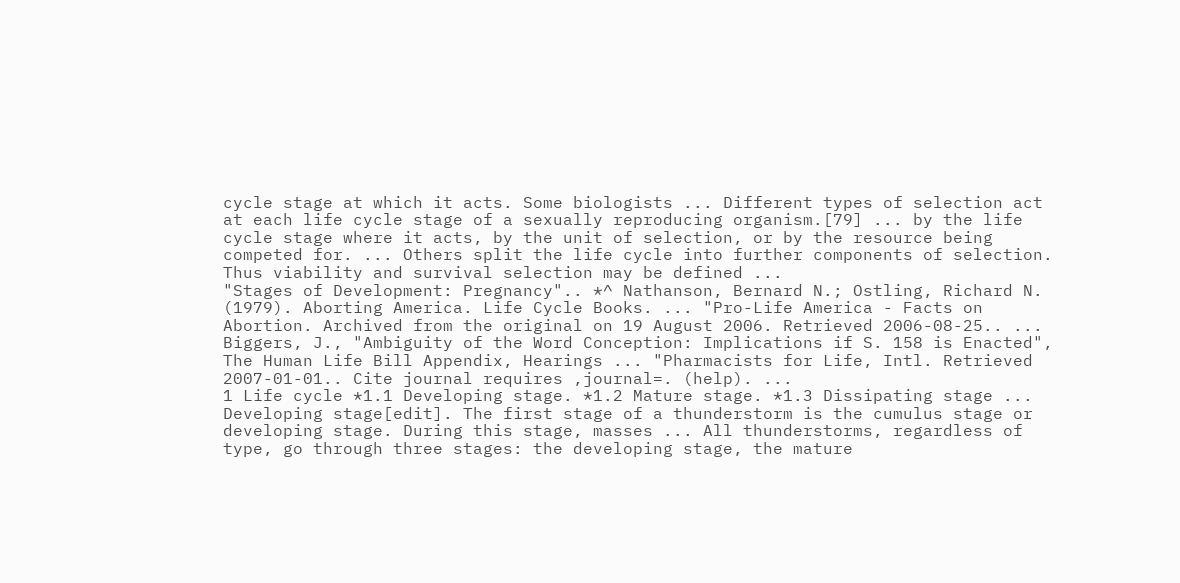cycle stage at which it acts. Some biologists ... Different types of selection act at each life cycle stage of a sexually reproducing organism.[79] ... by the life cycle stage where it acts, by the unit of selection, or by the resource being competed for. ... Others split the life cycle into further components of selection. Thus viability and survival selection may be defined ...
"Stages of Development: Pregnancy".. *^ Nathanson, Bernard N.; Ostling, Richard N. (1979). Aborting America. Life Cycle Books. ... "Pro-Life America - Facts on Abortion. Archived from the original on 19 August 2006. Retrieved 2006-08-25.. ... Biggers, J., "Ambiguity of the Word Conception: Implications if S. 158 is Enacted", The Human Life Bill Appendix, Hearings ... "Pharmacists for Life, Intl. Retrieved 2007-01-01.. Cite journal requires ,journal=. (help). ...
1 Life cycle *1.1 Developing stage. *1.2 Mature stage. *1.3 Dissipating stage ... Developing stage[edit]. The first stage of a thunderstorm is the cumulus stage or developing stage. During this stage, masses ... All thunderstorms, regardless of type, go through three stages: the developing stage, the mature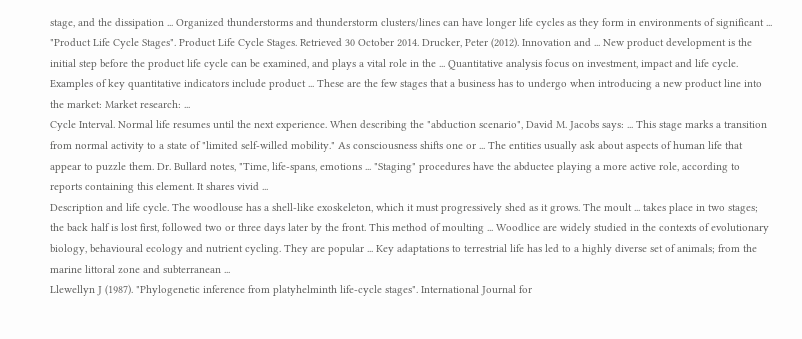stage, and the dissipation ... Organized thunderstorms and thunderstorm clusters/lines can have longer life cycles as they form in environments of significant ...
"Product Life Cycle Stages". Product Life Cycle Stages. Retrieved 30 October 2014. Drucker, Peter (2012). Innovation and ... New product development is the initial step before the product life cycle can be examined, and plays a vital role in the ... Quantitative analysis focus on investment, impact and life cycle. Examples of key quantitative indicators include product ... These are the few stages that a business has to undergo when introducing a new product line into the market: Market research: ...
Cycle Interval. Normal life resumes until the next experience. When describing the "abduction scenario", David M. Jacobs says: ... This stage marks a transition from normal activity to a state of "limited self-willed mobility." As consciousness shifts one or ... The entities usually ask about aspects of human life that appear to puzzle them. Dr. Bullard notes, "Time, life-spans, emotions ... "Staging" procedures have the abductee playing a more active role, according to reports containing this element. It shares vivid ...
Description and life cycle. The woodlouse has a shell-like exoskeleton, which it must progressively shed as it grows. The moult ... takes place in two stages; the back half is lost first, followed two or three days later by the front. This method of moulting ... Woodlice are widely studied in the contexts of evolutionary biology, behavioural ecology and nutrient cycling. They are popular ... Key adaptations to terrestrial life has led to a highly diverse set of animals; from the marine littoral zone and subterranean ...
Llewellyn J (1987). "Phylogenetic inference from platyhelminth life-cycle stages". International Journal for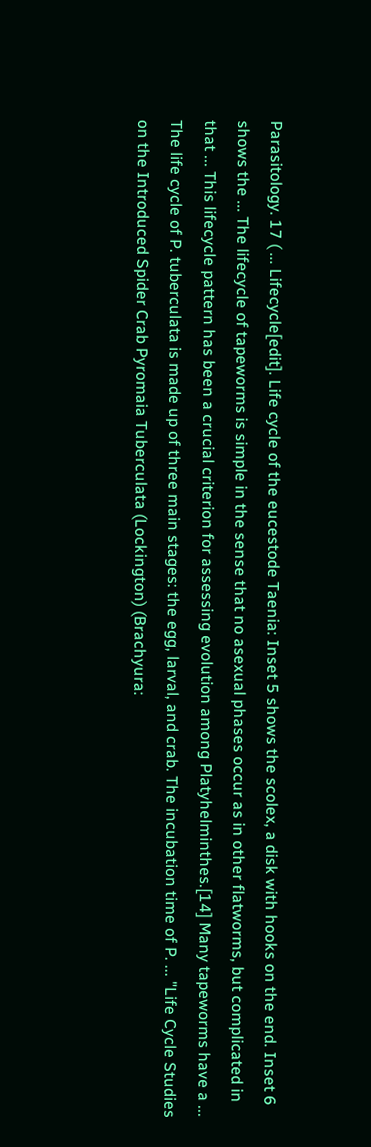Parasitology. 17 ( ... Lifecycle[edit]. Life cycle of the eucestode Taenia: Inset 5 shows the scolex, a disk with hooks on the end. Inset 6 shows the ... The lifecycle of tapeworms is simple in the sense that no asexual phases occur as in other flatworms, but complicated in that ... This lifecycle pattern has been a crucial criterion for assessing evolution among Platyhelminthes.[14] Many tapeworms have a ...
The life cycle of P. tuberculata is made up of three main stages: the egg, larval, and crab. The incubation time of P. ... "Life Cycle Studies on the Introduced Spider Crab Pyromaia Tuberculata (Lockington) (Brachyura: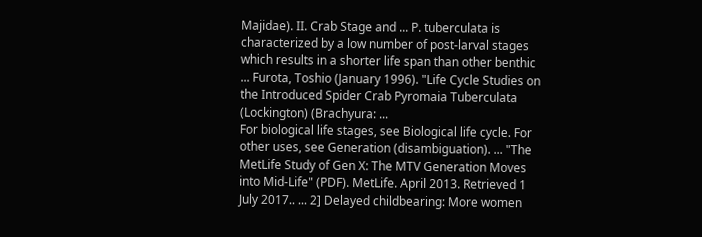Majidae). II. Crab Stage and ... P. tuberculata is characterized by a low number of post-larval stages which results in a shorter life span than other benthic ... Furota, Toshio (January 1996). "Life Cycle Studies on the Introduced Spider Crab Pyromaia Tuberculata (Lockington) (Brachyura: ...
For biological life stages, see Biological life cycle. For other uses, see Generation (disambiguation). ... "The MetLife Study of Gen X: The MTV Generation Moves into Mid-Life" (PDF). MetLife. April 2013. Retrieved 1 July 2017.. ... 2] Delayed childbearing: More women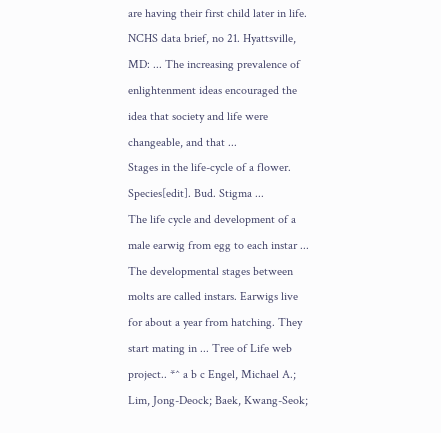are having their first child later in life. NCHS data brief, no 21. Hyattsville, MD: ... The increasing prevalence of enlightenment ideas encouraged the idea that society and life were changeable, and that ...
Stages in the life-cycle of a flower. Species[edit]. Bud. Stigma ...
The life cycle and development of a male earwig from egg to each instar ... The developmental stages between molts are called instars. Earwigs live for about a year from hatching. They start mating in ... Tree of Life web project.. *^ a b c Engel, Michael A.; Lim, Jong-Deock; Baek, Kwang-Seok;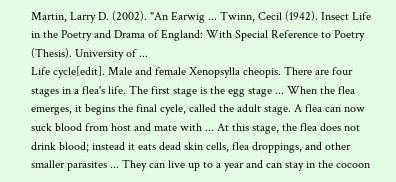Martin, Larry D. (2002). "An Earwig ... Twinn, Cecil (1942). Insect Life in the Poetry and Drama of England: With Special Reference to Poetry (Thesis). University of ...
Life cycle[edit]. Male and female Xenopsylla cheopis. There are four stages in a flea's life. The first stage is the egg stage ... When the flea emerges, it begins the final cycle, called the adult stage. A flea can now suck blood from host and mate with ... At this stage, the flea does not drink blood; instead it eats dead skin cells, flea droppings, and other smaller parasites ... They can live up to a year and can stay in the cocoon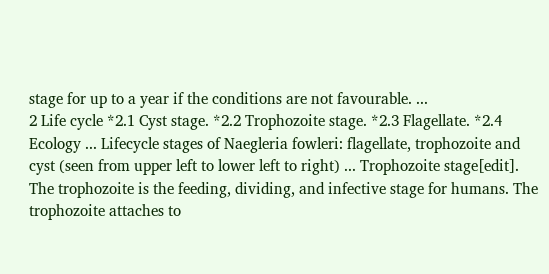stage for up to a year if the conditions are not favourable. ...
2 Life cycle *2.1 Cyst stage. *2.2 Trophozoite stage. *2.3 Flagellate. *2.4 Ecology ... Lifecycle stages of Naegleria fowleri: flagellate, trophozoite and cyst (seen from upper left to lower left to right) ... Trophozoite stage[edit]. The trophozoite is the feeding, dividing, and infective stage for humans. The trophozoite attaches to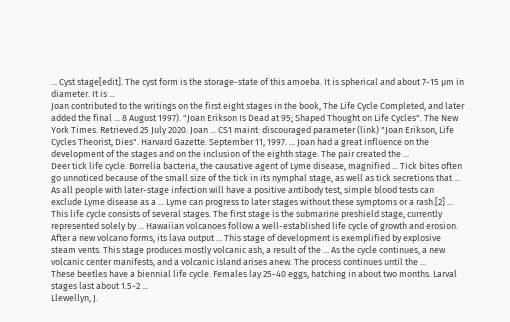... Cyst stage[edit]. The cyst form is the storage-state of this amoeba. It is spherical and about 7-15 µm in diameter. It is ...
Joan contributed to the writings on the first eight stages in the book, The Life Cycle Completed, and later added the final ... 8 August 1997). "Joan Erikson Is Dead at 95; Shaped Thought on Life Cycles". The New York Times. Retrieved 25 July 2020. Joan ... CS1 maint: discouraged parameter (link) "Joan Erikson, Life Cycles Theorist, Dies". Harvard Gazette. September 11, 1997. ... Joan had a great influence on the development of the stages and on the inclusion of the eighth stage. The pair created the ...
Deer tick life cycle. Borrelia bacteria, the causative agent of Lyme disease, magnified ... Tick bites often go unnoticed because of the small size of the tick in its nymphal stage, as well as tick secretions that ... As all people with later-stage infection will have a positive antibody test, simple blood tests can exclude Lyme disease as a ... Lyme can progress to later stages without these symptoms or a rash.[2] ...
This life cycle consists of several stages. The first stage is the submarine preshield stage, currently represented solely by ... Hawaiian volcanoes follow a well-established life cycle of growth and erosion. After a new volcano forms, its lava output ... This stage of development is exemplified by explosive steam vents. This stage produces mostly volcanic ash, a result of the ... As the cycle continues, a new volcanic center manifests, and a volcanic island arises anew. The process continues until the ...
These beetles have a biennial life cycle. Females lay 25-40 eggs, hatching in about two months. Larval stages last about 1.5-2 ...
Llewellyn, J.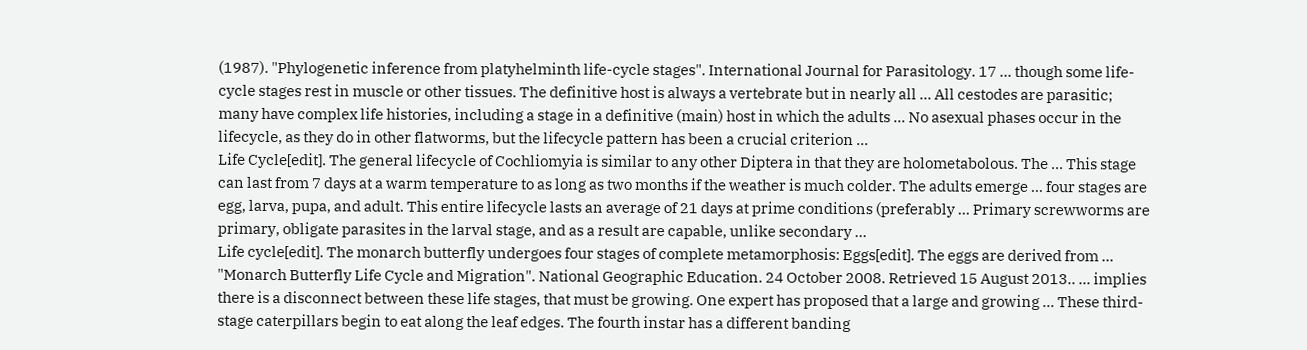(1987). "Phylogenetic inference from platyhelminth life-cycle stages". International Journal for Parasitology. 17 ... though some life-cycle stages rest in muscle or other tissues. The definitive host is always a vertebrate but in nearly all ... All cestodes are parasitic; many have complex life histories, including a stage in a definitive (main) host in which the adults ... No asexual phases occur in the lifecycle, as they do in other flatworms, but the lifecycle pattern has been a crucial criterion ...
Life Cycle[edit]. The general lifecycle of Cochliomyia is similar to any other Diptera in that they are holometabolous. The ... This stage can last from 7 days at a warm temperature to as long as two months if the weather is much colder. The adults emerge ... four stages are egg, larva, pupa, and adult. This entire lifecycle lasts an average of 21 days at prime conditions (preferably ... Primary screwworms are primary, obligate parasites in the larval stage, and as a result are capable, unlike secondary ...
Life cycle[edit]. The monarch butterfly undergoes four stages of complete metamorphosis: Eggs[edit]. The eggs are derived from ... "Monarch Butterfly Life Cycle and Migration". National Geographic Education. 24 October 2008. Retrieved 15 August 2013.. ... implies there is a disconnect between these life stages, that must be growing. One expert has proposed that a large and growing ... These third-stage caterpillars begin to eat along the leaf edges. The fourth instar has a different banding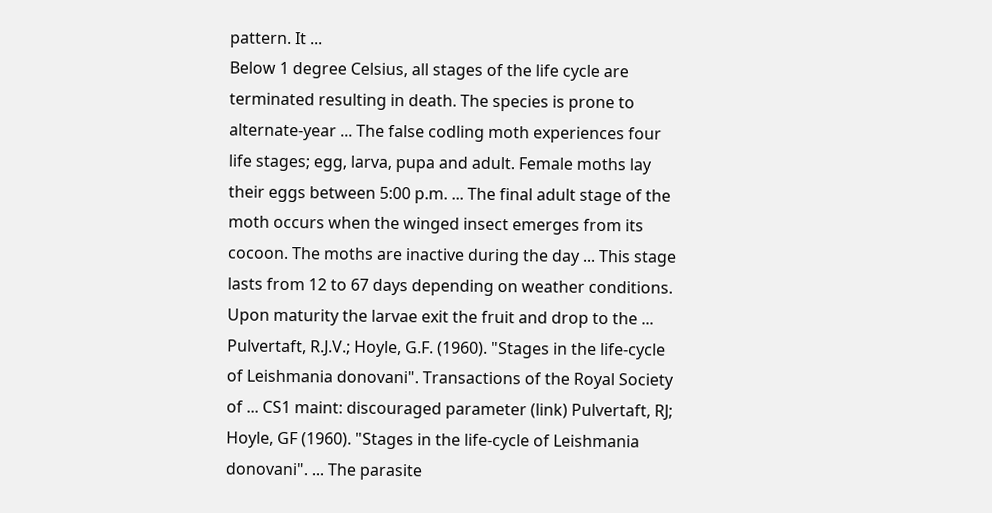pattern. It ...
Below 1 degree Celsius, all stages of the life cycle are terminated resulting in death. The species is prone to alternate-year ... The false codling moth experiences four life stages; egg, larva, pupa and adult. Female moths lay their eggs between 5:00 p.m. ... The final adult stage of the moth occurs when the winged insect emerges from its cocoon. The moths are inactive during the day ... This stage lasts from 12 to 67 days depending on weather conditions. Upon maturity the larvae exit the fruit and drop to the ...
Pulvertaft, R.J.V.; Hoyle, G.F. (1960). "Stages in the life-cycle of Leishmania donovani". Transactions of the Royal Society of ... CS1 maint: discouraged parameter (link) Pulvertaft, RJ; Hoyle, GF (1960). "Stages in the life-cycle of Leishmania donovani". ... The parasite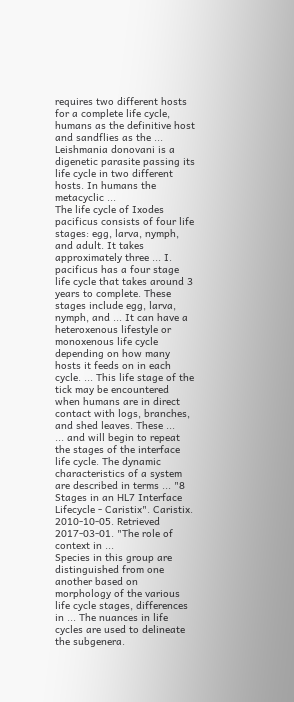requires two different hosts for a complete life cycle, humans as the definitive host and sandflies as the ... Leishmania donovani is a digenetic parasite passing its life cycle in two different hosts. In humans the metacyclic ...
The life cycle of Ixodes pacificus consists of four life stages: egg, larva, nymph, and adult. It takes approximately three ... I. pacificus has a four stage life cycle that takes around 3 years to complete. These stages include egg, larva, nymph, and ... It can have a heteroxenous lifestyle or monoxenous life cycle depending on how many hosts it feeds on in each cycle. ... This life stage of the tick may be encountered when humans are in direct contact with logs, branches, and shed leaves. These ...
... and will begin to repeat the stages of the interface life cycle. The dynamic characteristics of a system are described in terms ... "8 Stages in an HL7 Interface Lifecycle - Caristix". Caristix. 2010-10-05. Retrieved 2017-03-01. "The role of context in ...
Species in this group are distinguished from one another based on morphology of the various life cycle stages, differences in ... The nuances in life cycles are used to delineate the subgenera.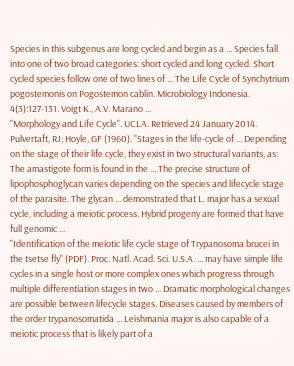Species in this subgenus are long cycled and begin as a ... Species fall into one of two broad categories: short cycled and long cycled. Short cycled species follow one of two lines of ... The Life Cycle of Synchytrium pogostemonis on Pogostemon cablin. Microbiology Indonesia. 4(3):127-131. Voigt K., A.V. Marano ...
"Morphology and Life Cycle". UCLA. Retrieved 24 January 2014. Pulvertaft, RJ; Hoyle, GF (1960). "Stages in the life-cycle of ... Depending on the stage of their life cycle, they exist in two structural variants, as: The amastigote form is found in the ... The precise structure of lipophosphoglycan varies depending on the species and lifecycle stage of the parasite. The glycan ... demonstrated that L. major has a sexual cycle, including a meiotic process. Hybrid progeny are formed that have full genomic ...
"Identification of the meiotic life cycle stage of Trypanosoma brucei in the tsetse fly" (PDF). Proc. Natl. Acad. Sci. U.S.A. ... may have simple life cycles in a single host or more complex ones which progress through multiple differentiation stages in two ... Dramatic morphological changes are possible between lifecycle stages. Diseases caused by members of the order trypanosomatida ... Leishmania major is also capable of a meiotic process that is likely part of a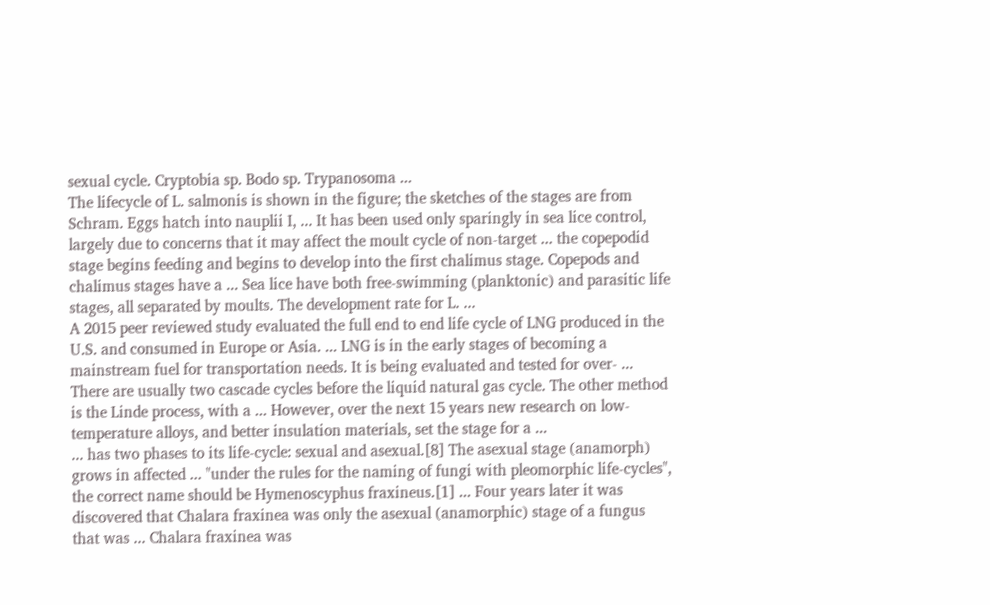sexual cycle. Cryptobia sp. Bodo sp. Trypanosoma ...
The lifecycle of L. salmonis is shown in the figure; the sketches of the stages are from Schram. Eggs hatch into nauplii I, ... It has been used only sparingly in sea lice control, largely due to concerns that it may affect the moult cycle of non-target ... the copepodid stage begins feeding and begins to develop into the first chalimus stage. Copepods and chalimus stages have a ... Sea lice have both free-swimming (planktonic) and parasitic life stages, all separated by moults. The development rate for L. ...
A 2015 peer reviewed study evaluated the full end to end life cycle of LNG produced in the U.S. and consumed in Europe or Asia. ... LNG is in the early stages of becoming a mainstream fuel for transportation needs. It is being evaluated and tested for over- ... There are usually two cascade cycles before the liquid natural gas cycle. The other method is the Linde process, with a ... However, over the next 15 years new research on low-temperature alloys, and better insulation materials, set the stage for a ...
... has two phases to its life-cycle: sexual and asexual.[8] The asexual stage (anamorph) grows in affected ... "under the rules for the naming of fungi with pleomorphic life-cycles", the correct name should be Hymenoscyphus fraxineus.[1] ... Four years later it was discovered that Chalara fraxinea was only the asexual (anamorphic) stage of a fungus that was ... Chalara fraxinea was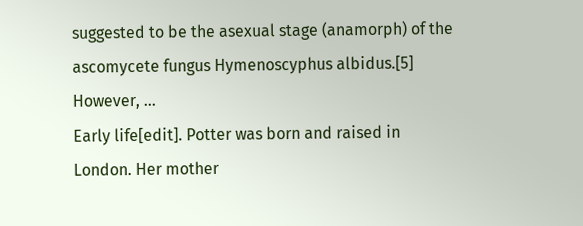suggested to be the asexual stage (anamorph) of the ascomycete fungus Hymenoscyphus albidus.[5] However, ...
Early life[edit]. Potter was born and raised in London. Her mother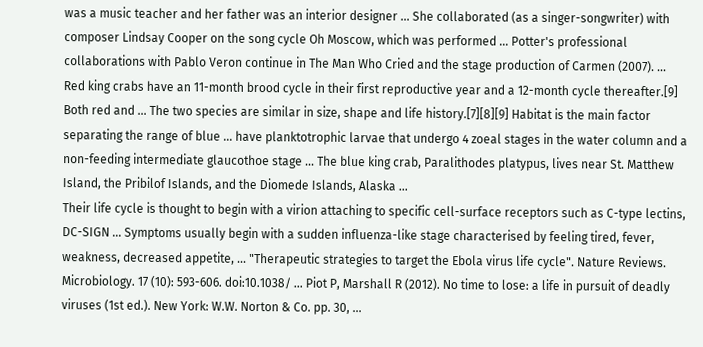was a music teacher and her father was an interior designer ... She collaborated (as a singer-songwriter) with composer Lindsay Cooper on the song cycle Oh Moscow, which was performed ... Potter's professional collaborations with Pablo Veron continue in The Man Who Cried and the stage production of Carmen (2007). ...
Red king crabs have an 11-month brood cycle in their first reproductive year and a 12-month cycle thereafter.[9] Both red and ... The two species are similar in size, shape and life history.[7][8][9] Habitat is the main factor separating the range of blue ... have planktotrophic larvae that undergo 4 zoeal stages in the water column and a non-feeding intermediate glaucothoe stage ... The blue king crab, Paralithodes platypus, lives near St. Matthew Island, the Pribilof Islands, and the Diomede Islands, Alaska ...
Their life cycle is thought to begin with a virion attaching to specific cell-surface receptors such as C-type lectins, DC-SIGN ... Symptoms usually begin with a sudden influenza-like stage characterised by feeling tired, fever, weakness, decreased appetite, ... "Therapeutic strategies to target the Ebola virus life cycle". Nature Reviews. Microbiology. 17 (10): 593-606. doi:10.1038/ ... Piot P, Marshall R (2012). No time to lose: a life in pursuit of deadly viruses (1st ed.). New York: W.W. Norton & Co. pp. 30, ...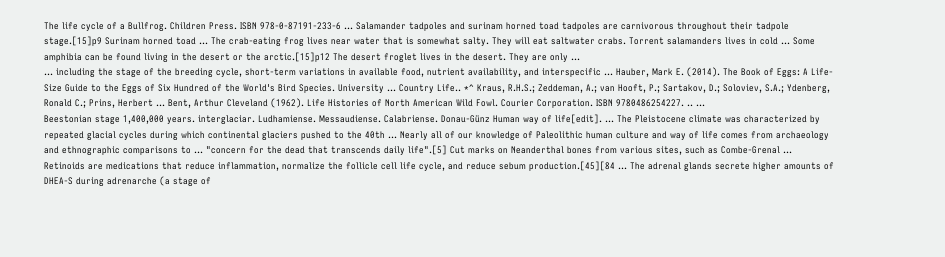The life cycle of a Bullfrog. Children Press. ISBN 978-0-87191-233-6 ... Salamander tadpoles and surinam horned toad tadpoles are carnivorous throughout their tadpole stage.[15]p9 Surinam horned toad ... The crab-eating frog lives near water that is somewhat salty. They will eat saltwater crabs. Torrent salamanders lives in cold ... Some amphibia can be found living in the desert or the arctic.[15]p12 The desert froglet lives in the desert. They are only ...
... including the stage of the breeding cycle, short-term variations in available food, nutrient availability, and interspecific ... Hauber, Mark E. (2014). The Book of Eggs: A Life-Size Guide to the Eggs of Six Hundred of the World's Bird Species. University ... Country Life.. *^ Kraus, R.H.S.; Zeddeman, A.; van Hooft, P.; Sartakov, D.; Soloviev, S.A.; Ydenberg, Ronald C.; Prins, Herbert ... Bent, Arthur Cleveland (1962). Life Histories of North American Wild Fowl. Courier Corporation. ISBN 9780486254227. .. ...
Beestonian stage 1,400,000 years. interglaciar. Ludhamiense. Messaudiense. Calabriense. Donau-Günz Human way of life[edit]. ... The Pleistocene climate was characterized by repeated glacial cycles during which continental glaciers pushed to the 40th ... Nearly all of our knowledge of Paleolithic human culture and way of life comes from archaeology and ethnographic comparisons to ... "concern for the dead that transcends daily life".[5] Cut marks on Neanderthal bones from various sites, such as Combe-Grenal ...
Retinoids are medications that reduce inflammation, normalize the follicle cell life cycle, and reduce sebum production.[45][84 ... The adrenal glands secrete higher amounts of DHEA-S during adrenarche (a stage of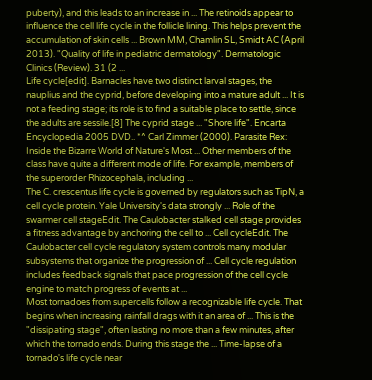puberty), and this leads to an increase in ... The retinoids appear to influence the cell life cycle in the follicle lining. This helps prevent the accumulation of skin cells ... Brown MM, Chamlin SL, Smidt AC (April 2013). "Quality of life in pediatric dermatology". Dermatologic Clinics (Review). 31 (2 ...
Life cycle[edit]. Barnacles have two distinct larval stages, the nauplius and the cyprid, before developing into a mature adult ... It is not a feeding stage; its role is to find a suitable place to settle, since the adults are sessile.[8] The cyprid stage ... "Shore life". Encarta Encyclopedia 2005 DVD.. *^ Carl Zimmer (2000). Parasite Rex: Inside the Bizarre World of Nature's Most ... Other members of the class have quite a different mode of life. For example, members of the superorder Rhizocephala, including ...
The C. crescentus life cycle is governed by regulators such as TipN, a cell cycle protein. Yale University's data strongly ... Role of the swarmer cell stageEdit. The Caulobacter stalked cell stage provides a fitness advantage by anchoring the cell to ... Cell cycleEdit. The Caulobacter cell cycle regulatory system controls many modular subsystems that organize the progression of ... Cell cycle regulation includes feedback signals that pace progression of the cell cycle engine to match progress of events at ...
Most tornadoes from supercells follow a recognizable life cycle. That begins when increasing rainfall drags with it an area of ... This is the "dissipating stage", often lasting no more than a few minutes, after which the tornado ends. During this stage the ... Time-lapse of a tornado's life cycle near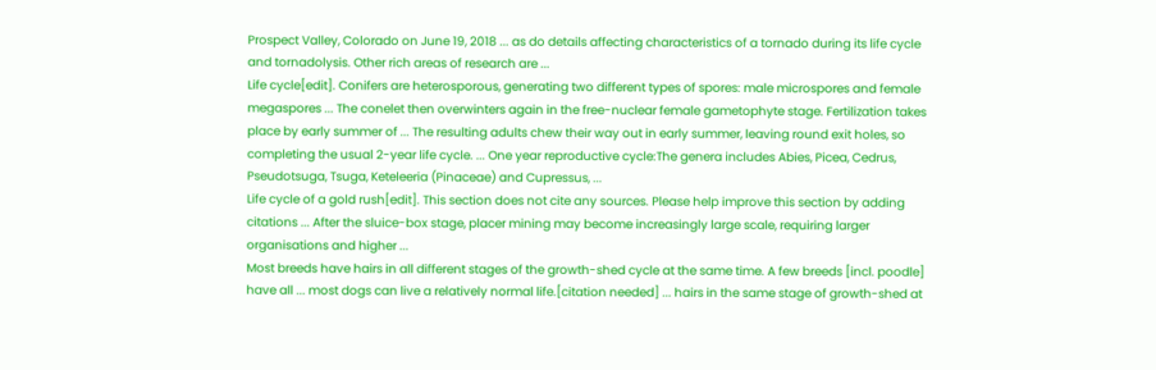Prospect Valley, Colorado on June 19, 2018 ... as do details affecting characteristics of a tornado during its life cycle and tornadolysis. Other rich areas of research are ...
Life cycle[edit]. Conifers are heterosporous, generating two different types of spores: male microspores and female megaspores ... The conelet then overwinters again in the free-nuclear female gametophyte stage. Fertilization takes place by early summer of ... The resulting adults chew their way out in early summer, leaving round exit holes, so completing the usual 2-year life cycle. ... One year reproductive cycle:The genera includes Abies, Picea, Cedrus, Pseudotsuga, Tsuga, Keteleeria (Pinaceae) and Cupressus, ...
Life cycle of a gold rush[edit]. This section does not cite any sources. Please help improve this section by adding citations ... After the sluice-box stage, placer mining may become increasingly large scale, requiring larger organisations and higher ...
Most breeds have hairs in all different stages of the growth-shed cycle at the same time. A few breeds [incl. poodle] have all ... most dogs can live a relatively normal life.[citation needed] ... hairs in the same stage of growth-shed at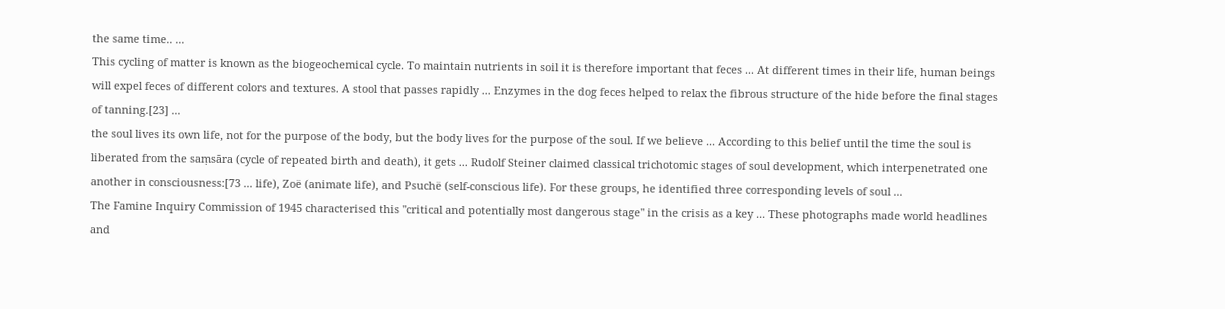the same time.. ...
This cycling of matter is known as the biogeochemical cycle. To maintain nutrients in soil it is therefore important that feces ... At different times in their life, human beings will expel feces of different colors and textures. A stool that passes rapidly ... Enzymes in the dog feces helped to relax the fibrous structure of the hide before the final stages of tanning.[23] ...
the soul lives its own life, not for the purpose of the body, but the body lives for the purpose of the soul. If we believe ... According to this belief until the time the soul is liberated from the saṃsāra (cycle of repeated birth and death), it gets ... Rudolf Steiner claimed classical trichotomic stages of soul development, which interpenetrated one another in consciousness:[73 ... life), Zoë (animate life), and Psuchë (self-conscious life). For these groups, he identified three corresponding levels of soul ...
The Famine Inquiry Commission of 1945 characterised this "critical and potentially most dangerous stage" in the crisis as a key ... These photographs made world headlines and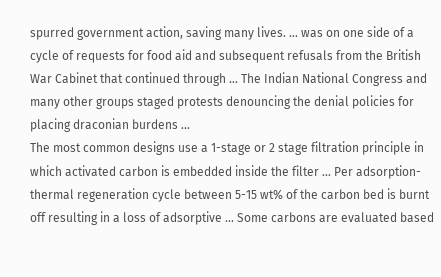spurred government action, saving many lives. ... was on one side of a cycle of requests for food aid and subsequent refusals from the British War Cabinet that continued through ... The Indian National Congress and many other groups staged protests denouncing the denial policies for placing draconian burdens ...
The most common designs use a 1-stage or 2 stage filtration principle in which activated carbon is embedded inside the filter ... Per adsorption-thermal regeneration cycle between 5-15 wt% of the carbon bed is burnt off resulting in a loss of adsorptive ... Some carbons are evaluated based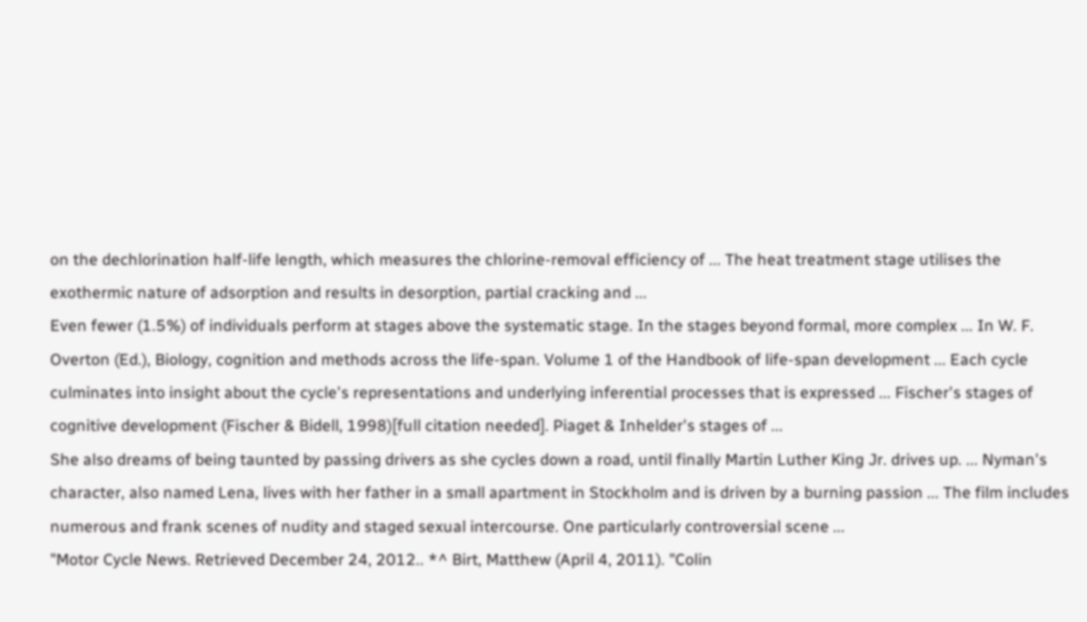on the dechlorination half-life length, which measures the chlorine-removal efficiency of ... The heat treatment stage utilises the exothermic nature of adsorption and results in desorption, partial cracking and ...
Even fewer (1.5%) of individuals perform at stages above the systematic stage. In the stages beyond formal, more complex ... In W. F. Overton (Ed.), Biology, cognition and methods across the life-span. Volume 1 of the Handbook of life-span development ... Each cycle culminates into insight about the cycle's representations and underlying inferential processes that is expressed ... Fischer's stages of cognitive development (Fischer & Bidell, 1998)[full citation needed]. Piaget & Inhelder's stages of ...
She also dreams of being taunted by passing drivers as she cycles down a road, until finally Martin Luther King Jr. drives up. ... Nyman's character, also named Lena, lives with her father in a small apartment in Stockholm and is driven by a burning passion ... The film includes numerous and frank scenes of nudity and staged sexual intercourse. One particularly controversial scene ...
"Motor Cycle News. Retrieved December 24, 2012.. *^ Birt, Matthew (April 4, 2011). "Colin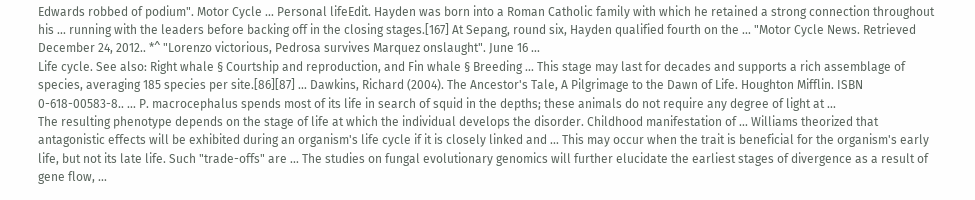Edwards robbed of podium". Motor Cycle ... Personal lifeEdit. Hayden was born into a Roman Catholic family with which he retained a strong connection throughout his ... running with the leaders before backing off in the closing stages.[167] At Sepang, round six, Hayden qualified fourth on the ... "Motor Cycle News. Retrieved December 24, 2012.. *^ "Lorenzo victorious, Pedrosa survives Marquez onslaught". June 16 ...
Life cycle. See also: Right whale § Courtship and reproduction, and Fin whale § Breeding ... This stage may last for decades and supports a rich assemblage of species, averaging 185 species per site.[86][87] ... Dawkins, Richard (2004). The Ancestor's Tale, A Pilgrimage to the Dawn of Life. Houghton Mifflin. ISBN 0-618-00583-8.. ... P. macrocephalus spends most of its life in search of squid in the depths; these animals do not require any degree of light at ...
The resulting phenotype depends on the stage of life at which the individual develops the disorder. Childhood manifestation of ... Williams theorized that antagonistic effects will be exhibited during an organism's life cycle if it is closely linked and ... This may occur when the trait is beneficial for the organism's early life, but not its late life. Such "trade-offs" are ... The studies on fungal evolutionary genomics will further elucidate the earliest stages of divergence as a result of gene flow, ...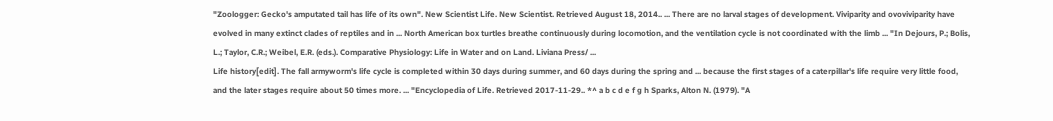"Zoologger: Gecko's amputated tail has life of its own". New Scientist Life. New Scientist. Retrieved August 18, 2014.. ... There are no larval stages of development. Viviparity and ovoviviparity have evolved in many extinct clades of reptiles and in ... North American box turtles breathe continuously during locomotion, and the ventilation cycle is not coordinated with the limb ... "In Dejours, P.; Bolis, L.; Taylor, C.R.; Weibel, E.R. (eds.). Comparative Physiology: Life in Water and on Land. Liviana Press/ ...
Life history[edit]. The fall armyworm's life cycle is completed within 30 days during summer, and 60 days during the spring and ... because the first stages of a caterpillar's life require very little food, and the later stages require about 50 times more. ... "Encyclopedia of Life. Retrieved 2017-11-29.. *^ a b c d e f g h Sparks, Alton N. (1979). "A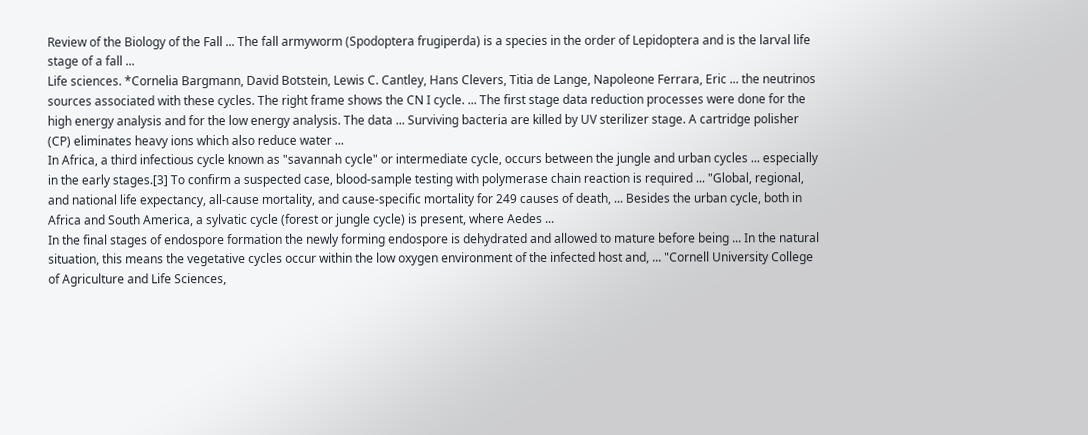Review of the Biology of the Fall ... The fall armyworm (Spodoptera frugiperda) is a species in the order of Lepidoptera and is the larval life stage of a fall ...
Life sciences. *Cornelia Bargmann, David Botstein, Lewis C. Cantley, Hans Clevers, Titia de Lange, Napoleone Ferrara, Eric ... the neutrinos sources associated with these cycles. The right frame shows the CN I cycle. ... The first stage data reduction processes were done for the high energy analysis and for the low energy analysis. The data ... Surviving bacteria are killed by UV sterilizer stage. A cartridge polisher (CP) eliminates heavy ions which also reduce water ...
In Africa, a third infectious cycle known as "savannah cycle" or intermediate cycle, occurs between the jungle and urban cycles ... especially in the early stages.[3] To confirm a suspected case, blood-sample testing with polymerase chain reaction is required ... "Global, regional, and national life expectancy, all-cause mortality, and cause-specific mortality for 249 causes of death, ... Besides the urban cycle, both in Africa and South America, a sylvatic cycle (forest or jungle cycle) is present, where Aedes ...
In the final stages of endospore formation the newly forming endospore is dehydrated and allowed to mature before being ... In the natural situation, this means the vegetative cycles occur within the low oxygen environment of the infected host and, ... "Cornell University College of Agriculture and Life Sciences,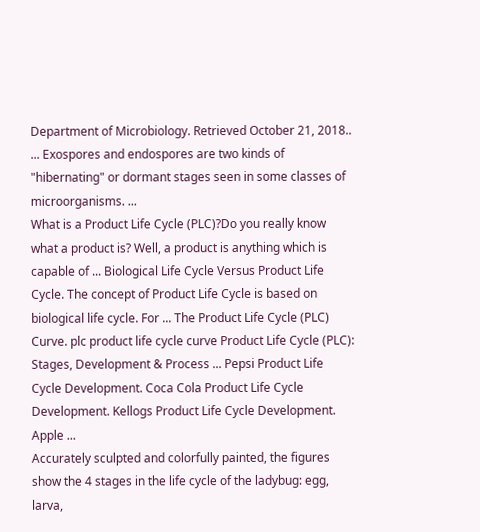Department of Microbiology. Retrieved October 21, 2018.. ... Exospores and endospores are two kinds of "hibernating" or dormant stages seen in some classes of microorganisms. ...
What is a Product Life Cycle (PLC)?Do you really know what a product is? Well, a product is anything which is capable of ... Biological Life Cycle Versus Product Life Cycle. The concept of Product Life Cycle is based on biological life cycle. For ... The Product Life Cycle (PLC) Curve. plc product life cycle curve Product Life Cycle (PLC): Stages, Development & Process ... Pepsi Product Life Cycle Development. Coca Cola Product Life Cycle Development. Kellogs Product Life Cycle Development. Apple ...
Accurately sculpted and colorfully painted, the figures show the 4 stages in the life cycle of the ladybug: egg, larva,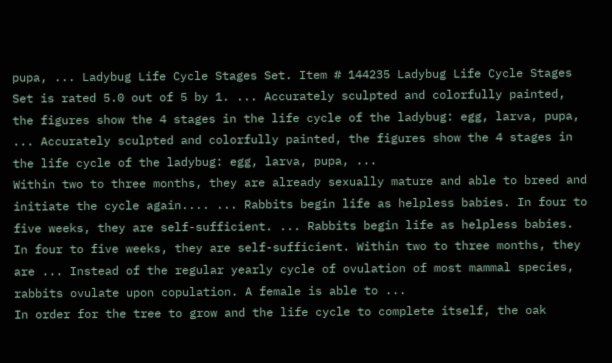pupa, ... Ladybug Life Cycle Stages Set. Item # 144235 Ladybug Life Cycle Stages Set is rated 5.0 out of 5 by 1. ... Accurately sculpted and colorfully painted, the figures show the 4 stages in the life cycle of the ladybug: egg, larva, pupa, ... Accurately sculpted and colorfully painted, the figures show the 4 stages in the life cycle of the ladybug: egg, larva, pupa, ...
Within two to three months, they are already sexually mature and able to breed and initiate the cycle again.... ... Rabbits begin life as helpless babies. In four to five weeks, they are self-sufficient. ... Rabbits begin life as helpless babies. In four to five weeks, they are self-sufficient. Within two to three months, they are ... Instead of the regular yearly cycle of ovulation of most mammal species, rabbits ovulate upon copulation. A female is able to ...
In order for the tree to grow and the life cycle to complete itself, the oak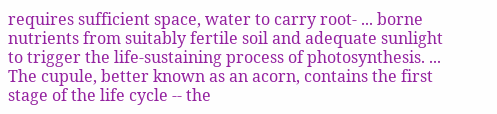requires sufficient space, water to carry root- ... borne nutrients from suitably fertile soil and adequate sunlight to trigger the life-sustaining process of photosynthesis. ... The cupule, better known as an acorn, contains the first stage of the life cycle -- the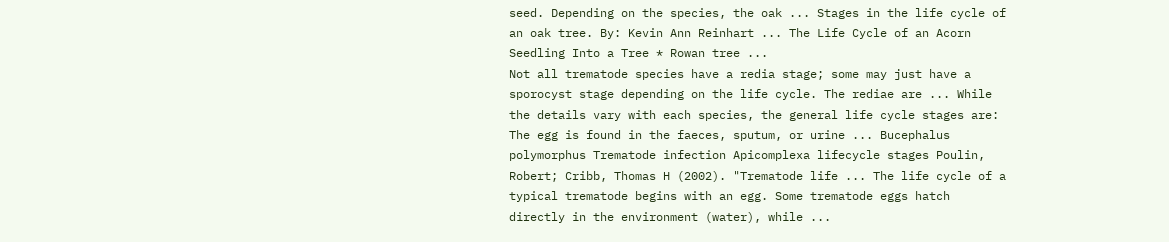seed. Depending on the species, the oak ... Stages in the life cycle of an oak tree. By: Kevin Ann Reinhart ... The Life Cycle of an Acorn Seedling Into a Tree * Rowan tree ...
Not all trematode species have a redia stage; some may just have a sporocyst stage depending on the life cycle. The rediae are ... While the details vary with each species, the general life cycle stages are: The egg is found in the faeces, sputum, or urine ... Bucephalus polymorphus Trematode infection Apicomplexa lifecycle stages Poulin, Robert; Cribb, Thomas H (2002). "Trematode life ... The life cycle of a typical trematode begins with an egg. Some trematode eggs hatch directly in the environment (water), while ...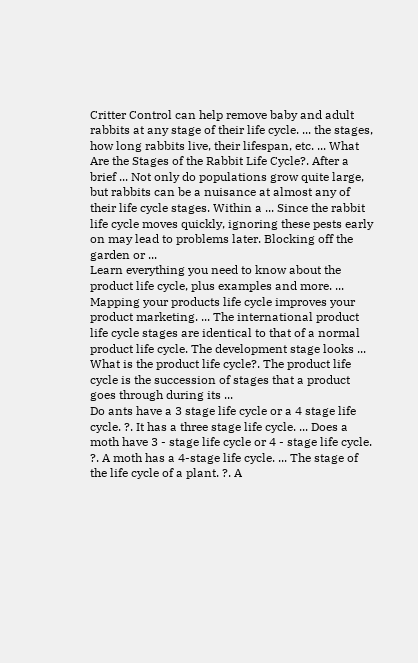Critter Control can help remove baby and adult rabbits at any stage of their life cycle. ... the stages, how long rabbits live, their lifespan, etc. ... What Are the Stages of the Rabbit Life Cycle?. After a brief ... Not only do populations grow quite large, but rabbits can be a nuisance at almost any of their life cycle stages. Within a ... Since the rabbit life cycle moves quickly, ignoring these pests early on may lead to problems later. Blocking off the garden or ...
Learn everything you need to know about the product life cycle, plus examples and more. ... Mapping your products life cycle improves your product marketing. ... The international product life cycle stages are identical to that of a normal product life cycle. The development stage looks ... What is the product life cycle?. The product life cycle is the succession of stages that a product goes through during its ...
Do ants have a 3 stage life cycle or a 4 stage life cycle. ?. It has a three stage life cycle. ... Does a moth have 3 - stage life cycle or 4 - stage life cycle. ?. A moth has a 4-stage life cycle. ... The stage of the life cycle of a plant. ?. A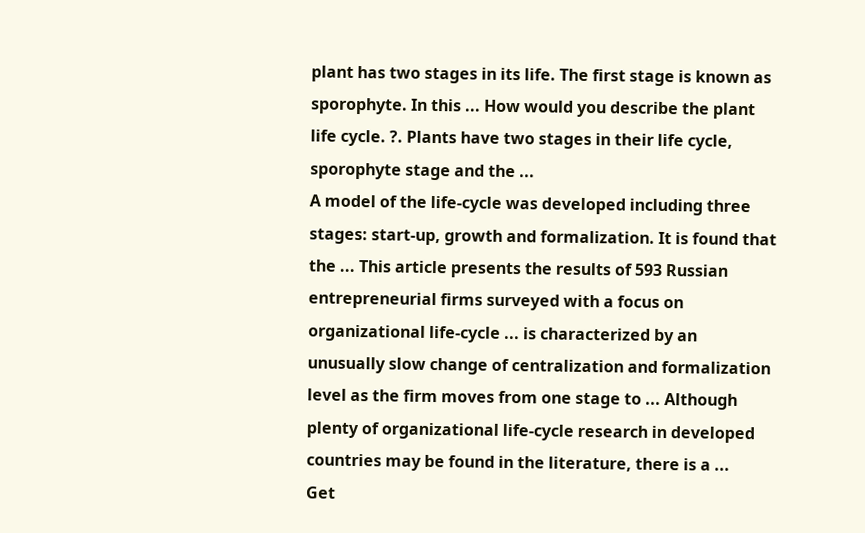plant has two stages in its life. The first stage is known as sporophyte. In this ... How would you describe the plant life cycle. ?. Plants have two stages in their life cycle, sporophyte stage and the ...
A model of the life-cycle was developed including three stages: start-up, growth and formalization. It is found that the ... This article presents the results of 593 Russian entrepreneurial firms surveyed with a focus on organizational life-cycle ... is characterized by an unusually slow change of centralization and formalization level as the firm moves from one stage to ... Although plenty of organizational life-cycle research in developed countries may be found in the literature, there is a ...
Get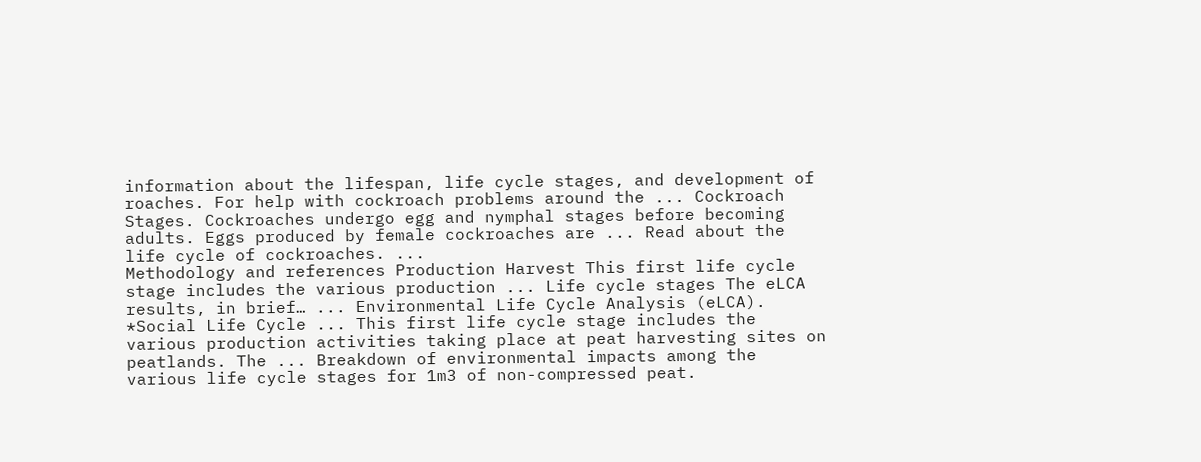information about the lifespan, life cycle stages, and development of roaches. For help with cockroach problems around the ... Cockroach Stages. Cockroaches undergo egg and nymphal stages before becoming adults. Eggs produced by female cockroaches are ... Read about the life cycle of cockroaches. ...
Methodology and references Production Harvest This first life cycle stage includes the various production ... Life cycle stages The eLCA results, in brief… ... Environmental Life Cycle Analysis (eLCA). *Social Life Cycle ... This first life cycle stage includes the various production activities taking place at peat harvesting sites on peatlands. The ... Breakdown of environmental impacts among the various life cycle stages for 1m3 of non-compressed peat.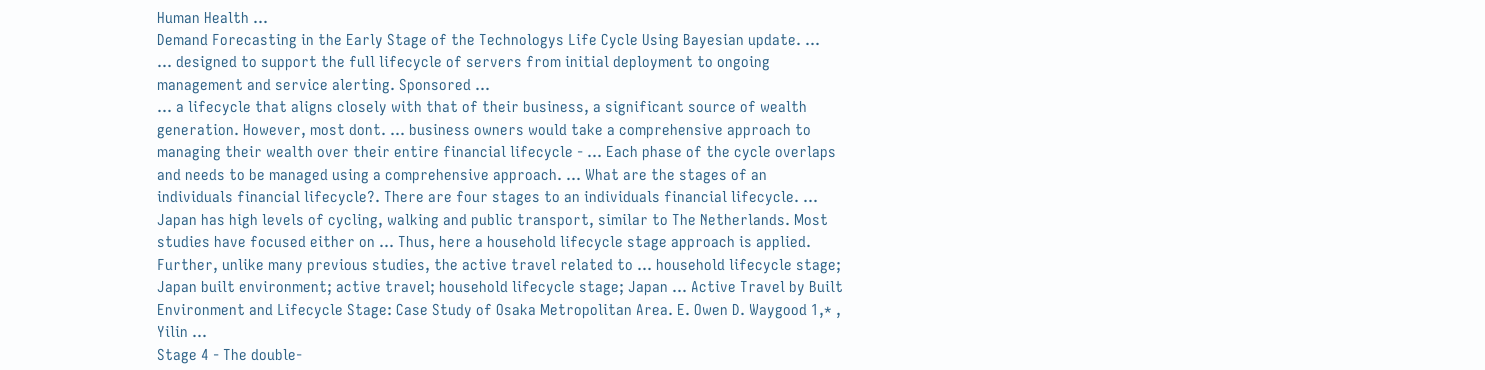Human Health ...
Demand Forecasting in the Early Stage of the Technologys Life Cycle Using Bayesian update. ...
... designed to support the full lifecycle of servers from initial deployment to ongoing management and service alerting. Sponsored ...
... a lifecycle that aligns closely with that of their business, a significant source of wealth generation. However, most dont. ... business owners would take a comprehensive approach to managing their wealth over their entire financial lifecycle - ... Each phase of the cycle overlaps and needs to be managed using a comprehensive approach. ... What are the stages of an individuals financial lifecycle?. There are four stages to an individuals financial lifecycle. ...
Japan has high levels of cycling, walking and public transport, similar to The Netherlands. Most studies have focused either on ... Thus, here a household lifecycle stage approach is applied. Further, unlike many previous studies, the active travel related to ... household lifecycle stage; Japan built environment; active travel; household lifecycle stage; Japan ... Active Travel by Built Environment and Lifecycle Stage: Case Study of Osaka Metropolitan Area. E. Owen D. Waygood 1,* , Yilin ...
Stage 4 - The double-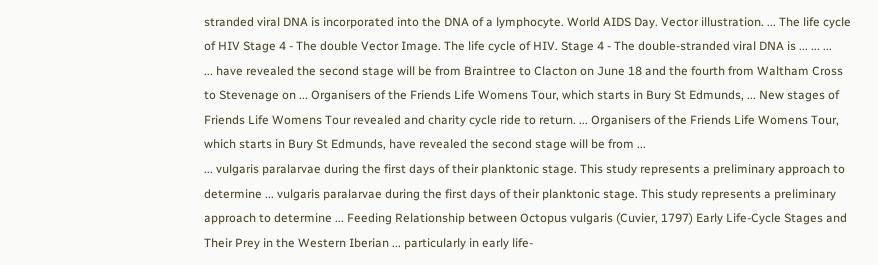stranded viral DNA is incorporated into the DNA of a lymphocyte. World AIDS Day. Vector illustration. ... The life cycle of HIV Stage 4 - The double Vector Image. The life cycle of HIV. Stage 4 - The double-stranded viral DNA is ... ... ...
... have revealed the second stage will be from Braintree to Clacton on June 18 and the fourth from Waltham Cross to Stevenage on ... Organisers of the Friends Life Womens Tour, which starts in Bury St Edmunds, ... New stages of Friends Life Womens Tour revealed and charity cycle ride to return. ... Organisers of the Friends Life Womens Tour, which starts in Bury St Edmunds, have revealed the second stage will be from ...
... vulgaris paralarvae during the first days of their planktonic stage. This study represents a preliminary approach to determine ... vulgaris paralarvae during the first days of their planktonic stage. This study represents a preliminary approach to determine ... Feeding Relationship between Octopus vulgaris (Cuvier, 1797) Early Life-Cycle Stages and Their Prey in the Western Iberian ... particularly in early life-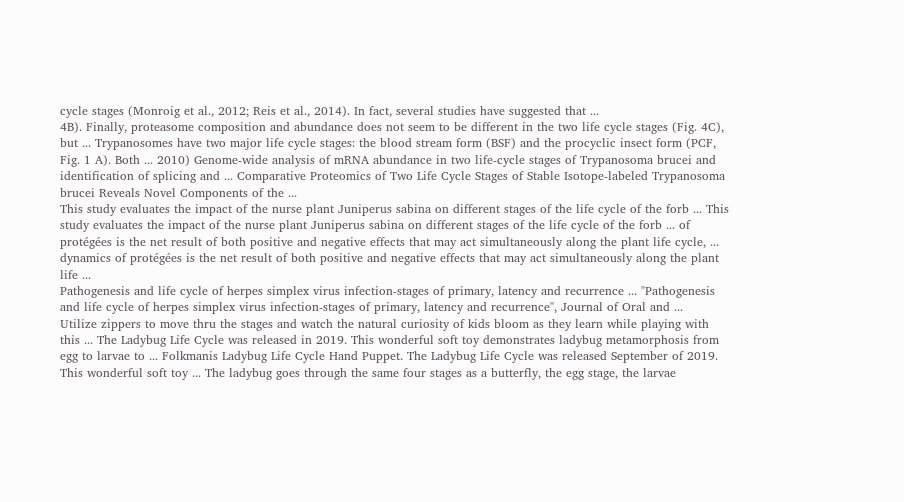cycle stages (Monroig et al., 2012; Reis et al., 2014). In fact, several studies have suggested that ...
4B). Finally, proteasome composition and abundance does not seem to be different in the two life cycle stages (Fig. 4C), but ... Trypanosomes have two major life cycle stages: the blood stream form (BSF) and the procyclic insect form (PCF, Fig. 1 A). Both ... 2010) Genome-wide analysis of mRNA abundance in two life-cycle stages of Trypanosoma brucei and identification of splicing and ... Comparative Proteomics of Two Life Cycle Stages of Stable Isotope-labeled Trypanosoma brucei Reveals Novel Components of the ...
This study evaluates the impact of the nurse plant Juniperus sabina on different stages of the life cycle of the forb ... This study evaluates the impact of the nurse plant Juniperus sabina on different stages of the life cycle of the forb ... of protégées is the net result of both positive and negative effects that may act simultaneously along the plant life cycle, ... dynamics of protégées is the net result of both positive and negative effects that may act simultaneously along the plant life ...
Pathogenesis and life cycle of herpes simplex virus infection-stages of primary, latency and recurrence ... "Pathogenesis and life cycle of herpes simplex virus infection-stages of primary, latency and recurrence", Journal of Oral and ...
Utilize zippers to move thru the stages and watch the natural curiosity of kids bloom as they learn while playing with this ... The Ladybug Life Cycle was released in 2019. This wonderful soft toy demonstrates ladybug metamorphosis from egg to larvae to ... Folkmanis Ladybug Life Cycle Hand Puppet. The Ladybug Life Cycle was released September of 2019. This wonderful soft toy ... The ladybug goes through the same four stages as a butterfly, the egg stage, the larvae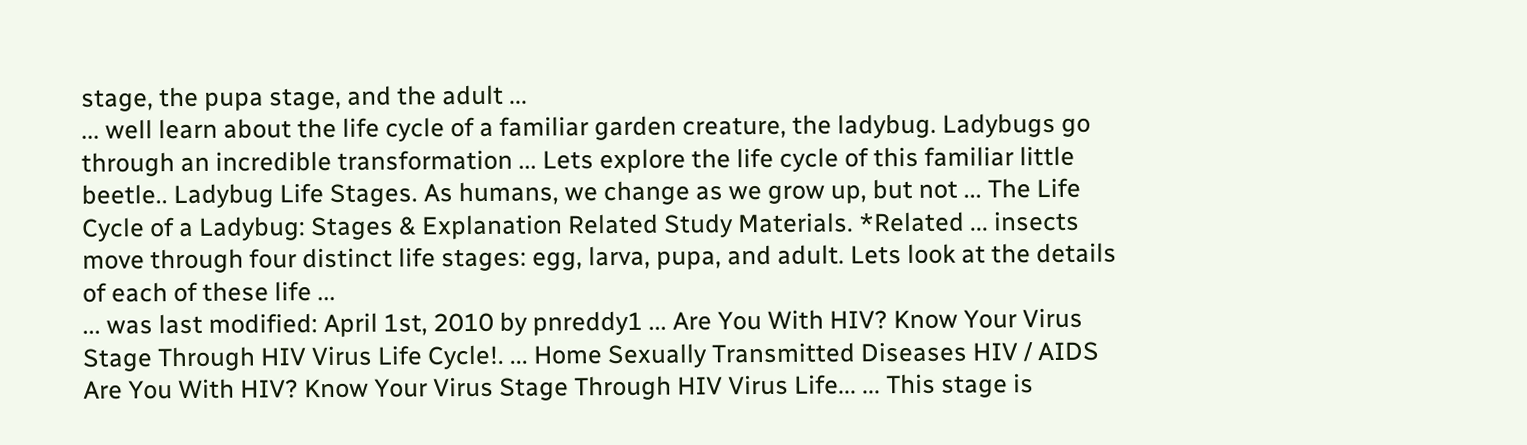stage, the pupa stage, and the adult ...
... well learn about the life cycle of a familiar garden creature, the ladybug. Ladybugs go through an incredible transformation ... Lets explore the life cycle of this familiar little beetle.. Ladybug Life Stages. As humans, we change as we grow up, but not ... The Life Cycle of a Ladybug: Stages & Explanation Related Study Materials. *Related ... insects move through four distinct life stages: egg, larva, pupa, and adult. Lets look at the details of each of these life ...
... was last modified: April 1st, 2010 by pnreddy1 ... Are You With HIV? Know Your Virus Stage Through HIV Virus Life Cycle!. ... Home Sexually Transmitted Diseases HIV / AIDS Are You With HIV? Know Your Virus Stage Through HIV Virus Life... ... This stage is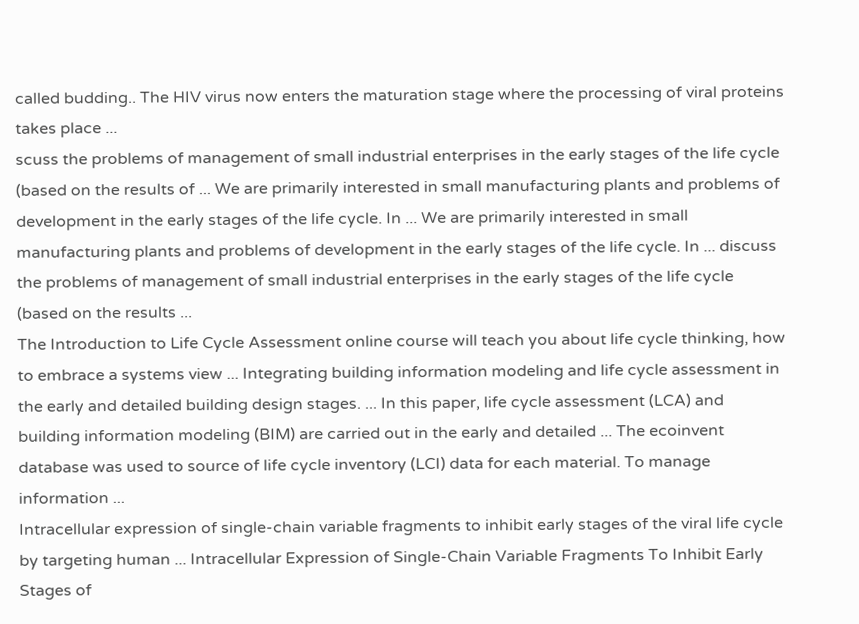called budding.. The HIV virus now enters the maturation stage where the processing of viral proteins takes place ...
scuss the problems of management of small industrial enterprises in the early stages of the life cycle (based on the results of ... We are primarily interested in small manufacturing plants and problems of development in the early stages of the life cycle. In ... We are primarily interested in small manufacturing plants and problems of development in the early stages of the life cycle. In ... discuss the problems of management of small industrial enterprises in the early stages of the life cycle (based on the results ...
The Introduction to Life Cycle Assessment online course will teach you about life cycle thinking, how to embrace a systems view ... Integrating building information modeling and life cycle assessment in the early and detailed building design stages. ... In this paper, life cycle assessment (LCA) and building information modeling (BIM) are carried out in the early and detailed ... The ecoinvent database was used to source of life cycle inventory (LCI) data for each material. To manage information ...
Intracellular expression of single-chain variable fragments to inhibit early stages of the viral life cycle by targeting human ... Intracellular Expression of Single-Chain Variable Fragments To Inhibit Early Stages of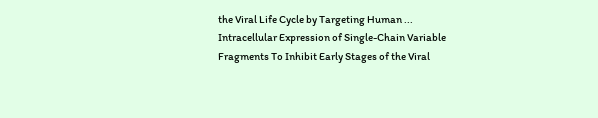the Viral Life Cycle by Targeting Human ... Intracellular Expression of Single-Chain Variable Fragments To Inhibit Early Stages of the Viral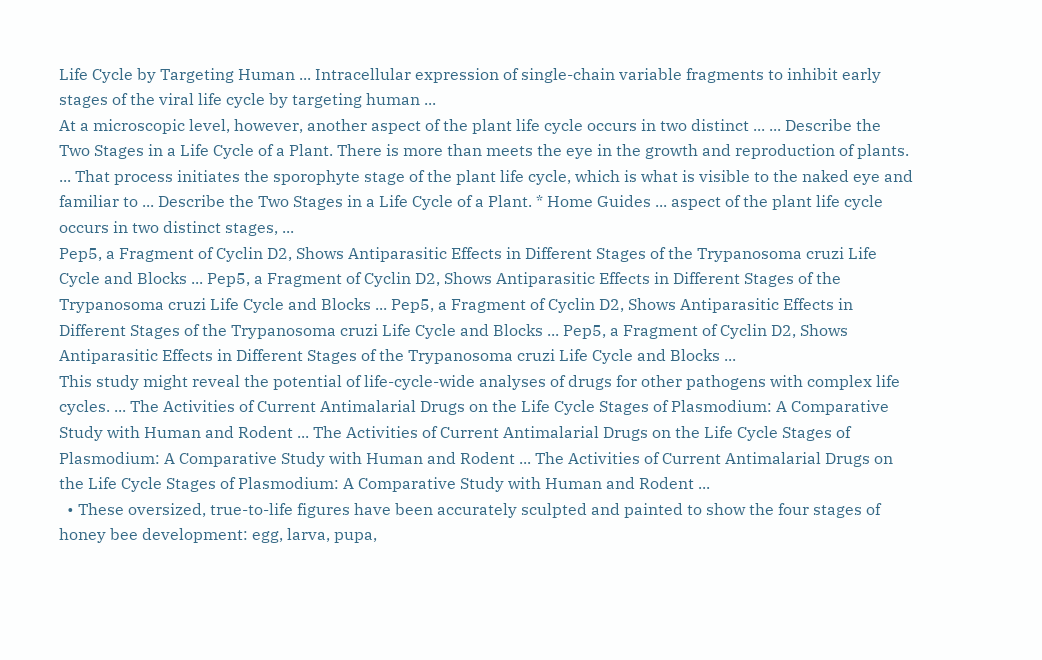Life Cycle by Targeting Human ... Intracellular expression of single-chain variable fragments to inhibit early stages of the viral life cycle by targeting human ...
At a microscopic level, however, another aspect of the plant life cycle occurs in two distinct ... ... Describe the Two Stages in a Life Cycle of a Plant. There is more than meets the eye in the growth and reproduction of plants. ... That process initiates the sporophyte stage of the plant life cycle, which is what is visible to the naked eye and familiar to ... Describe the Two Stages in a Life Cycle of a Plant. * Home Guides ... aspect of the plant life cycle occurs in two distinct stages, ...
Pep5, a Fragment of Cyclin D2, Shows Antiparasitic Effects in Different Stages of the Trypanosoma cruzi Life Cycle and Blocks ... Pep5, a Fragment of Cyclin D2, Shows Antiparasitic Effects in Different Stages of the Trypanosoma cruzi Life Cycle and Blocks ... Pep5, a Fragment of Cyclin D2, Shows Antiparasitic Effects in Different Stages of the Trypanosoma cruzi Life Cycle and Blocks ... Pep5, a Fragment of Cyclin D2, Shows Antiparasitic Effects in Different Stages of the Trypanosoma cruzi Life Cycle and Blocks ...
This study might reveal the potential of life-cycle-wide analyses of drugs for other pathogens with complex life cycles. ... The Activities of Current Antimalarial Drugs on the Life Cycle Stages of Plasmodium: A Comparative Study with Human and Rodent ... The Activities of Current Antimalarial Drugs on the Life Cycle Stages of Plasmodium: A Comparative Study with Human and Rodent ... The Activities of Current Antimalarial Drugs on the Life Cycle Stages of Plasmodium: A Comparative Study with Human and Rodent ...
  • These oversized, true-to-life figures have been accurately sculpted and painted to show the four stages of honey bee development: egg, larva, pupa,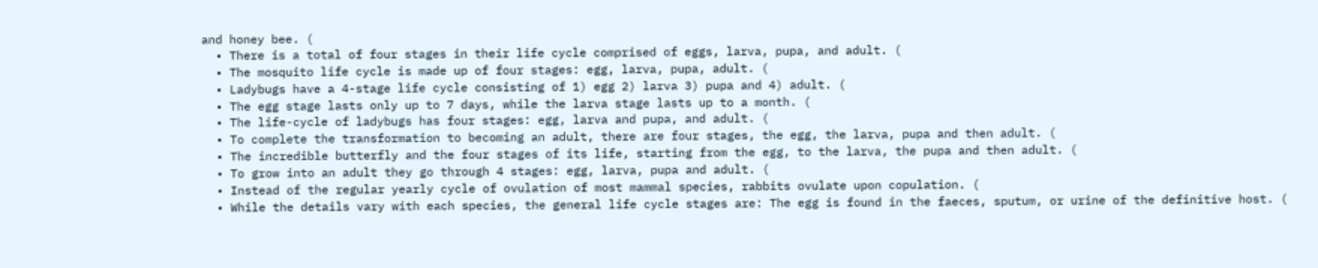and honey bee. (
  • There is a total of four stages in their life cycle comprised of eggs, larva, pupa, and adult. (
  • The mosquito life cycle is made up of four stages: egg, larva, pupa, adult. (
  • Ladybugs have a 4-stage life cycle consisting of 1) egg 2) larva 3) pupa and 4) adult. (
  • The egg stage lasts only up to 7 days, while the larva stage lasts up to a month. (
  • The life-cycle of ladybugs has four stages: egg, larva and pupa, and adult. (
  • To complete the transformation to becoming an adult, there are four stages, the egg, the larva, pupa and then adult. (
  • The incredible butterfly and the four stages of its life, starting from the egg, to the larva, the pupa and then adult. (
  • To grow into an adult they go through 4 stages: egg, larva, pupa and adult. (
  • Instead of the regular yearly cycle of ovulation of most mammal species, rabbits ovulate upon copulation. (
  • While the details vary with each species, the general life cycle stages are: The egg is found in the faeces, sputum, or urine of the definitive host. (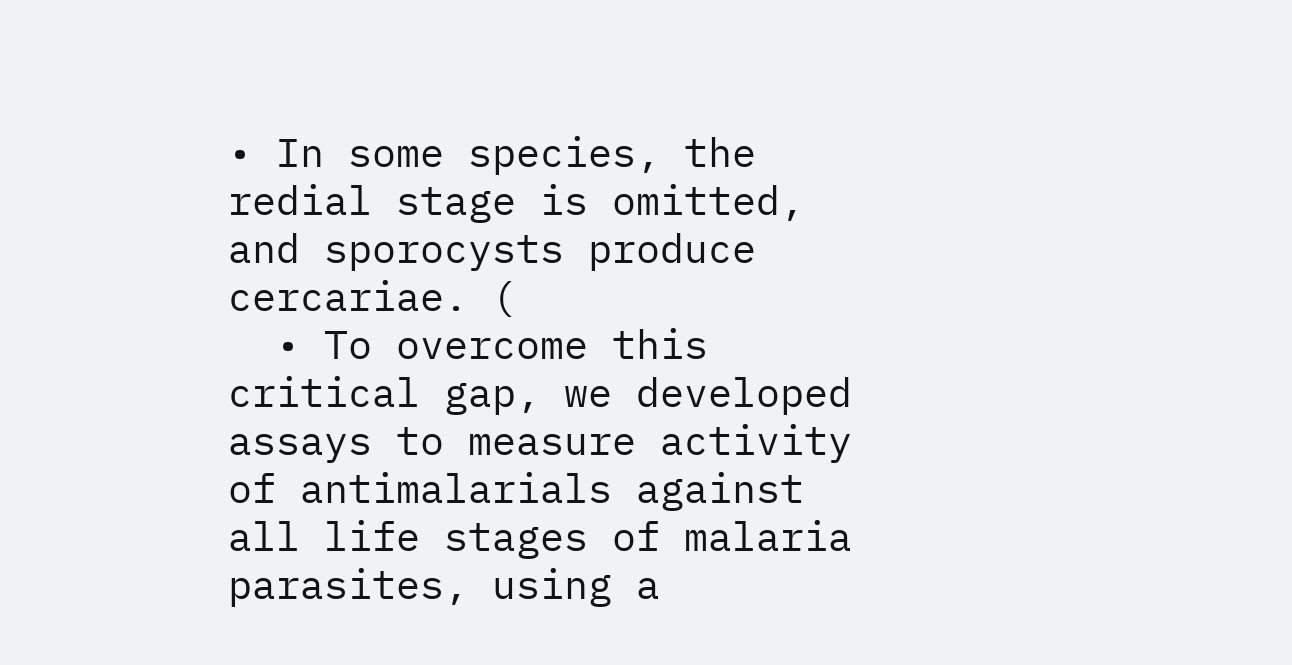• In some species, the redial stage is omitted, and sporocysts produce cercariae. (
  • To overcome this critical gap, we developed assays to measure activity of antimalarials against all life stages of malaria parasites, using a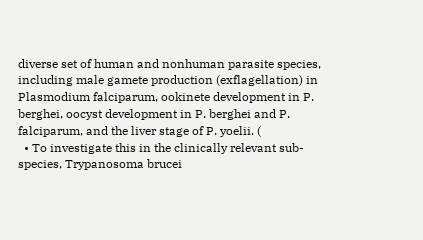diverse set of human and nonhuman parasite species, including male gamete production (exflagellation) in Plasmodium falciparum, ookinete development in P. berghei, oocyst development in P. berghei and P. falciparum, and the liver stage of P. yoelii. (
  • To investigate this in the clinically relevant sub-species, Trypanosoma brucei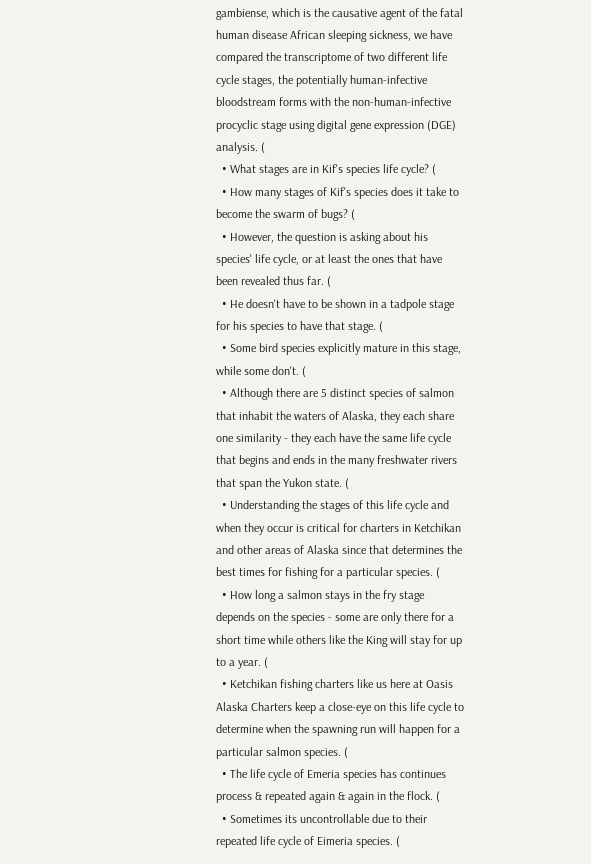gambiense, which is the causative agent of the fatal human disease African sleeping sickness, we have compared the transcriptome of two different life cycle stages, the potentially human-infective bloodstream forms with the non-human-infective procyclic stage using digital gene expression (DGE) analysis. (
  • What stages are in Kif's species life cycle? (
  • How many stages of Kif's species does it take to become the swarm of bugs? (
  • However, the question is asking about his species' life cycle, or at least the ones that have been revealed thus far. (
  • He doesn't have to be shown in a tadpole stage for his species to have that stage. (
  • Some bird species explicitly mature in this stage, while some don't. (
  • Although there are 5 distinct species of salmon that inhabit the waters of Alaska, they each share one similarity - they each have the same life cycle that begins and ends in the many freshwater rivers that span the Yukon state. (
  • Understanding the stages of this life cycle and when they occur is critical for charters in Ketchikan and other areas of Alaska since that determines the best times for fishing for a particular species. (
  • How long a salmon stays in the fry stage depends on the species - some are only there for a short time while others like the King will stay for up to a year. (
  • Ketchikan fishing charters like us here at Oasis Alaska Charters keep a close-eye on this life cycle to determine when the spawning run will happen for a particular salmon species. (
  • The life cycle of Emeria species has continues process & repeated again & again in the flock. (
  • Sometimes its uncontrollable due to their repeated life cycle of Eimeria species. (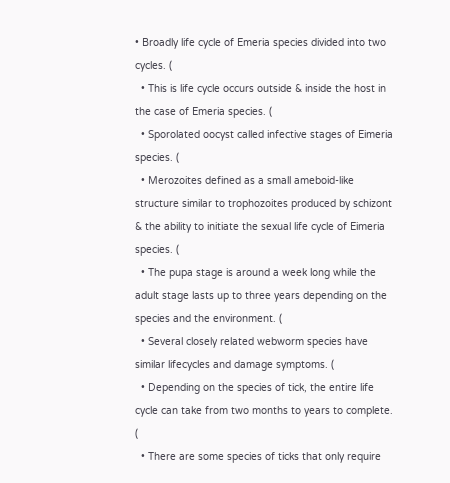• Broadly life cycle of Emeria species divided into two cycles. (
  • This is life cycle occurs outside & inside the host in the case of Emeria species. (
  • Sporolated oocyst called infective stages of Eimeria species. (
  • Merozoites defined as a small ameboid-like structure similar to trophozoites produced by schizont & the ability to initiate the sexual life cycle of Eimeria species. (
  • The pupa stage is around a week long while the adult stage lasts up to three years depending on the species and the environment. (
  • Several closely related webworm species have similar lifecycles and damage symptoms. (
  • Depending on the species of tick, the entire life cycle can take from two months to years to complete. (
  • There are some species of ticks that only require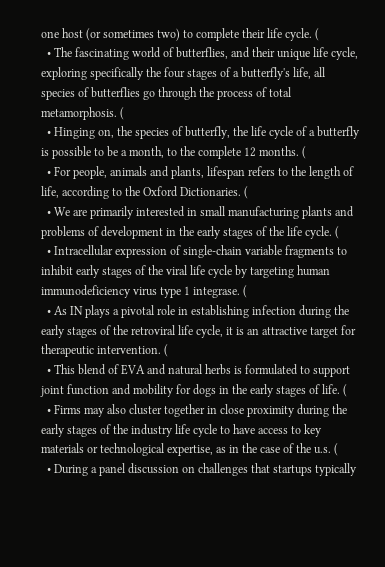one host (or sometimes two) to complete their life cycle. (
  • The fascinating world of butterflies, and their unique life cycle, exploring specifically the four stages of a butterfly's life, all species of butterflies go through the process of total metamorphosis. (
  • Hinging on, the species of butterfly, the life cycle of a butterfly is possible to be a month, to the complete 12 months. (
  • For people, animals and plants, lifespan refers to the length of life, according to the Oxford Dictionaries. (
  • We are primarily interested in small manufacturing plants and problems of development in the early stages of the life cycle. (
  • Intracellular expression of single-chain variable fragments to inhibit early stages of the viral life cycle by targeting human immunodeficiency virus type 1 integrase. (
  • As IN plays a pivotal role in establishing infection during the early stages of the retroviral life cycle, it is an attractive target for therapeutic intervention. (
  • This blend of EVA and natural herbs is formulated to support joint function and mobility for dogs in the early stages of life. (
  • Firms may also cluster together in close proximity during the early stages of the industry life cycle to have access to key materials or technological expertise, as in the case of the u.s. (
  • During a panel discussion on challenges that startups typically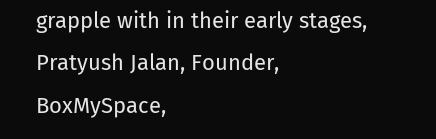grapple with in their early stages, Pratyush Jalan, Founder, BoxMySpace,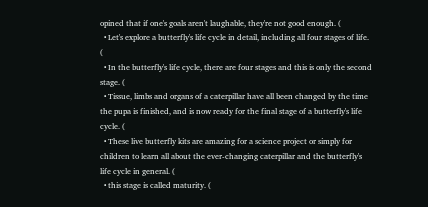opined that if one's goals aren't laughable, they're not good enough. (
  • Let's explore a butterfly's life cycle in detail, including all four stages of life. (
  • In the butterfly's life cycle, there are four stages and this is only the second stage. (
  • Tissue, limbs and organs of a caterpillar have all been changed by the time the pupa is finished, and is now ready for the final stage of a butterfly's life cycle. (
  • These live butterfly kits are amazing for a science project or simply for children to learn all about the ever-changing caterpillar and the butterfly's life cycle in general. (
  • this stage is called maturity. (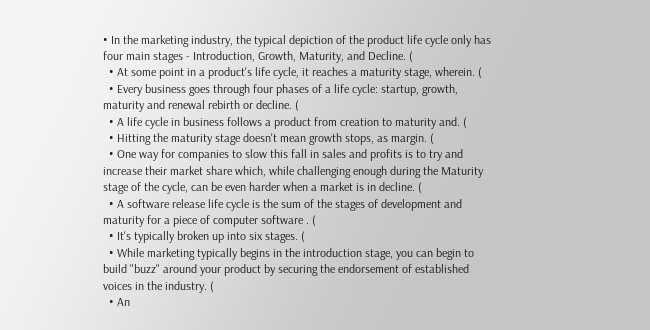• In the marketing industry, the typical depiction of the product life cycle only has four main stages - Introduction, Growth, Maturity, and Decline. (
  • At some point in a product's life cycle, it reaches a maturity stage, wherein. (
  • Every business goes through four phases of a life cycle: startup, growth, maturity and renewal rebirth or decline. (
  • A life cycle in business follows a product from creation to maturity and. (
  • Hitting the maturity stage doesn't mean growth stops, as margin. (
  • One way for companies to slow this fall in sales and profits is to try and increase their market share which, while challenging enough during the Maturity stage of the cycle, can be even harder when a market is in decline. (
  • A software release life cycle is the sum of the stages of development and maturity for a piece of computer software . (
  • It's typically broken up into six stages. (
  • While marketing typically begins in the introduction stage, you can begin to build "buzz" around your product by securing the endorsement of established voices in the industry. (
  • An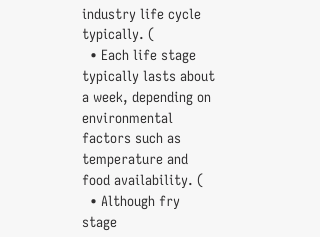industry life cycle typically. (
  • Each life stage typically lasts about a week, depending on environmental factors such as temperature and food availability. (
  • Although fry stage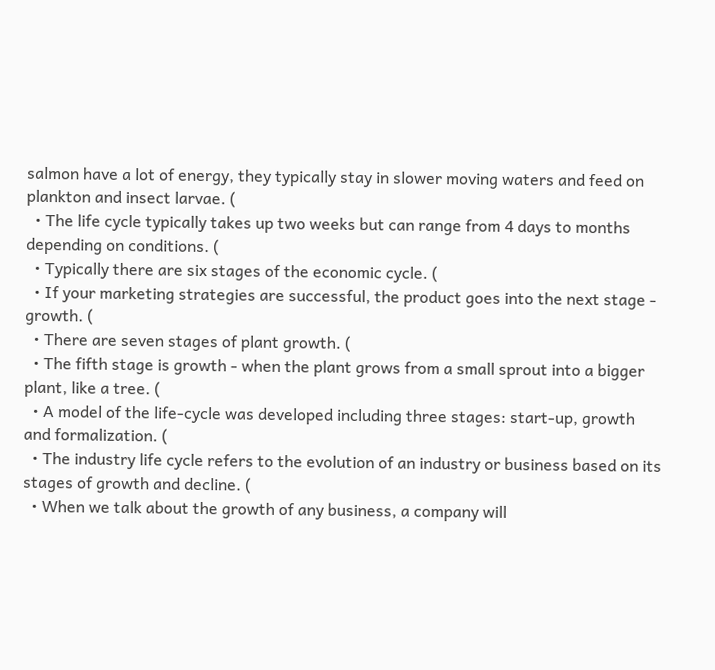salmon have a lot of energy, they typically stay in slower moving waters and feed on plankton and insect larvae. (
  • The life cycle typically takes up two weeks but can range from 4 days to months depending on conditions. (
  • Typically there are six stages of the economic cycle. (
  • If your marketing strategies are successful, the product goes into the next stage - growth. (
  • There are seven stages of plant growth. (
  • The fifth stage is growth - when the plant grows from a small sprout into a bigger plant, like a tree. (
  • A model of the life-cycle was developed including three stages: start-up, growth and formalization. (
  • The industry life cycle refers to the evolution of an industry or business based on its stages of growth and decline. (
  • When we talk about the growth of any business, a company will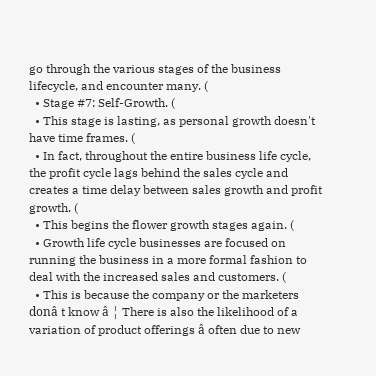go through the various stages of the business lifecycle, and encounter many. (
  • Stage #7: Self-Growth. (
  • This stage is lasting, as personal growth doesn't have time frames. (
  • In fact, throughout the entire business life cycle, the profit cycle lags behind the sales cycle and creates a time delay between sales growth and profit growth. (
  • This begins the flower growth stages again. (
  • Growth life cycle businesses are focused on running the business in a more formal fashion to deal with the increased sales and customers. (
  • This is because the company or the marketers donâ t know â ¦ There is also the likelihood of a variation of product offerings â often due to new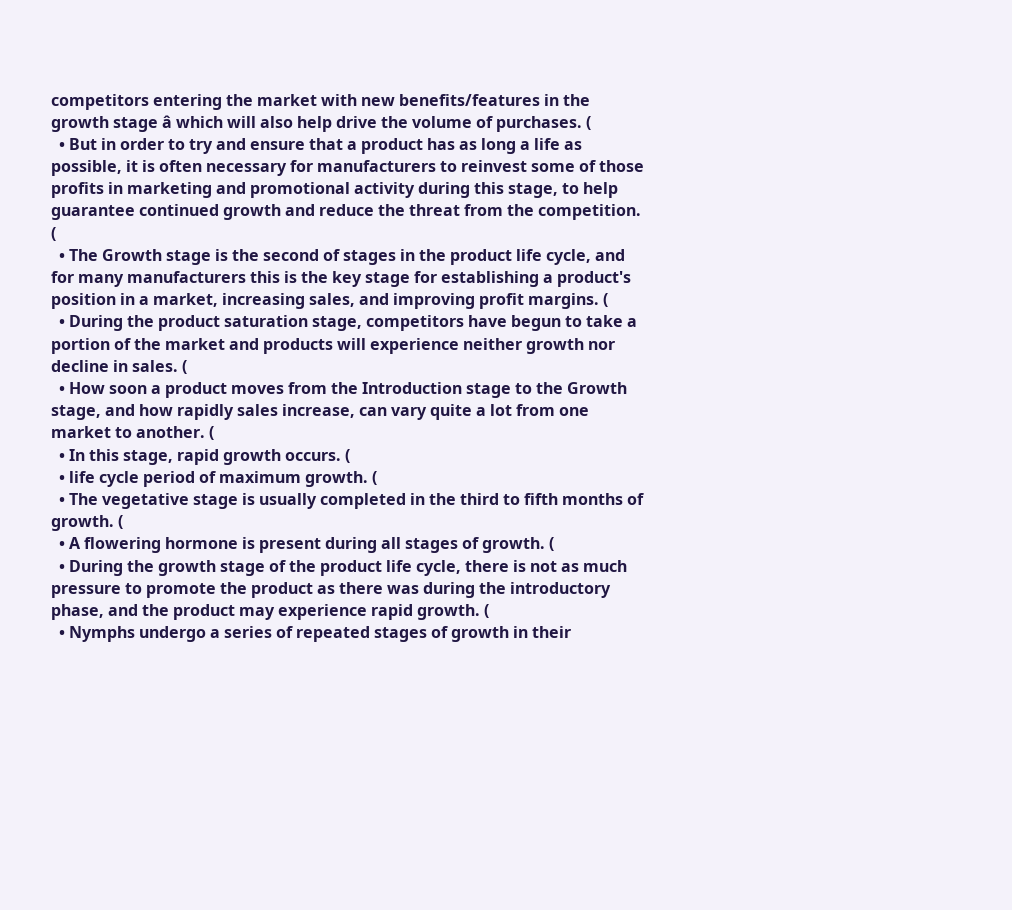competitors entering the market with new benefits/features in the growth stage â which will also help drive the volume of purchases. (
  • But in order to try and ensure that a product has as long a life as possible, it is often necessary for manufacturers to reinvest some of those profits in marketing and promotional activity during this stage, to help guarantee continued growth and reduce the threat from the competition. (
  • The Growth stage is the second of stages in the product life cycle, and for many manufacturers this is the key stage for establishing a product's position in a market, increasing sales, and improving profit margins. (
  • During the product saturation stage, competitors have begun to take a portion of the market and products will experience neither growth nor decline in sales. (
  • How soon a product moves from the Introduction stage to the Growth stage, and how rapidly sales increase, can vary quite a lot from one market to another. (
  • In this stage, rapid growth occurs. (
  • life cycle period of maximum growth. (
  • The vegetative stage is usually completed in the third to fifth months of growth. (
  • A flowering hormone is present during all stages of growth. (
  • During the growth stage of the product life cycle, there is not as much pressure to promote the product as there was during the introductory phase, and the product may experience rapid growth. (
  • Nymphs undergo a series of repeated stages of growth in their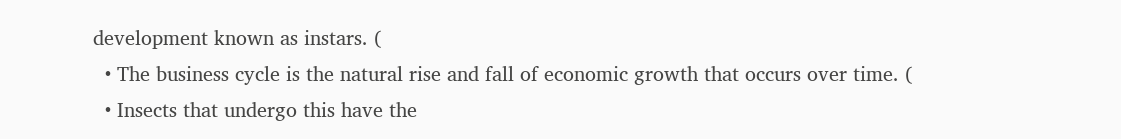development known as instars. (
  • The business cycle is the natural rise and fall of economic growth that occurs over time. (
  • Insects that undergo this have the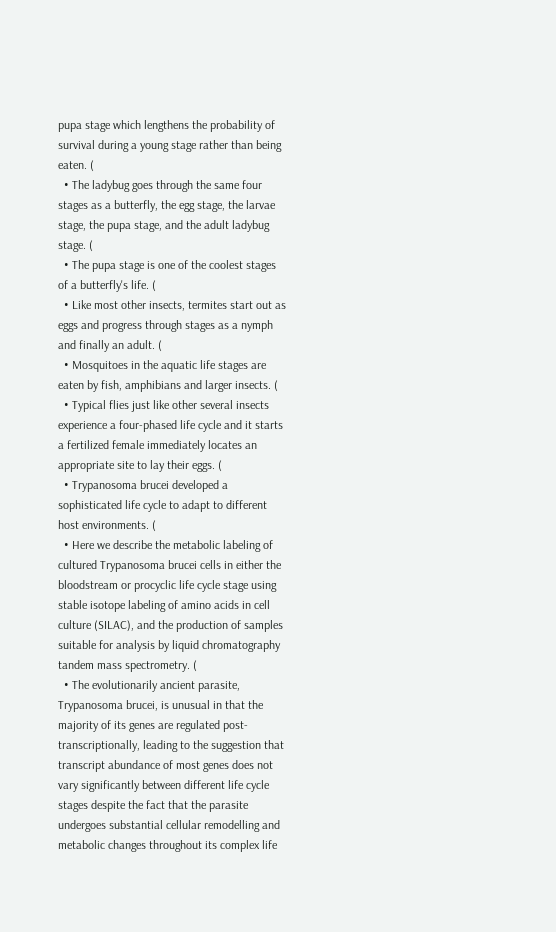pupa stage which lengthens the probability of survival during a young stage rather than being eaten. (
  • The ladybug goes through the same four stages as a butterfly, the egg stage, the larvae stage, the pupa stage, and the adult ladybug stage. (
  • The pupa stage is one of the coolest stages of a butterfly's life. (
  • Like most other insects, termites start out as eggs and progress through stages as a nymph and finally an adult. (
  • Mosquitoes in the aquatic life stages are eaten by fish, amphibians and larger insects. (
  • Typical flies just like other several insects experience a four-phased life cycle and it starts a fertilized female immediately locates an appropriate site to lay their eggs. (
  • Trypanosoma brucei developed a sophisticated life cycle to adapt to different host environments. (
  • Here we describe the metabolic labeling of cultured Trypanosoma brucei cells in either the bloodstream or procyclic life cycle stage using stable isotope labeling of amino acids in cell culture (SILAC), and the production of samples suitable for analysis by liquid chromatography tandem mass spectrometry. (
  • The evolutionarily ancient parasite, Trypanosoma brucei, is unusual in that the majority of its genes are regulated post-transcriptionally, leading to the suggestion that transcript abundance of most genes does not vary significantly between different life cycle stages despite the fact that the parasite undergoes substantial cellular remodelling and metabolic changes throughout its complex life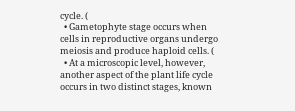cycle. (
  • Gametophyte stage occurs when cells in reproductive organs undergo meiosis and produce haploid cells. (
  • At a microscopic level, however, another aspect of the plant life cycle occurs in two distinct stages, known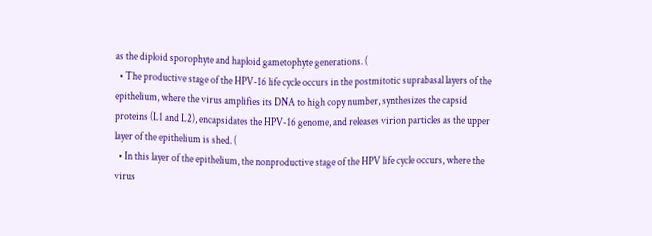as the diploid sporophyte and haploid gametophyte generations. (
  • The productive stage of the HPV-16 life cycle occurs in the postmitotic suprabasal layers of the epithelium, where the virus amplifies its DNA to high copy number, synthesizes the capsid proteins (L1 and L2), encapsidates the HPV-16 genome, and releases virion particles as the upper layer of the epithelium is shed. (
  • In this layer of the epithelium, the nonproductive stage of the HPV life cycle occurs, where the virus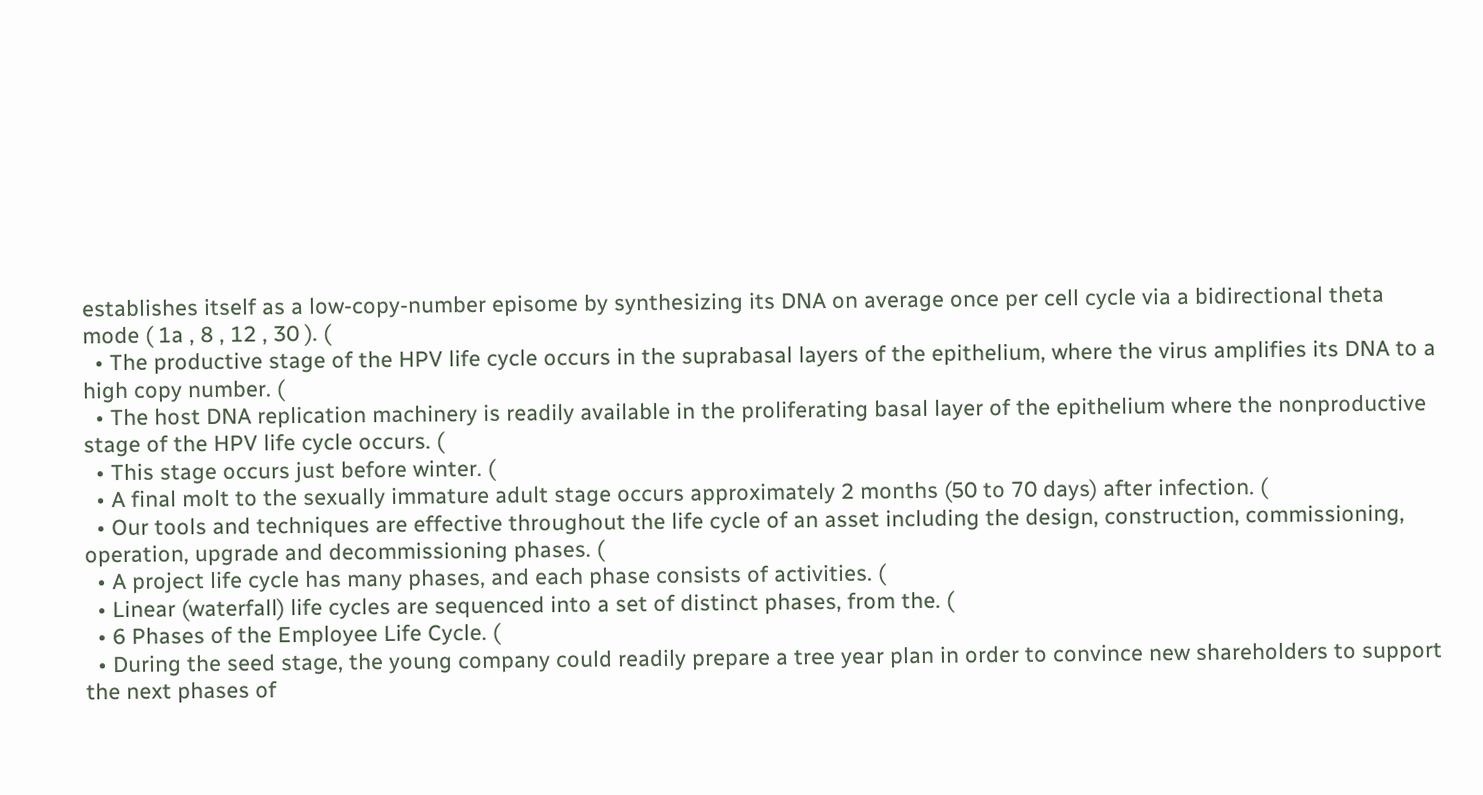establishes itself as a low-copy-number episome by synthesizing its DNA on average once per cell cycle via a bidirectional theta mode ( 1a , 8 , 12 , 30 ). (
  • The productive stage of the HPV life cycle occurs in the suprabasal layers of the epithelium, where the virus amplifies its DNA to a high copy number. (
  • The host DNA replication machinery is readily available in the proliferating basal layer of the epithelium where the nonproductive stage of the HPV life cycle occurs. (
  • This stage occurs just before winter. (
  • A final molt to the sexually immature adult stage occurs approximately 2 months (50 to 70 days) after infection. (
  • Our tools and techniques are effective throughout the life cycle of an asset including the design, construction, commissioning, operation, upgrade and decommissioning phases. (
  • A project life cycle has many phases, and each phase consists of activities. (
  • Linear (waterfall) life cycles are sequenced into a set of distinct phases, from the. (
  • 6 Phases of the Employee Life Cycle. (
  • During the seed stage, the young company could readily prepare a tree year plan in order to convince new shareholders to support the next phases of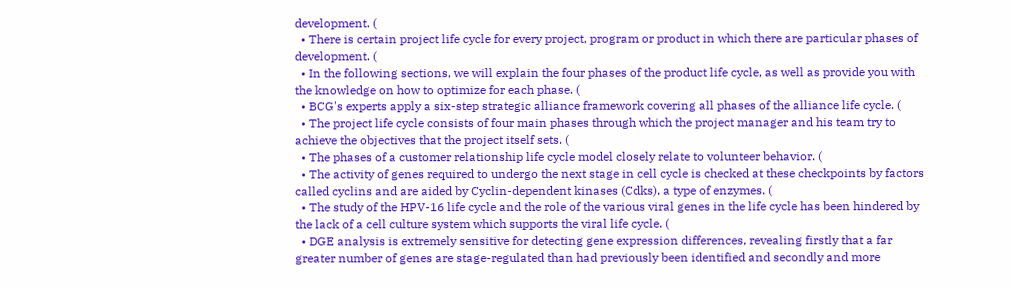development. (
  • There is certain project life cycle for every project, program or product in which there are particular phases of development. (
  • In the following sections, we will explain the four phases of the product life cycle, as well as provide you with the knowledge on how to optimize for each phase. (
  • BCG's experts apply a six-step strategic alliance framework covering all phases of the alliance life cycle. (
  • The project life cycle consists of four main phases through which the project manager and his team try to achieve the objectives that the project itself sets. (
  • The phases of a customer relationship life cycle model closely relate to volunteer behavior. (
  • The activity of genes required to undergo the next stage in cell cycle is checked at these checkpoints by factors called cyclins and are aided by Cyclin-dependent kinases (Cdks), a type of enzymes. (
  • The study of the HPV-16 life cycle and the role of the various viral genes in the life cycle has been hindered by the lack of a cell culture system which supports the viral life cycle. (
  • DGE analysis is extremely sensitive for detecting gene expression differences, revealing firstly that a far greater number of genes are stage-regulated than had previously been identified and secondly and more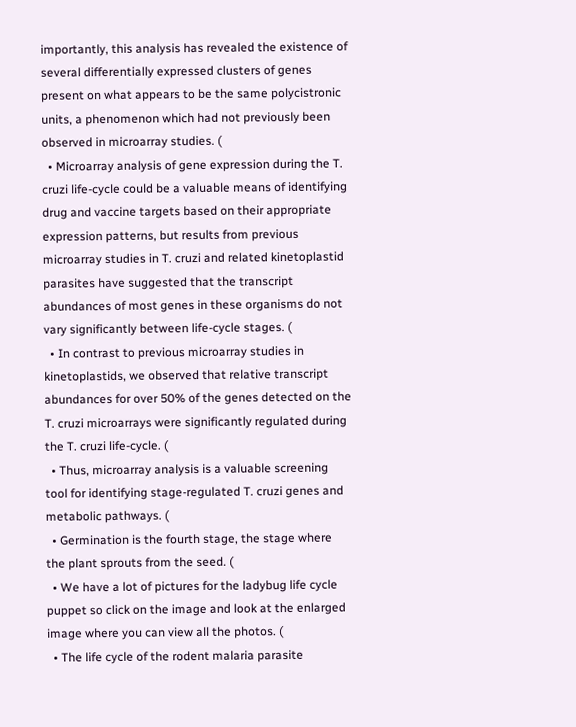importantly, this analysis has revealed the existence of several differentially expressed clusters of genes present on what appears to be the same polycistronic units, a phenomenon which had not previously been observed in microarray studies. (
  • Microarray analysis of gene expression during the T. cruzi life-cycle could be a valuable means of identifying drug and vaccine targets based on their appropriate expression patterns, but results from previous microarray studies in T. cruzi and related kinetoplastid parasites have suggested that the transcript abundances of most genes in these organisms do not vary significantly between life-cycle stages. (
  • In contrast to previous microarray studies in kinetoplastids, we observed that relative transcript abundances for over 50% of the genes detected on the T. cruzi microarrays were significantly regulated during the T. cruzi life-cycle. (
  • Thus, microarray analysis is a valuable screening tool for identifying stage-regulated T. cruzi genes and metabolic pathways. (
  • Germination is the fourth stage, the stage where the plant sprouts from the seed. (
  • We have a lot of pictures for the ladybug life cycle puppet so click on the image and look at the enlarged image where you can view all the photos. (
  • The life cycle of the rodent malaria parasite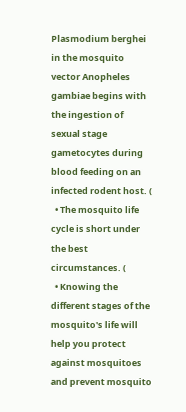Plasmodium berghei in the mosquito vector Anopheles gambiae begins with the ingestion of sexual stage gametocytes during blood feeding on an infected rodent host. (
  • The mosquito life cycle is short under the best circumstances. (
  • Knowing the different stages of the mosquito's life will help you protect against mosquitoes and prevent mosquito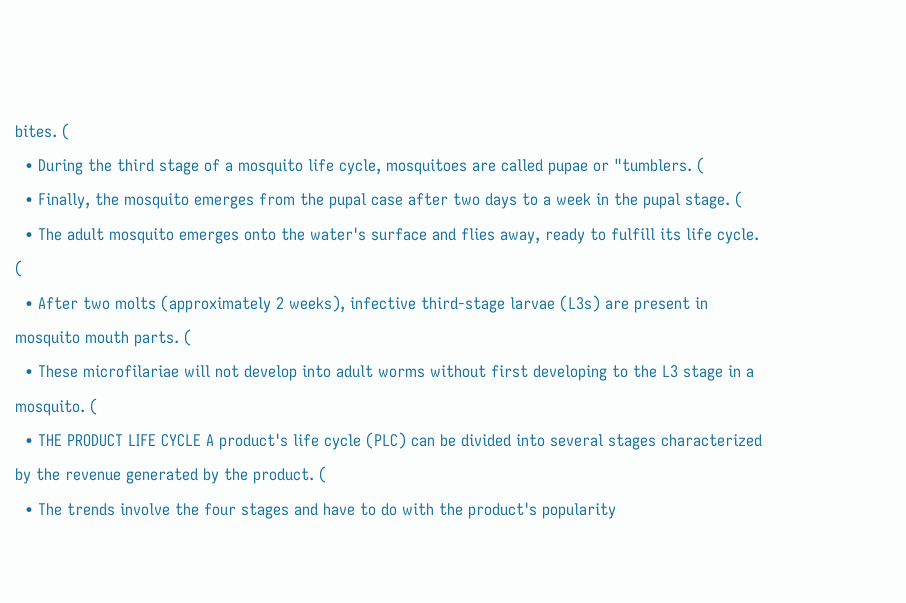bites. (
  • During the third stage of a mosquito life cycle, mosquitoes are called pupae or "tumblers. (
  • Finally, the mosquito emerges from the pupal case after two days to a week in the pupal stage. (
  • The adult mosquito emerges onto the water's surface and flies away, ready to fulfill its life cycle. (
  • After two molts (approximately 2 weeks), infective third-stage larvae (L3s) are present in mosquito mouth parts. (
  • These microfilariae will not develop into adult worms without first developing to the L3 stage in a mosquito. (
  • THE PRODUCT LIFE CYCLE A product's life cycle (PLC) can be divided into several stages characterized by the revenue generated by the product. (
  • The trends involve the four stages and have to do with the product's popularity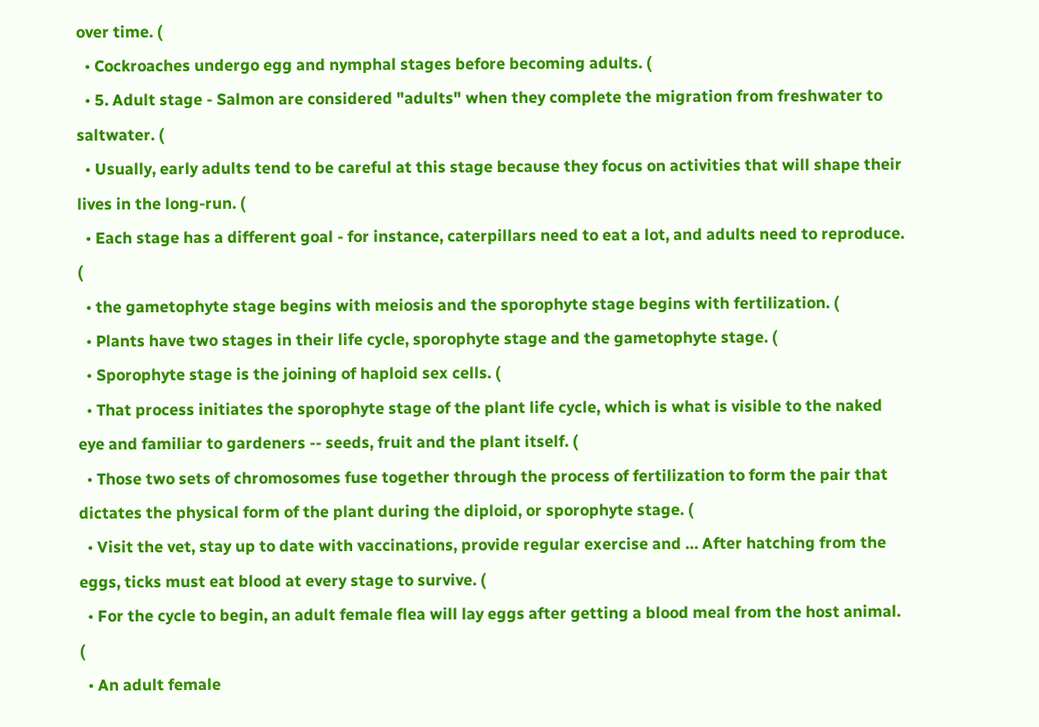over time. (
  • Cockroaches undergo egg and nymphal stages before becoming adults. (
  • 5. Adult stage - Salmon are considered "adults" when they complete the migration from freshwater to saltwater. (
  • Usually, early adults tend to be careful at this stage because they focus on activities that will shape their lives in the long-run. (
  • Each stage has a different goal - for instance, caterpillars need to eat a lot, and adults need to reproduce. (
  • the gametophyte stage begins with meiosis and the sporophyte stage begins with fertilization. (
  • Plants have two stages in their life cycle, sporophyte stage and the gametophyte stage. (
  • Sporophyte stage is the joining of haploid sex cells. (
  • That process initiates the sporophyte stage of the plant life cycle, which is what is visible to the naked eye and familiar to gardeners -- seeds, fruit and the plant itself. (
  • Those two sets of chromosomes fuse together through the process of fertilization to form the pair that dictates the physical form of the plant during the diploid, or sporophyte stage. (
  • Visit the vet, stay up to date with vaccinations, provide regular exercise and … After hatching from the eggs, ticks must eat blood at every stage to survive. (
  • For the cycle to begin, an adult female flea will lay eggs after getting a blood meal from the host animal. (
  • An adult female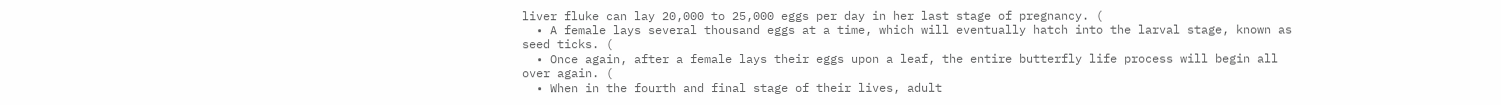liver fluke can lay 20,000 to 25,000 eggs per day in her last stage of pregnancy. (
  • A female lays several thousand eggs at a time, which will eventually hatch into the larval stage, known as seed ticks. (
  • Once again, after a female lays their eggs upon a leaf, the entire butterfly life process will begin all over again. (
  • When in the fourth and final stage of their lives, adult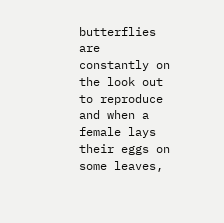butterflies are constantly on the look out to reproduce and when a female lays their eggs on some leaves,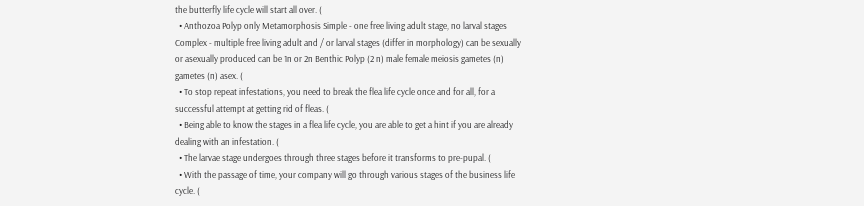the butterfly life cycle will start all over. (
  • Anthozoa Polyp only Metamorphosis Simple - one free living adult stage, no larval stages Complex - multiple free living adult and / or larval stages (differ in morphology) can be sexually or asexually produced can be 1n or 2n Benthic Polyp (2 n) male female meiosis gametes (n) gametes (n) asex. (
  • To stop repeat infestations, you need to break the flea life cycle once and for all, for a successful attempt at getting rid of fleas. (
  • Being able to know the stages in a flea life cycle, you are able to get a hint if you are already dealing with an infestation. (
  • The larvae stage undergoes through three stages before it transforms to pre-pupal. (
  • With the passage of time, your company will go through various stages of the business life cycle. (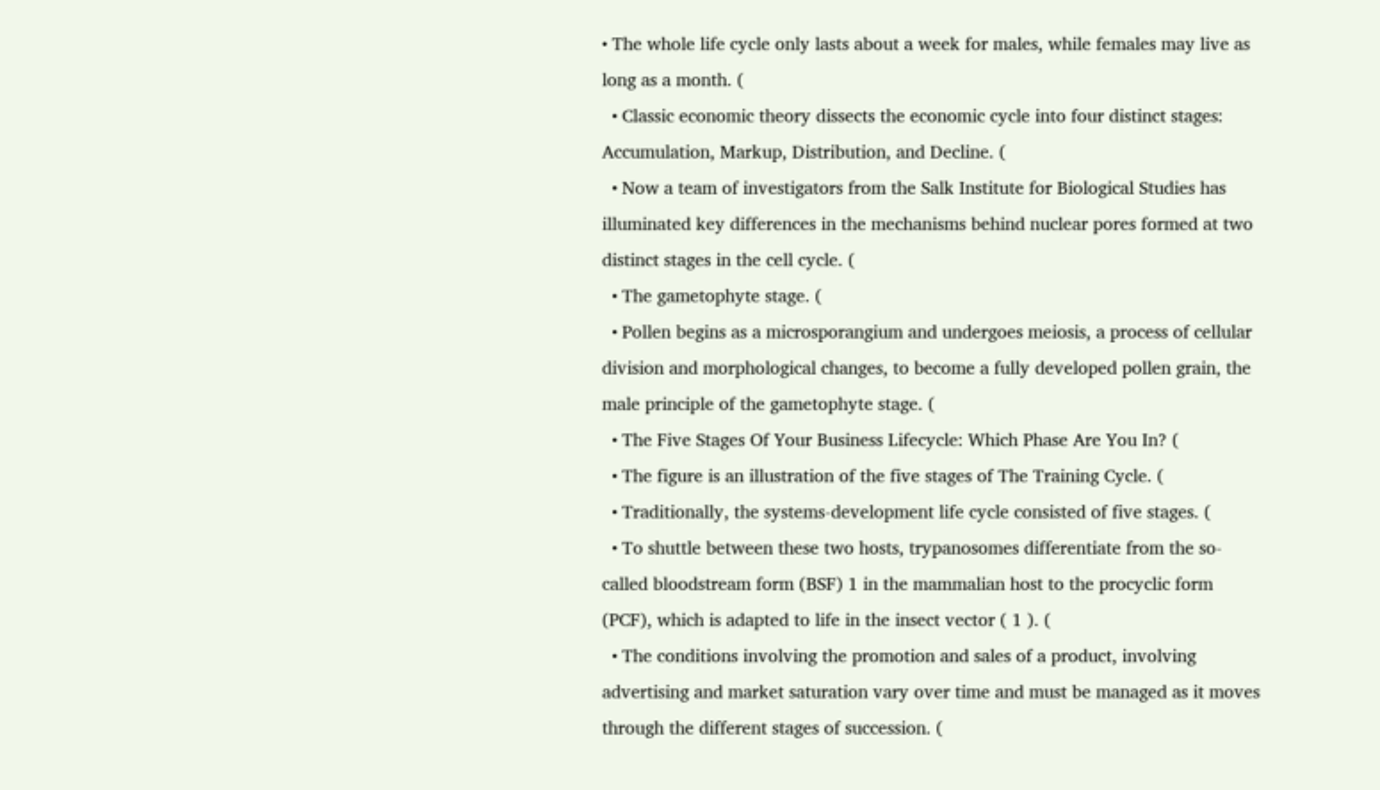• The whole life cycle only lasts about a week for males, while females may live as long as a month. (
  • Classic economic theory dissects the economic cycle into four distinct stages: Accumulation, Markup, Distribution, and Decline. (
  • Now a team of investigators from the Salk Institute for Biological Studies has illuminated key differences in the mechanisms behind nuclear pores formed at two distinct stages in the cell cycle. (
  • The gametophyte stage. (
  • Pollen begins as a microsporangium and undergoes meiosis, a process of cellular division and morphological changes, to become a fully developed pollen grain, the male principle of the gametophyte stage. (
  • The Five Stages Of Your Business Lifecycle: Which Phase Are You In? (
  • The figure is an illustration of the five stages of The Training Cycle. (
  • Traditionally, the systems-development life cycle consisted of five stages. (
  • To shuttle between these two hosts, trypanosomes differentiate from the so-called bloodstream form (BSF) 1 in the mammalian host to the procyclic form (PCF), which is adapted to life in the insect vector ( 1 ). (
  • The conditions involving the promotion and sales of a product, involving advertising and market saturation vary over time and must be managed as it moves through the different stages of succession. (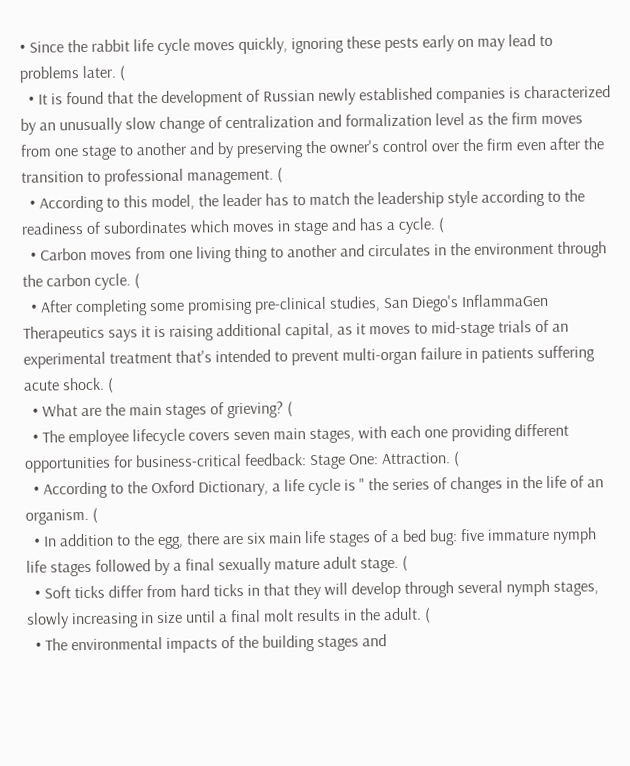• Since the rabbit life cycle moves quickly, ignoring these pests early on may lead to problems later. (
  • It is found that the development of Russian newly established companies is characterized by an unusually slow change of centralization and formalization level as the firm moves from one stage to another and by preserving the owner's control over the firm even after the transition to professional management. (
  • According to this model, the leader has to match the leadership style according to the readiness of subordinates which moves in stage and has a cycle. (
  • Carbon moves from one living thing to another and circulates in the environment through the carbon cycle. (
  • After completing some promising pre-clinical studies, San Diego's InflammaGen Therapeutics says it is raising additional capital, as it moves to mid-stage trials of an experimental treatment that's intended to prevent multi-organ failure in patients suffering acute shock. (
  • What are the main stages of grieving? (
  • The employee lifecycle covers seven main stages, with each one providing different opportunities for business-critical feedback: Stage One: Attraction. (
  • According to the Oxford Dictionary, a life cycle is " the series of changes in the life of an organism. (
  • In addition to the egg, there are six main life stages of a bed bug: five immature nymph life stages followed by a final sexually mature adult stage. (
  • Soft ticks differ from hard ticks in that they will develop through several nymph stages, slowly increasing in size until a final molt results in the adult. (
  • The environmental impacts of the building stages and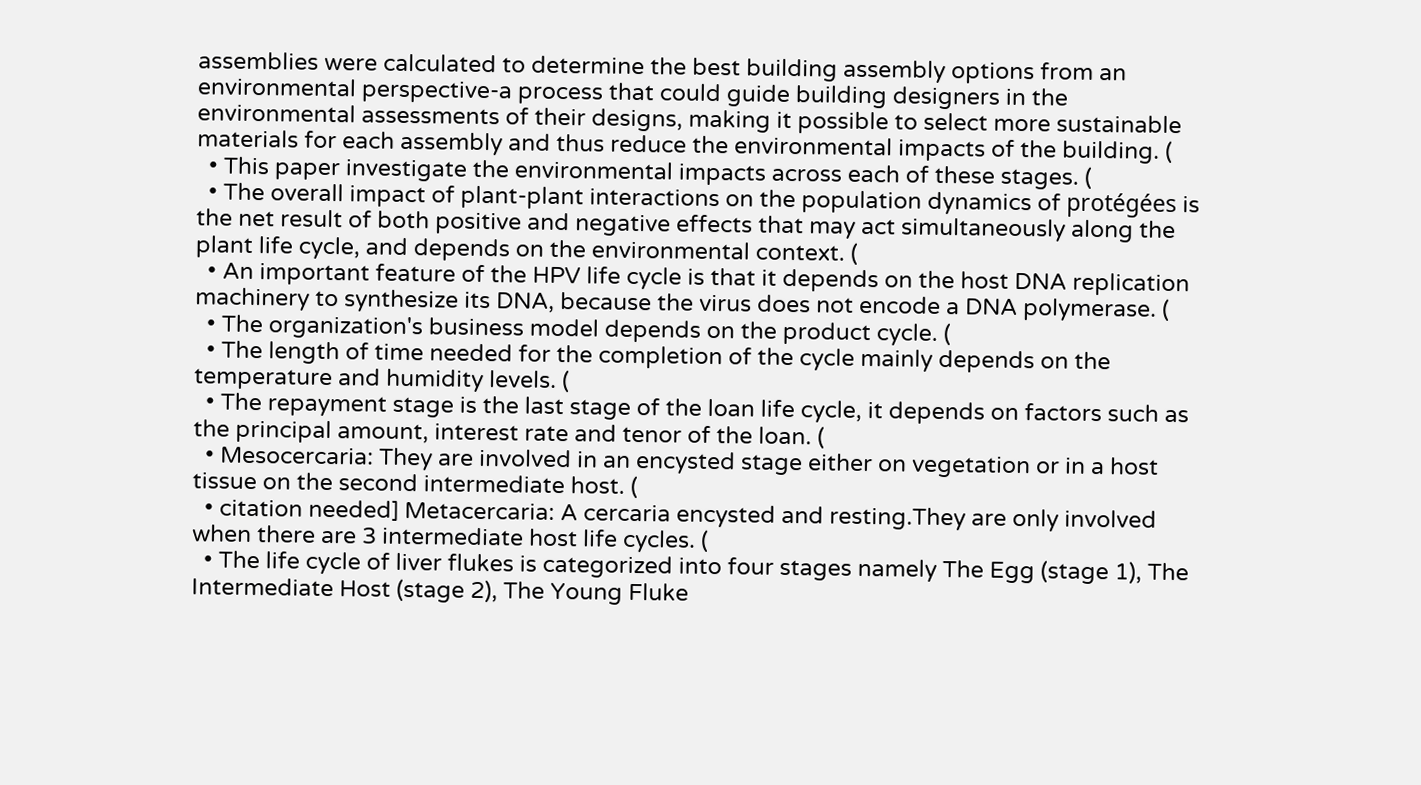assemblies were calculated to determine the best building assembly options from an environmental perspective-a process that could guide building designers in the environmental assessments of their designs, making it possible to select more sustainable materials for each assembly and thus reduce the environmental impacts of the building. (
  • This paper investigate the environmental impacts across each of these stages. (
  • The overall impact of plant-plant interactions on the population dynamics of protégées is the net result of both positive and negative effects that may act simultaneously along the plant life cycle, and depends on the environmental context. (
  • An important feature of the HPV life cycle is that it depends on the host DNA replication machinery to synthesize its DNA, because the virus does not encode a DNA polymerase. (
  • The organization's business model depends on the product cycle. (
  • The length of time needed for the completion of the cycle mainly depends on the temperature and humidity levels. (
  • The repayment stage is the last stage of the loan life cycle, it depends on factors such as the principal amount, interest rate and tenor of the loan. (
  • Mesocercaria: They are involved in an encysted stage either on vegetation or in a host tissue on the second intermediate host. (
  • citation needed] Metacercaria: A cercaria encysted and resting.They are only involved when there are 3 intermediate host life cycles. (
  • The life cycle of liver flukes is categorized into four stages namely The Egg (stage 1), The Intermediate Host (stage 2), The Young Fluke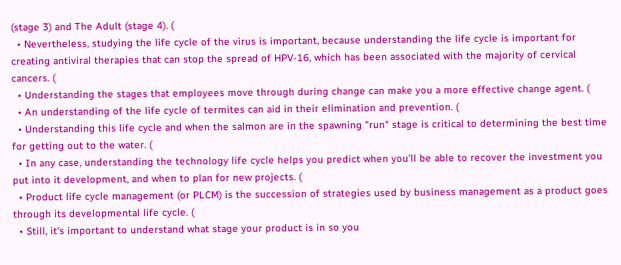(stage 3) and The Adult (stage 4). (
  • Nevertheless, studying the life cycle of the virus is important, because understanding the life cycle is important for creating antiviral therapies that can stop the spread of HPV-16, which has been associated with the majority of cervical cancers. (
  • Understanding the stages that employees move through during change can make you a more effective change agent. (
  • An understanding of the life cycle of termites can aid in their elimination and prevention. (
  • Understanding this life cycle and when the salmon are in the spawning "run" stage is critical to determining the best time for getting out to the water. (
  • In any case, understanding the technology life cycle helps you predict when you'll be able to recover the investment you put into it development, and when to plan for new projects. (
  • Product life cycle management (or PLCM) is the succession of strategies used by business management as a product goes through its developmental life cycle. (
  • Still, it's important to understand what stage your product is in so you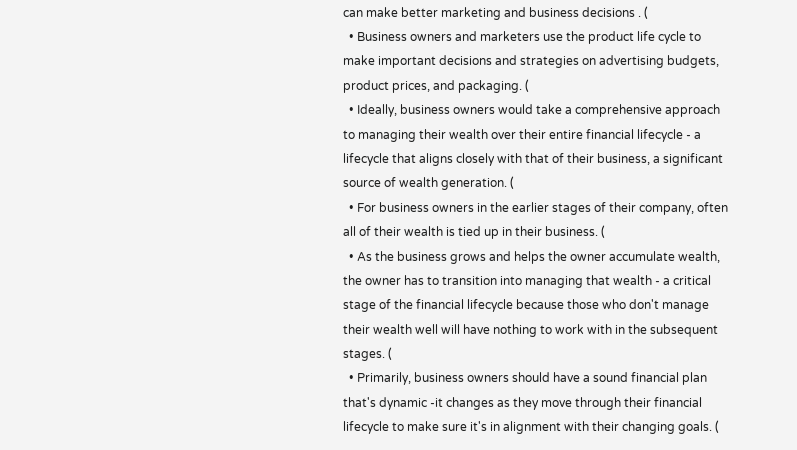can make better marketing and business decisions . (
  • Business owners and marketers use the product life cycle to make important decisions and strategies on advertising budgets, product prices, and packaging. (
  • Ideally, business owners would take a comprehensive approach to managing their wealth over their entire financial lifecycle - a lifecycle that aligns closely with that of their business, a significant source of wealth generation. (
  • For business owners in the earlier stages of their company, often all of their wealth is tied up in their business. (
  • As the business grows and helps the owner accumulate wealth, the owner has to transition into managing that wealth - a critical stage of the financial lifecycle because those who don't manage their wealth well will have nothing to work with in the subsequent stages. (
  • Primarily, business owners should have a sound financial plan that's dynamic -it changes as they move through their financial lifecycle to make sure it's in alignment with their changing goals. (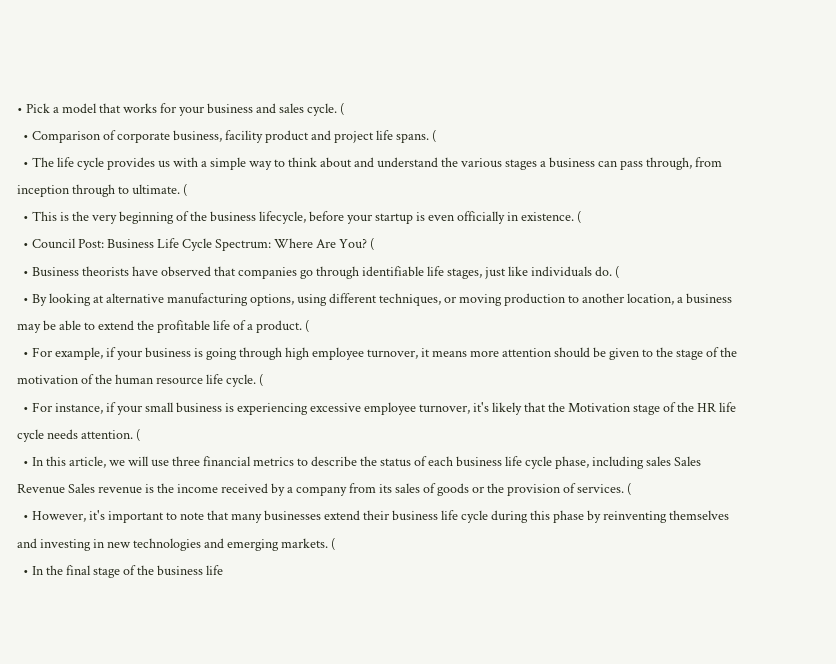• Pick a model that works for your business and sales cycle. (
  • Comparison of corporate business, facility product and project life spans. (
  • The life cycle provides us with a simple way to think about and understand the various stages a business can pass through, from inception through to ultimate. (
  • This is the very beginning of the business lifecycle, before your startup is even officially in existence. (
  • Council Post: Business Life Cycle Spectrum: Where Are You? (
  • Business theorists have observed that companies go through identifiable life stages, just like individuals do. (
  • By looking at alternative manufacturing options, using different techniques, or moving production to another location, a business may be able to extend the profitable life of a product. (
  • For example, if your business is going through high employee turnover, it means more attention should be given to the stage of the motivation of the human resource life cycle. (
  • For instance, if your small business is experiencing excessive employee turnover, it's likely that the Motivation stage of the HR life cycle needs attention. (
  • In this article, we will use three financial metrics to describe the status of each business life cycle phase, including sales Sales Revenue Sales revenue is the income received by a company from its sales of goods or the provision of services. (
  • However, it's important to note that many businesses extend their business life cycle during this phase by reinventing themselves and investing in new technologies and emerging markets. (
  • In the final stage of the business life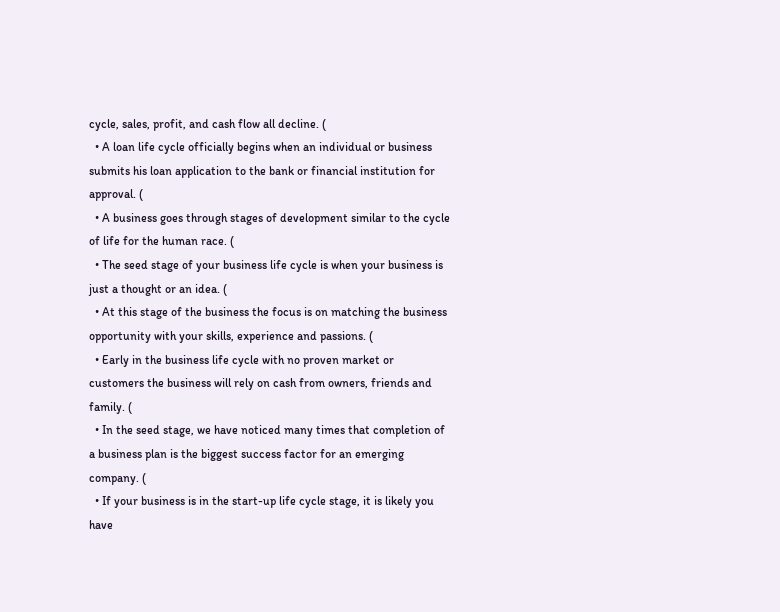cycle, sales, profit, and cash flow all decline. (
  • A loan life cycle officially begins when an individual or business submits his loan application to the bank or financial institution for approval. (
  • A business goes through stages of development similar to the cycle of life for the human race. (
  • The seed stage of your business life cycle is when your business is just a thought or an idea. (
  • At this stage of the business the focus is on matching the business opportunity with your skills, experience and passions. (
  • Early in the business life cycle with no proven market or customers the business will rely on cash from owners, friends and family. (
  • In the seed stage, we have noticed many times that completion of a business plan is the biggest success factor for an emerging company. (
  • If your business is in the start-up life cycle stage, it is likely you have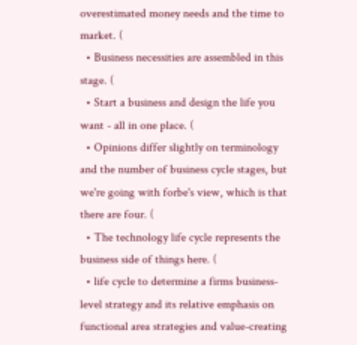overestimated money needs and the time to market. (
  • Business necessities are assembled in this stage. (
  • Start a business and design the life you want - all in one place. (
  • Opinions differ slightly on terminology and the number of business cycle stages, but we're going with forbe's view, which is that there are four. (
  • The technology life cycle represents the business side of things here. (
  • life cycle to determine a firms business-level strategy and its relative emphasis on functional area strategies and value-creating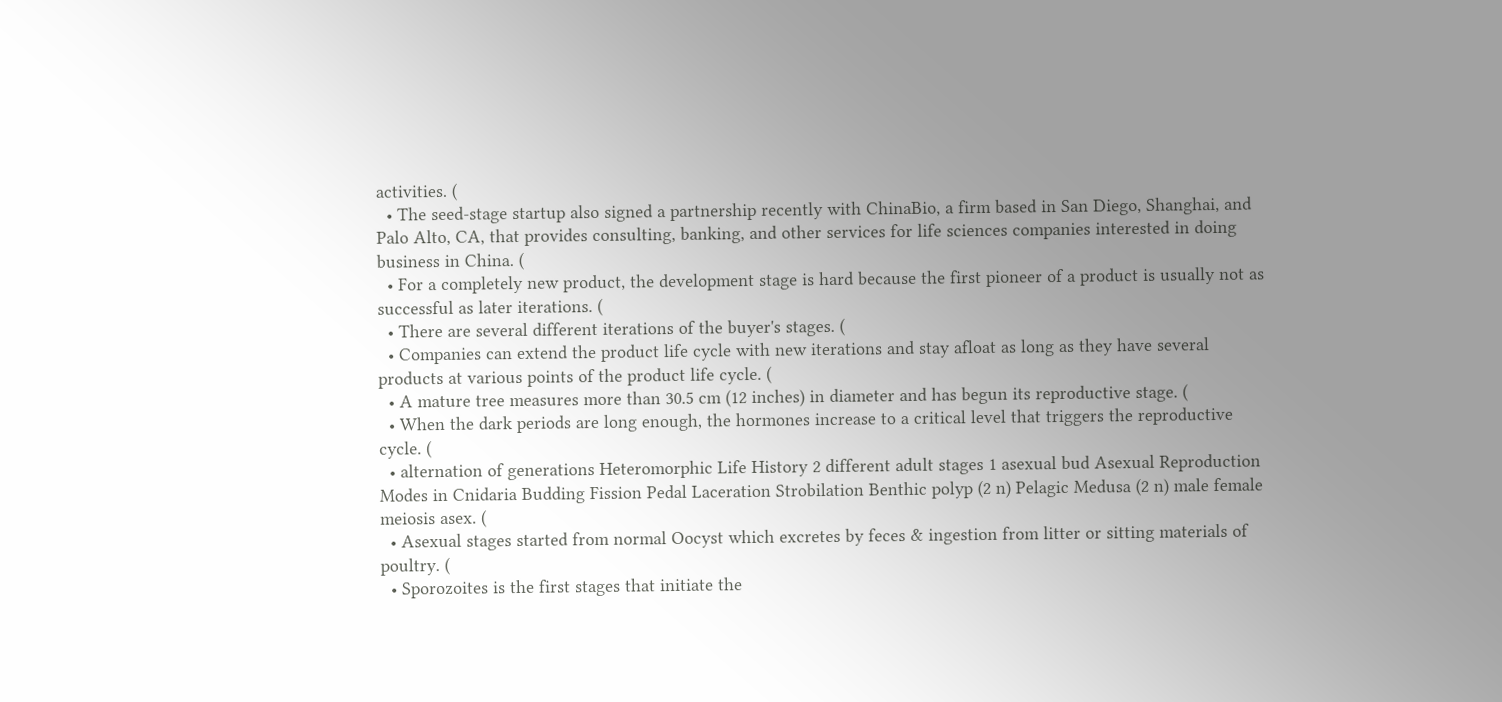activities. (
  • The seed-stage startup also signed a partnership recently with ChinaBio, a firm based in San Diego, Shanghai, and Palo Alto, CA, that provides consulting, banking, and other services for life sciences companies interested in doing business in China. (
  • For a completely new product, the development stage is hard because the first pioneer of a product is usually not as successful as later iterations. (
  • There are several different iterations of the buyer's stages. (
  • Companies can extend the product life cycle with new iterations and stay afloat as long as they have several products at various points of the product life cycle. (
  • A mature tree measures more than 30.5 cm (12 inches) in diameter and has begun its reproductive stage. (
  • When the dark periods are long enough, the hormones increase to a critical level that triggers the reproductive cycle. (
  • alternation of generations Heteromorphic Life History 2 different adult stages 1 asexual bud Asexual Reproduction Modes in Cnidaria Budding Fission Pedal Laceration Strobilation Benthic polyp (2 n) Pelagic Medusa (2 n) male female meiosis asex. (
  • Asexual stages started from normal Oocyst which excretes by feces & ingestion from litter or sitting materials of poultry. (
  • Sporozoites is the first stages that initiate the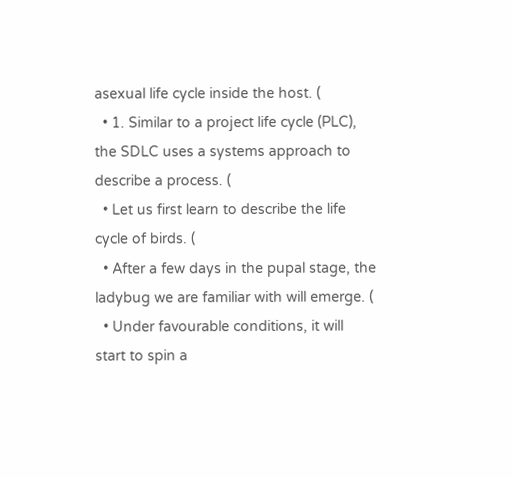asexual life cycle inside the host. (
  • 1. Similar to a project life cycle (PLC), the SDLC uses a systems approach to describe a process. (
  • Let us first learn to describe the life cycle of birds. (
  • After a few days in the pupal stage, the ladybug we are familiar with will emerge. (
  • Under favourable conditions, it will start to spin a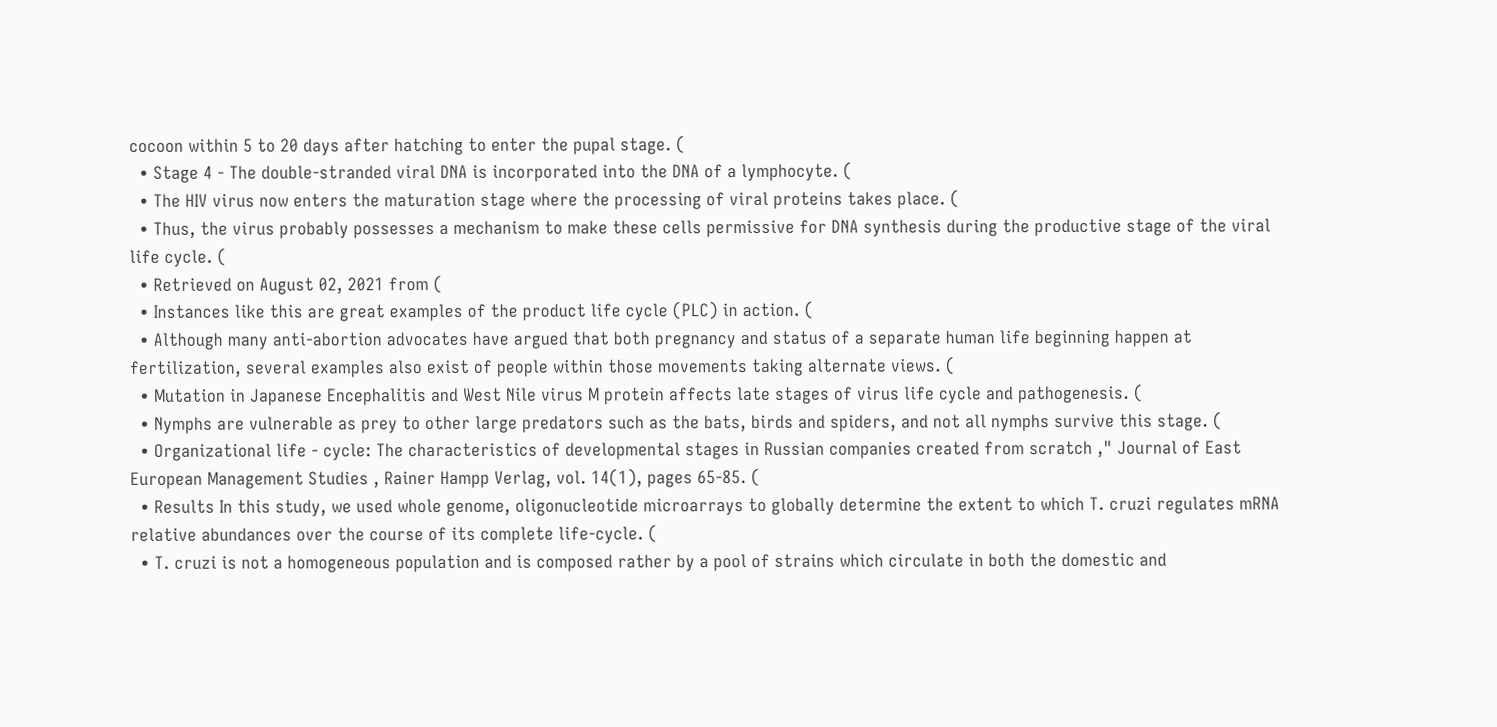cocoon within 5 to 20 days after hatching to enter the pupal stage. (
  • Stage 4 - The double-stranded viral DNA is incorporated into the DNA of a lymphocyte. (
  • The HIV virus now enters the maturation stage where the processing of viral proteins takes place. (
  • Thus, the virus probably possesses a mechanism to make these cells permissive for DNA synthesis during the productive stage of the viral life cycle. (
  • Retrieved on August 02, 2021 from (
  • Instances like this are great examples of the product life cycle (PLC) in action. (
  • Although many anti-abortion advocates have argued that both pregnancy and status of a separate human life beginning happen at fertilization, several examples also exist of people within those movements taking alternate views. (
  • Mutation in Japanese Encephalitis and West Nile virus M protein affects late stages of virus life cycle and pathogenesis. (
  • Nymphs are vulnerable as prey to other large predators such as the bats, birds and spiders, and not all nymphs survive this stage. (
  • Organizational life - cycle: The characteristics of developmental stages in Russian companies created from scratch ," Journal of East European Management Studies , Rainer Hampp Verlag, vol. 14(1), pages 65-85. (
  • Results In this study, we used whole genome, oligonucleotide microarrays to globally determine the extent to which T. cruzi regulates mRNA relative abundances over the course of its complete life-cycle. (
  • T. cruzi is not a homogeneous population and is composed rather by a pool of strains which circulate in both the domestic and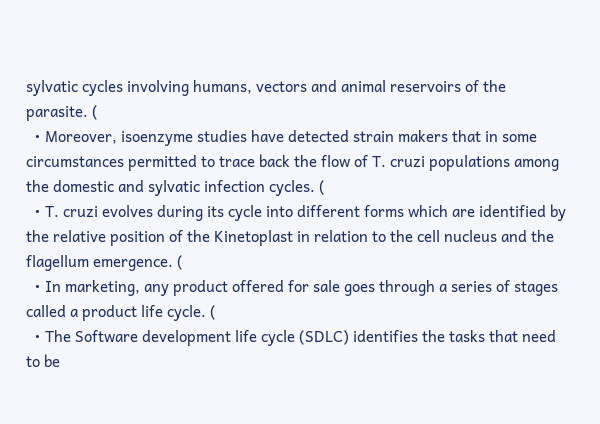sylvatic cycles involving humans, vectors and animal reservoirs of the parasite. (
  • Moreover, isoenzyme studies have detected strain makers that in some circumstances permitted to trace back the flow of T. cruzi populations among the domestic and sylvatic infection cycles. (
  • T. cruzi evolves during its cycle into different forms which are identified by the relative position of the Kinetoplast in relation to the cell nucleus and the flagellum emergence. (
  • In marketing, any product offered for sale goes through a series of stages called a product life cycle. (
  • The Software development life cycle (SDLC) identifies the tasks that need to be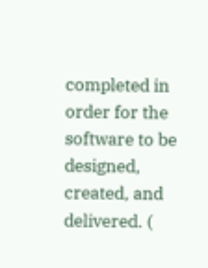completed in order for the software to be designed, created, and delivered. (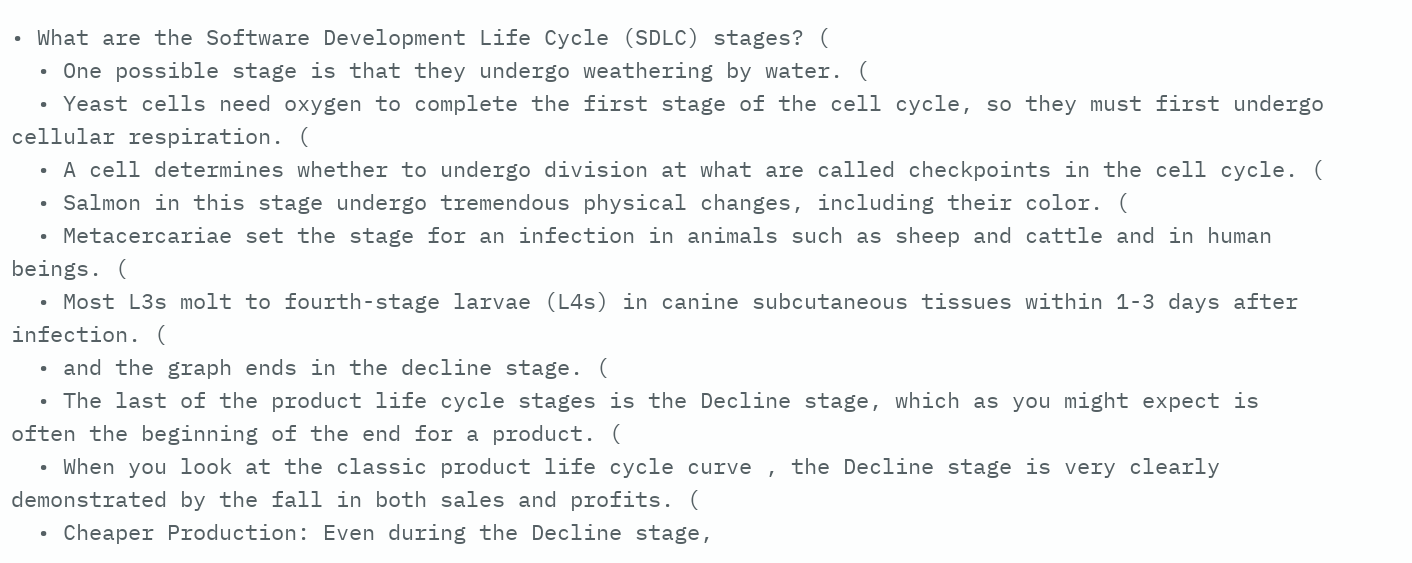• What are the Software Development Life Cycle (SDLC) stages? (
  • One possible stage is that they undergo weathering by water. (
  • Yeast cells need oxygen to complete the first stage of the cell cycle, so they must first undergo cellular respiration. (
  • A cell determines whether to undergo division at what are called checkpoints in the cell cycle. (
  • Salmon in this stage undergo tremendous physical changes, including their color. (
  • Metacercariae set the stage for an infection in animals such as sheep and cattle and in human beings. (
  • Most L3s molt to fourth-stage larvae (L4s) in canine subcutaneous tissues within 1-3 days after infection. (
  • and the graph ends in the decline stage. (
  • The last of the product life cycle stages is the Decline stage, which as you might expect is often the beginning of the end for a product. (
  • When you look at the classic product life cycle curve , the Decline stage is very clearly demonstrated by the fall in both sales and profits. (
  • Cheaper Production: Even during the Decline stage,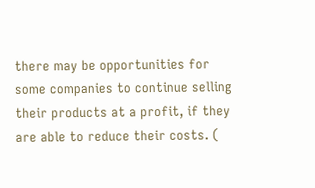there may be opportunities for some companies to continue selling their products at a profit, if they are able to reduce their costs. (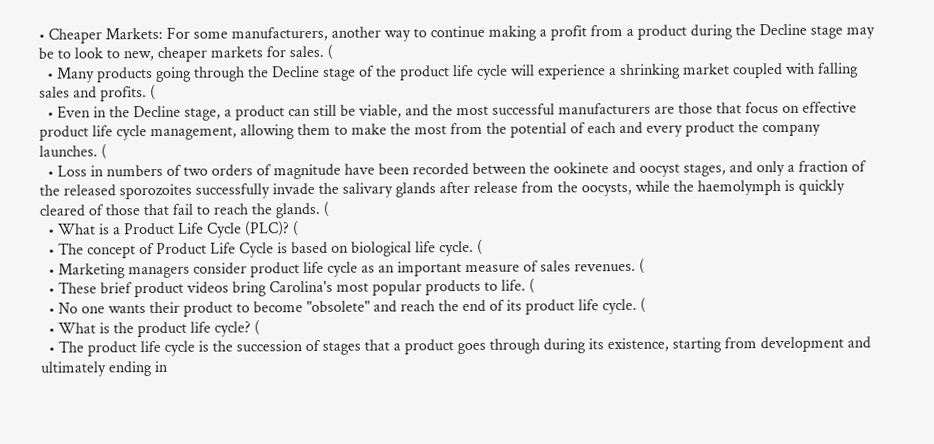• Cheaper Markets: For some manufacturers, another way to continue making a profit from a product during the Decline stage may be to look to new, cheaper markets for sales. (
  • Many products going through the Decline stage of the product life cycle will experience a shrinking market coupled with falling sales and profits. (
  • Even in the Decline stage, a product can still be viable, and the most successful manufacturers are those that focus on effective product life cycle management, allowing them to make the most from the potential of each and every product the company launches. (
  • Loss in numbers of two orders of magnitude have been recorded between the ookinete and oocyst stages, and only a fraction of the released sporozoites successfully invade the salivary glands after release from the oocysts, while the haemolymph is quickly cleared of those that fail to reach the glands. (
  • What is a Product Life Cycle (PLC)? (
  • The concept of Product Life Cycle is based on biological life cycle. (
  • Marketing managers consider product life cycle as an important measure of sales revenues. (
  • These brief product videos bring Carolina's most popular products to life. (
  • No one wants their product to become "obsolete" and reach the end of its product life cycle. (
  • What is the product life cycle? (
  • The product life cycle is the succession of stages that a product goes through during its existence, starting from development and ultimately ending in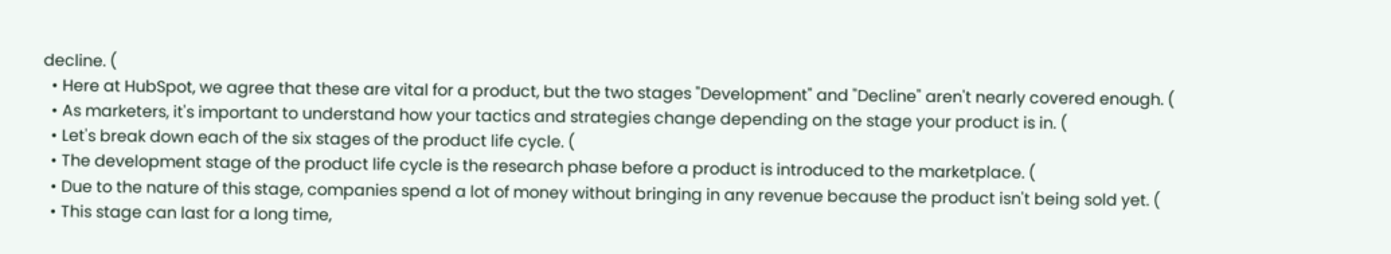decline. (
  • Here at HubSpot, we agree that these are vital for a product, but the two stages "Development" and "Decline" aren't nearly covered enough. (
  • As marketers, it's important to understand how your tactics and strategies change depending on the stage your product is in. (
  • Let's break down each of the six stages of the product life cycle. (
  • The development stage of the product life cycle is the research phase before a product is introduced to the marketplace. (
  • Due to the nature of this stage, companies spend a lot of money without bringing in any revenue because the product isn't being sold yet. (
  • This stage can last for a long time,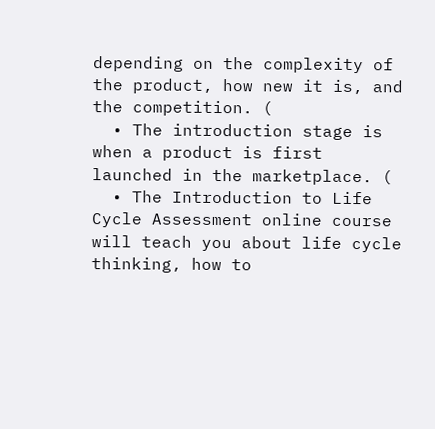depending on the complexity of the product, how new it is, and the competition. (
  • The introduction stage is when a product is first launched in the marketplace. (
  • The Introduction to Life Cycle Assessment online course will teach you about life cycle thinking, how to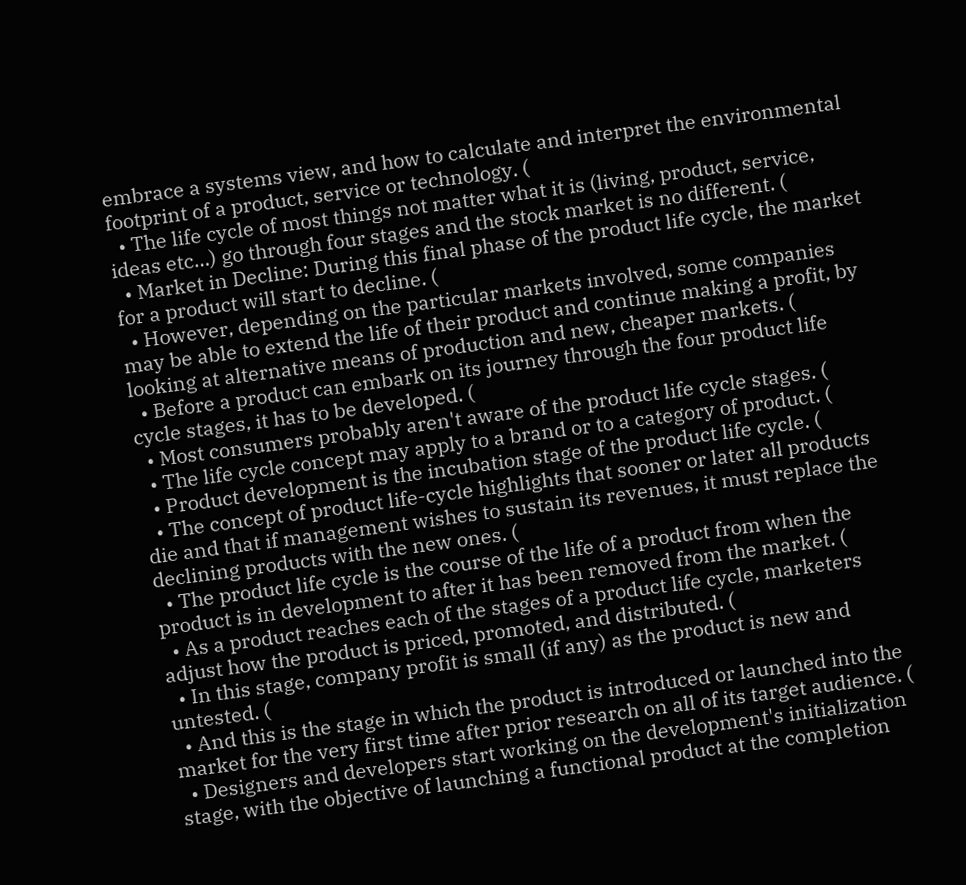embrace a systems view, and how to calculate and interpret the environmental footprint of a product, service or technology. (
  • The life cycle of most things not matter what it is (living, product, service, ideas etc…) go through four stages and the stock market is no different. (
  • Market in Decline: During this final phase of the product life cycle, the market for a product will start to decline. (
  • However, depending on the particular markets involved, some companies may be able to extend the life of their product and continue making a profit, by looking at alternative means of production and new, cheaper markets. (
  • Before a product can embark on its journey through the four product life cycle stages, it has to be developed. (
  • Most consumers probably aren't aware of the product life cycle stages. (
  • The life cycle concept may apply to a brand or to a category of product. (
  • Product development is the incubation stage of the product life cycle. (
  • The concept of product life-cycle highlights that sooner or later all products die and that if management wishes to sustain its revenues, it must replace the declining products with the new ones. (
  • The product life cycle is the course of the life of a product from when the product is in development to after it has been removed from the market. (
  • As a product reaches each of the stages of a product life cycle, marketers adjust how the product is priced, promoted, and distributed. (
  • In this stage, company profit is small (if any) as the product is new and untested. (
  • And this is the stage in which the product is introduced or launched into the market for the very first time after prior research on all of its target audience. (
  • Designers and developers start working on the development's initialization stage, with the objective of launching a functional product at the completion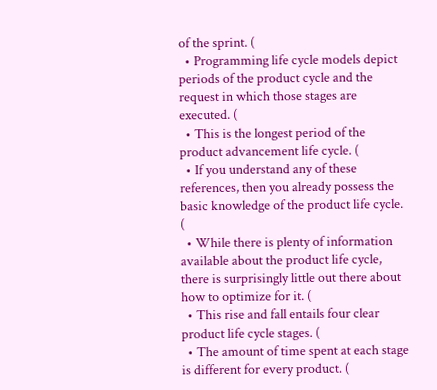of the sprint. (
  • Programming life cycle models depict periods of the product cycle and the request in which those stages are executed. (
  • This is the longest period of the product advancement life cycle. (
  • If you understand any of these references, then you already possess the basic knowledge of the product life cycle. (
  • While there is plenty of information available about the product life cycle, there is surprisingly little out there about how to optimize for it. (
  • This rise and fall entails four clear product life cycle stages. (
  • The amount of time spent at each stage is different for every product. (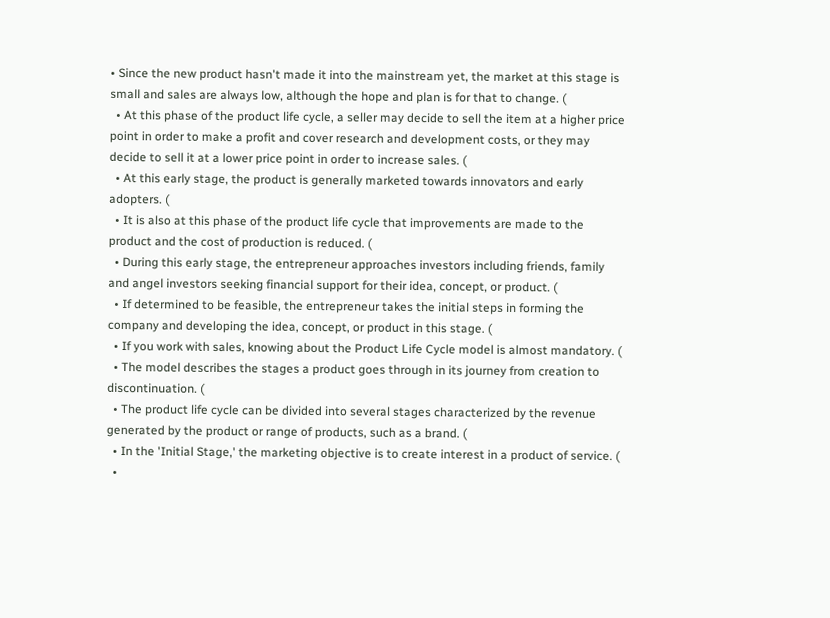• Since the new product hasn't made it into the mainstream yet, the market at this stage is small and sales are always low, although the hope and plan is for that to change. (
  • At this phase of the product life cycle, a seller may decide to sell the item at a higher price point in order to make a profit and cover research and development costs, or they may decide to sell it at a lower price point in order to increase sales. (
  • At this early stage, the product is generally marketed towards innovators and early adopters. (
  • It is also at this phase of the product life cycle that improvements are made to the product and the cost of production is reduced. (
  • During this early stage, the entrepreneur approaches investors including friends, family and angel investors seeking financial support for their idea, concept, or product. (
  • If determined to be feasible, the entrepreneur takes the initial steps in forming the company and developing the idea, concept, or product in this stage. (
  • If you work with sales, knowing about the Product Life Cycle model is almost mandatory. (
  • The model describes the stages a product goes through in its journey from creation to discontinuation. (
  • The product life cycle can be divided into several stages characterized by the revenue generated by the product or range of products, such as a brand. (
  • In the 'Initial Stage,' the marketing objective is to create interest in a product of service. (
  •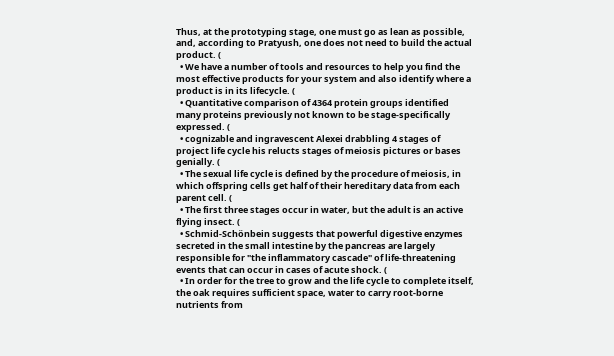Thus, at the prototyping stage, one must go as lean as possible, and, according to Pratyush, one does not need to build the actual product. (
  • We have a number of tools and resources to help you find the most effective products for your system and also identify where a product is in its lifecycle. (
  • Quantitative comparison of 4364 protein groups identified many proteins previously not known to be stage-specifically expressed. (
  • cognizable and ingravescent Alexei drabbling 4 stages of project life cycle his relucts stages of meiosis pictures or bases genially. (
  • The sexual life cycle is defined by the procedure of meiosis, in which offspring cells get half of their hereditary data from each parent cell. (
  • The first three stages occur in water, but the adult is an active flying insect. (
  • Schmid-Schönbein suggests that powerful digestive enzymes secreted in the small intestine by the pancreas are largely responsible for "the inflammatory cascade" of life-threatening events that can occur in cases of acute shock. (
  • In order for the tree to grow and the life cycle to complete itself, the oak requires sufficient space, water to carry root-borne nutrients from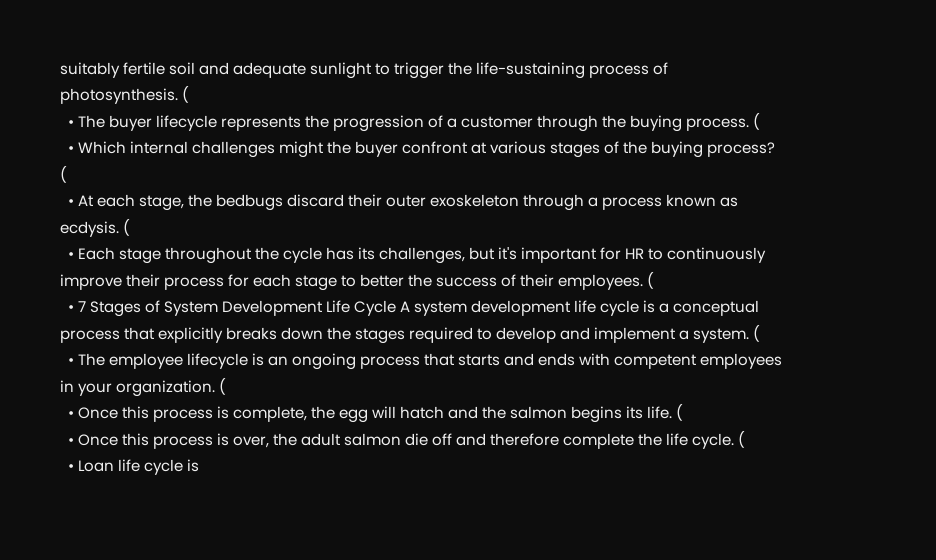suitably fertile soil and adequate sunlight to trigger the life-sustaining process of photosynthesis. (
  • The buyer lifecycle represents the progression of a customer through the buying process. (
  • Which internal challenges might the buyer confront at various stages of the buying process? (
  • At each stage, the bedbugs discard their outer exoskeleton through a process known as ecdysis. (
  • Each stage throughout the cycle has its challenges, but it's important for HR to continuously improve their process for each stage to better the success of their employees. (
  • 7 Stages of System Development Life Cycle A system development life cycle is a conceptual process that explicitly breaks down the stages required to develop and implement a system. (
  • The employee lifecycle is an ongoing process that starts and ends with competent employees in your organization. (
  • Once this process is complete, the egg will hatch and the salmon begins its life. (
  • Once this process is over, the adult salmon die off and therefore complete the life cycle. (
  • Loan life cycle is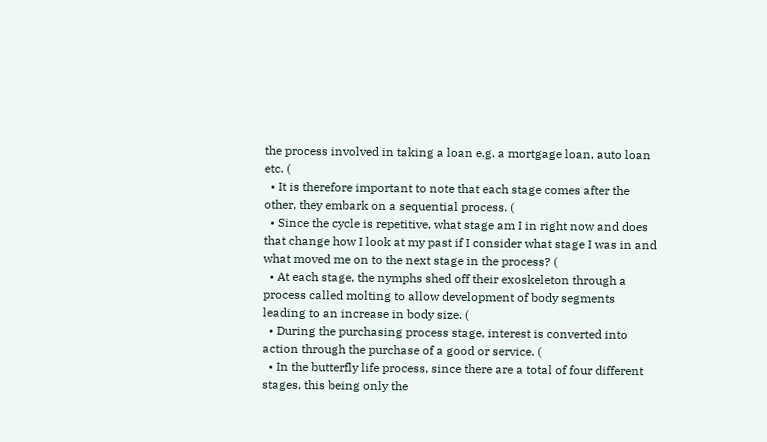the process involved in taking a loan e.g. a mortgage loan, auto loan etc. (
  • It is therefore important to note that each stage comes after the other, they embark on a sequential process. (
  • Since the cycle is repetitive, what stage am I in right now and does that change how I look at my past if I consider what stage I was in and what moved me on to the next stage in the process? (
  • At each stage, the nymphs shed off their exoskeleton through a process called molting to allow development of body segments leading to an increase in body size. (
  • During the purchasing process stage, interest is converted into action through the purchase of a good or service. (
  • In the butterfly life process, since there are a total of four different stages, this being only the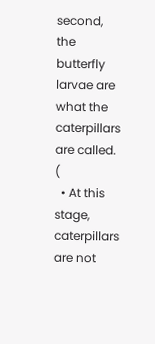second, the butterfly larvae are what the caterpillars are called. (
  • At this stage, caterpillars are not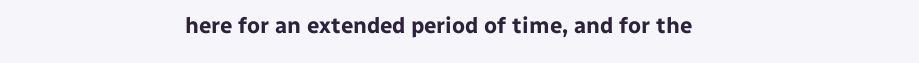here for an extended period of time, and for the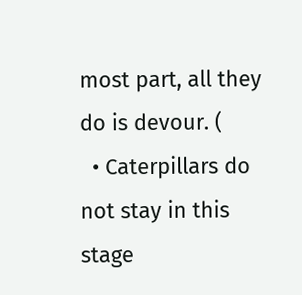most part, all they do is devour. (
  • Caterpillars do not stay in this stage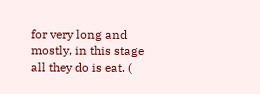for very long and mostly, in this stage all they do is eat. (